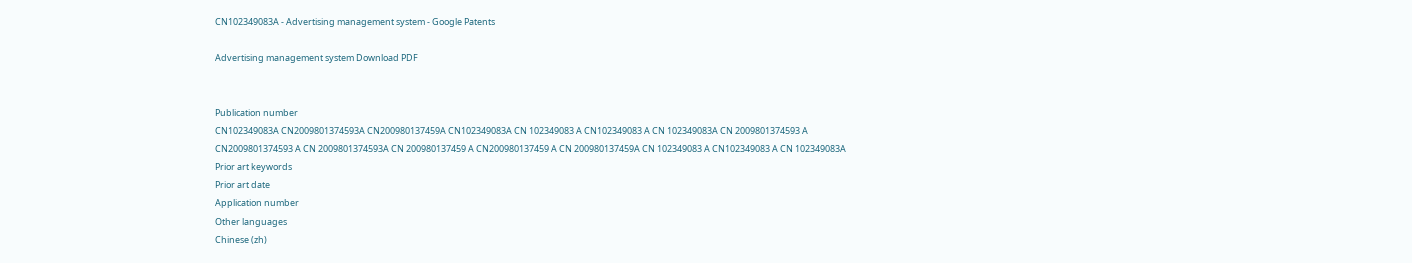CN102349083A - Advertising management system - Google Patents

Advertising management system Download PDF


Publication number
CN102349083A CN2009801374593A CN200980137459A CN102349083A CN 102349083 A CN102349083 A CN 102349083A CN 2009801374593 A CN2009801374593 A CN 2009801374593A CN 200980137459 A CN200980137459 A CN 200980137459A CN 102349083 A CN102349083 A CN 102349083A
Prior art keywords
Prior art date
Application number
Other languages
Chinese (zh)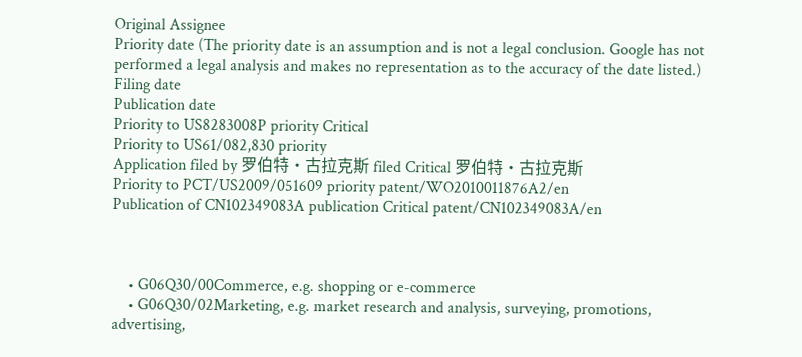Original Assignee
Priority date (The priority date is an assumption and is not a legal conclusion. Google has not performed a legal analysis and makes no representation as to the accuracy of the date listed.)
Filing date
Publication date
Priority to US8283008P priority Critical
Priority to US61/082,830 priority
Application filed by 罗伯特·古拉克斯 filed Critical 罗伯特·古拉克斯
Priority to PCT/US2009/051609 priority patent/WO2010011876A2/en
Publication of CN102349083A publication Critical patent/CN102349083A/en



    • G06Q30/00Commerce, e.g. shopping or e-commerce
    • G06Q30/02Marketing, e.g. market research and analysis, surveying, promotions, advertising,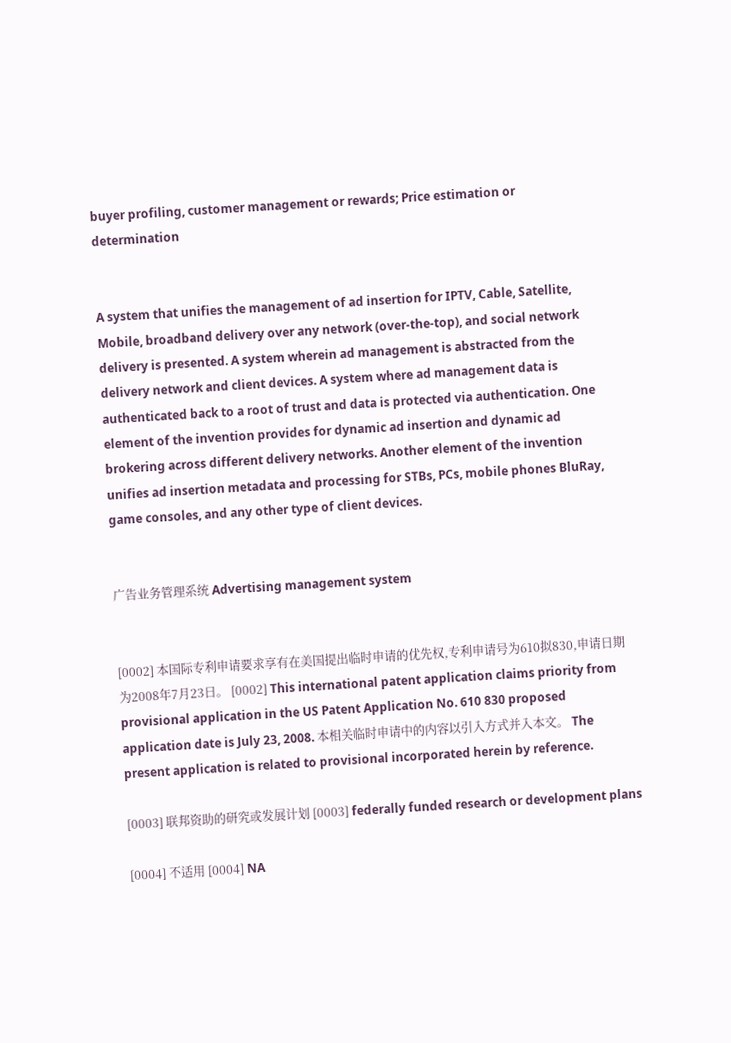buyer profiling, customer management or rewards; Price estimation or determination


A system that unifies the management of ad insertion for IPTV, Cable, Satellite, Mobile, broadband delivery over any network (over-the-top), and social network delivery is presented. A system wherein ad management is abstracted from the delivery network and client devices. A system where ad management data is authenticated back to a root of trust and data is protected via authentication. One element of the invention provides for dynamic ad insertion and dynamic ad brokering across different delivery networks. Another element of the invention unifies ad insertion metadata and processing for STBs, PCs, mobile phones BluRay, game consoles, and any other type of client devices.


广告业务管理系统 Advertising management system


[0002] 本国际专利申请要求享有在美国提出临时申请的优先权,专利申请号为610拟830,申请日期为2008年7月23日。 [0002] This international patent application claims priority from provisional application in the US Patent Application No. 610 830 proposed application date is July 23, 2008. 本相关临时申请中的内容以引入方式并入本文。 The present application is related to provisional incorporated herein by reference.

[0003] 联邦资助的研究或发展计划 [0003] federally funded research or development plans

[0004] 不适用 [0004] NA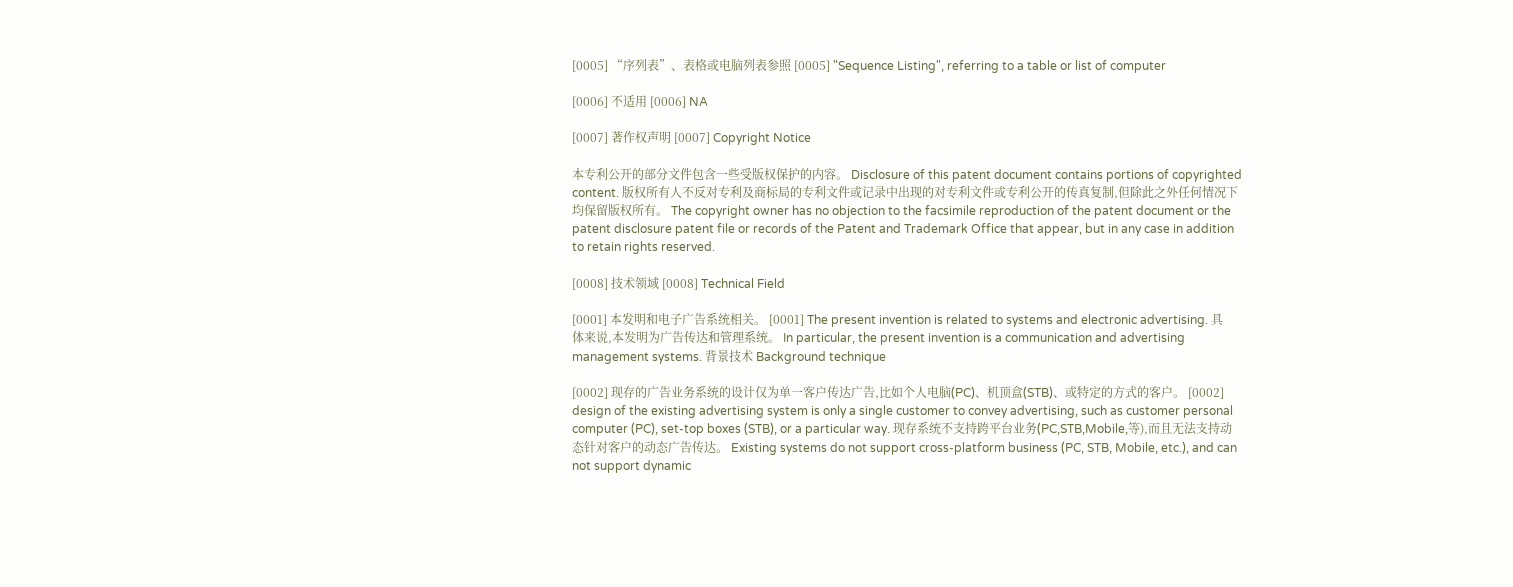[0005] “序列表”、表格或电脑列表参照 [0005] "Sequence Listing", referring to a table or list of computer

[0006] 不适用 [0006] NA

[0007] 著作权声明 [0007] Copyright Notice

本专利公开的部分文件包含一些受版权保护的内容。 Disclosure of this patent document contains portions of copyrighted content. 版权所有人不反对专利及商标局的专利文件或记录中出现的对专利文件或专利公开的传真复制,但除此之外任何情况下均保留版权所有。 The copyright owner has no objection to the facsimile reproduction of the patent document or the patent disclosure patent file or records of the Patent and Trademark Office that appear, but in any case in addition to retain rights reserved.

[0008] 技术领域 [0008] Technical Field

[0001] 本发明和电子广告系统相关。 [0001] The present invention is related to systems and electronic advertising. 具体来说,本发明为广告传达和管理系统。 In particular, the present invention is a communication and advertising management systems. 背景技术 Background technique

[0002] 现存的广告业务系统的设计仅为单一客户传达广告,比如个人电脑(PC)、机顶盒(STB)、或特定的方式的客户。 [0002] design of the existing advertising system is only a single customer to convey advertising, such as customer personal computer (PC), set-top boxes (STB), or a particular way. 现存系统不支持跨平台业务(PC,STB,Mobile,等),而且无法支持动态针对客户的动态广告传达。 Existing systems do not support cross-platform business (PC, STB, Mobile, etc.), and can not support dynamic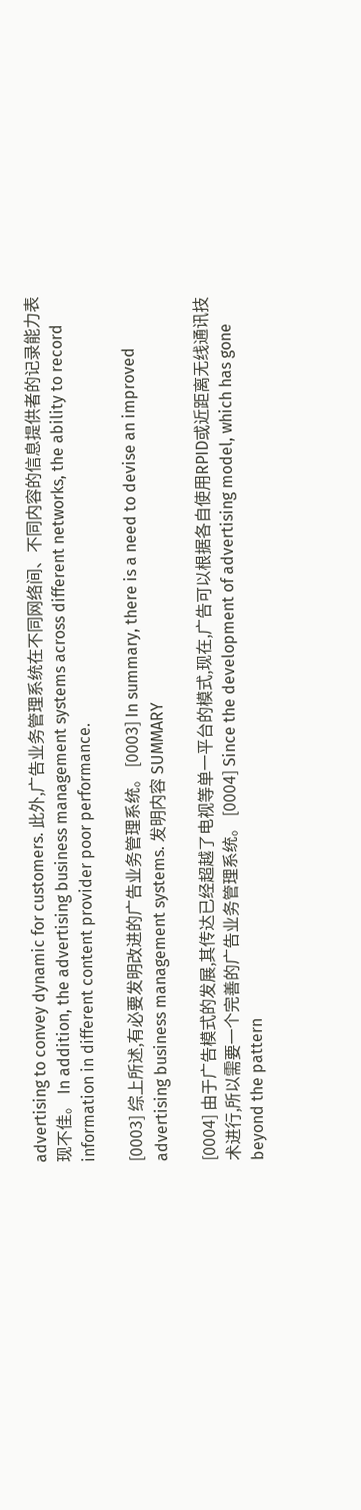advertising to convey dynamic for customers. 此外,广告业务管理系统在不同网络间、不同内容的信息提供者的记录能力表现不佳。 In addition, the advertising business management systems across different networks, the ability to record information in different content provider poor performance.

[0003] 综上所述,有必要发明改进的广告业务管理系统。 [0003] In summary, there is a need to devise an improved advertising business management systems. 发明内容 SUMMARY

[0004] 由于广告模式的发展,其传达已经超越了电视等单一平台的模式,现在,广告可以根据各自使用RPID或近距离无线通讯技术进行,所以需要一个完善的广告业务管理系统。 [0004] Since the development of advertising model, which has gone beyond the pattern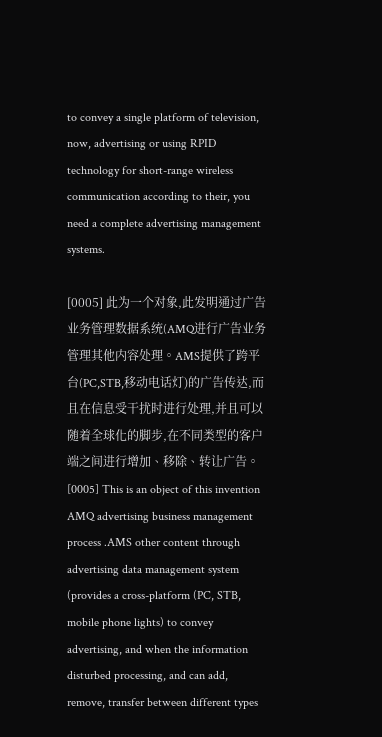to convey a single platform of television, now, advertising or using RPID technology for short-range wireless communication according to their, you need a complete advertising management systems.

[0005] 此为一个对象,此发明通过广告业务管理数据系统(AMQ进行广告业务管理其他内容处理。AMS提供了跨平台(PC,STB,移动电话灯)的广告传达,而且在信息受干扰时进行处理,并且可以随着全球化的脚步,在不同类型的客户端之间进行增加、移除、转让广告。 [0005] This is an object of this invention AMQ advertising business management process .AMS other content through advertising data management system (provides a cross-platform (PC, STB, mobile phone lights) to convey advertising, and when the information disturbed processing, and can add, remove, transfer between different types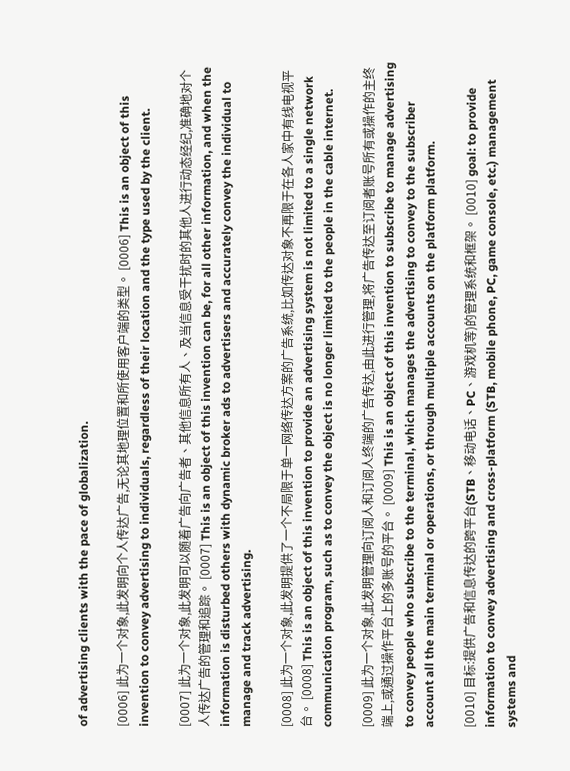of advertising clients with the pace of globalization.

[0006] 此为一个对象,此发明向个人传达广告,无论其地理位置和所使用客户端的类型。 [0006] This is an object of this invention to convey advertising to individuals, regardless of their location and the type used by the client.

[0007] 此为一个对象,此发明可以随着广告向广告者、其他信息所有人、及当信息受干扰时的其他人进行动态经纪,准确地对个人传达广告的管理和追踪。 [0007] This is an object of this invention can be, for all other information, and when the information is disturbed others with dynamic broker ads to advertisers and accurately convey the individual to manage and track advertising.

[0008] 此为一个对象,此发明提供了一个不局限于单一网络传达方案的广告系统,比如传达对象不再限于在各人家中有线电视平台。 [0008] This is an object of this invention to provide an advertising system is not limited to a single network communication program, such as to convey the object is no longer limited to the people in the cable internet.

[0009] 此为一个对象,此发明管理向订阅人和订阅人终端的广告传达,由此进行管理,将广告传达至订阅者账号所有或操作的主终端上,或通过操作平台上的多账号的平台。 [0009] This is an object of this invention to subscribe to manage advertising to convey people who subscribe to the terminal, which manages the advertising to convey to the subscriber account all the main terminal or operations, or through multiple accounts on the platform platform.

[0010] 目标:提供广告和信息传达的跨平台(STB、移动电话、PC、游戏机等)的管理系统和框架。 [0010] goal: to provide information to convey advertising and cross-platform (STB, mobile phone, PC, game console, etc.) management systems and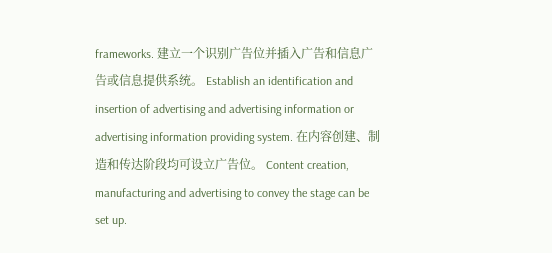frameworks. 建立一个识别广告位并插入广告和信息广告或信息提供系统。 Establish an identification and insertion of advertising and advertising information or advertising information providing system. 在内容创建、制造和传达阶段均可设立广告位。 Content creation, manufacturing and advertising to convey the stage can be set up.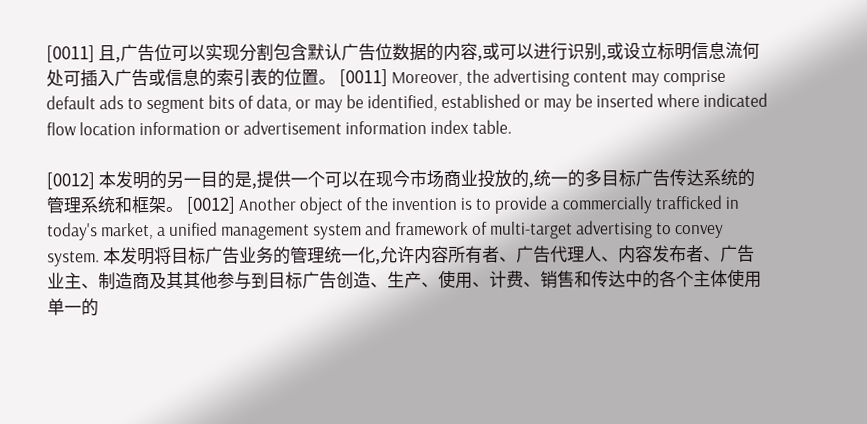[0011] 且,广告位可以实现分割包含默认广告位数据的内容,或可以进行识别,或设立标明信息流何处可插入广告或信息的索引表的位置。 [0011] Moreover, the advertising content may comprise default ads to segment bits of data, or may be identified, established or may be inserted where indicated flow location information or advertisement information index table.

[0012] 本发明的另一目的是,提供一个可以在现今市场商业投放的,统一的多目标广告传达系统的管理系统和框架。 [0012] Another object of the invention is to provide a commercially trafficked in today's market, a unified management system and framework of multi-target advertising to convey system. 本发明将目标广告业务的管理统一化,允许内容所有者、广告代理人、内容发布者、广告业主、制造商及其其他参与到目标广告创造、生产、使用、计费、销售和传达中的各个主体使用单一的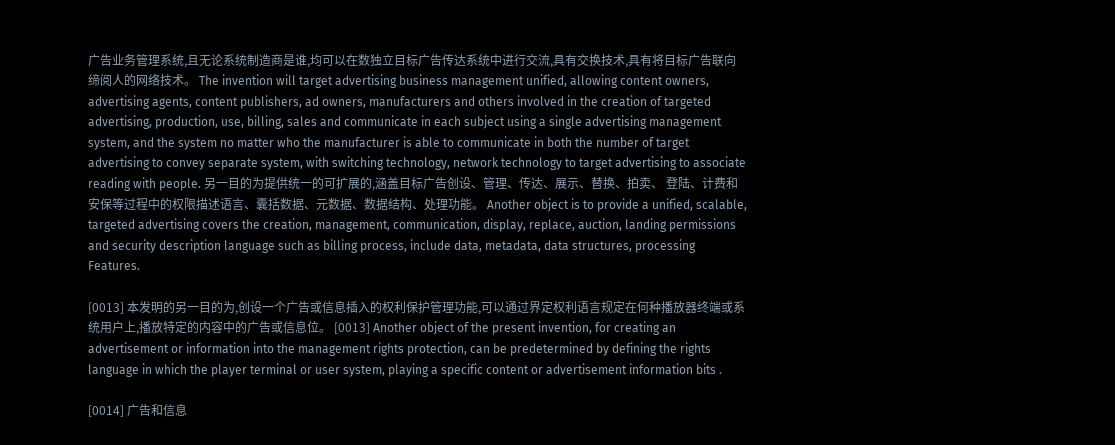广告业务管理系统,且无论系统制造商是谁,均可以在数独立目标广告传达系统中进行交流,具有交换技术,具有将目标广告联向缔阅人的网络技术。 The invention will target advertising business management unified, allowing content owners, advertising agents, content publishers, ad owners, manufacturers and others involved in the creation of targeted advertising, production, use, billing, sales and communicate in each subject using a single advertising management system, and the system no matter who the manufacturer is able to communicate in both the number of target advertising to convey separate system, with switching technology, network technology to target advertising to associate reading with people. 另一目的为提供统一的可扩展的,涵盖目标广告创设、管理、传达、展示、替换、拍卖、 登陆、计费和安保等过程中的权限描述语言、囊括数据、元数据、数据结构、处理功能。 Another object is to provide a unified, scalable, targeted advertising covers the creation, management, communication, display, replace, auction, landing permissions and security description language such as billing process, include data, metadata, data structures, processing Features.

[0013] 本发明的另一目的为,创设一个广告或信息插入的权利保护管理功能,可以通过界定权利语言规定在何种播放器终端或系统用户上,播放特定的内容中的广告或信息位。 [0013] Another object of the present invention, for creating an advertisement or information into the management rights protection, can be predetermined by defining the rights language in which the player terminal or user system, playing a specific content or advertisement information bits .

[0014] 广告和信息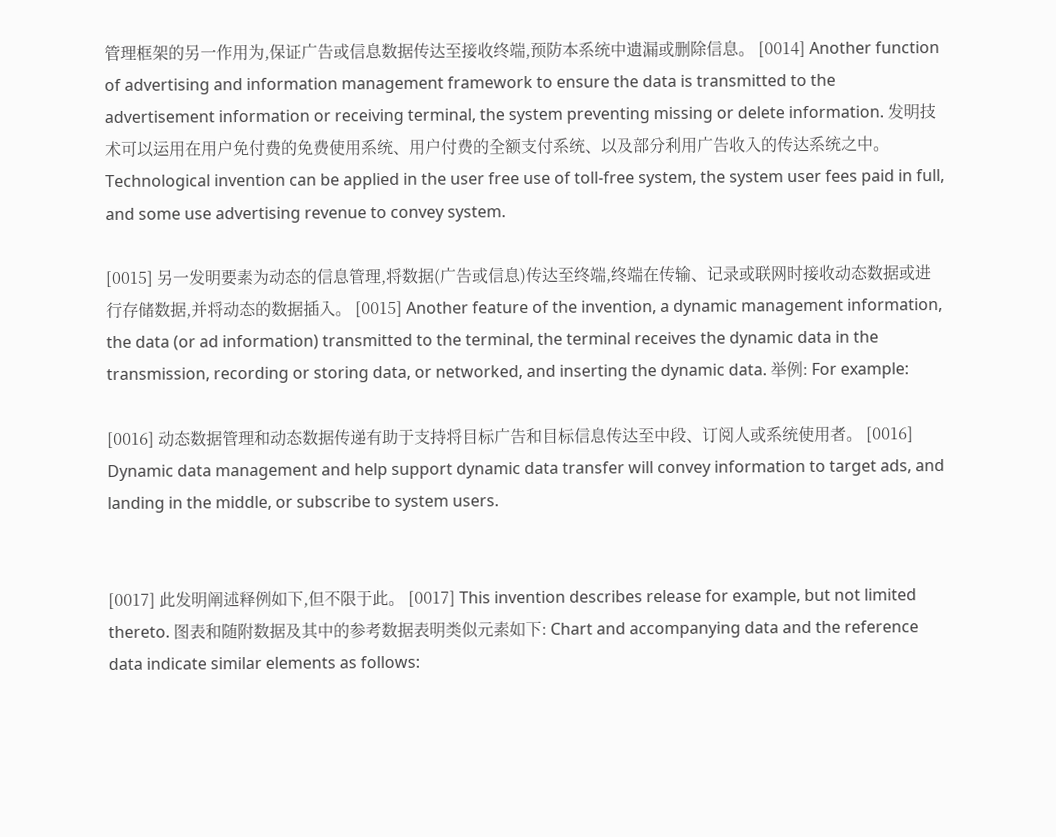管理框架的另一作用为,保证广告或信息数据传达至接收终端,预防本系统中遗漏或删除信息。 [0014] Another function of advertising and information management framework to ensure the data is transmitted to the advertisement information or receiving terminal, the system preventing missing or delete information. 发明技术可以运用在用户免付费的免费使用系统、用户付费的全额支付系统、以及部分利用广告收入的传达系统之中。 Technological invention can be applied in the user free use of toll-free system, the system user fees paid in full, and some use advertising revenue to convey system.

[0015] 另一发明要素为动态的信息管理,将数据(广告或信息)传达至终端,终端在传输、记录或联网时接收动态数据或进行存储数据,并将动态的数据插入。 [0015] Another feature of the invention, a dynamic management information, the data (or ad information) transmitted to the terminal, the terminal receives the dynamic data in the transmission, recording or storing data, or networked, and inserting the dynamic data. 举例: For example:

[0016] 动态数据管理和动态数据传递有助于支持将目标广告和目标信息传达至中段、订阅人或系统使用者。 [0016] Dynamic data management and help support dynamic data transfer will convey information to target ads, and landing in the middle, or subscribe to system users.


[0017] 此发明阐述释例如下,但不限于此。 [0017] This invention describes release for example, but not limited thereto. 图表和随附数据及其中的参考数据表明类似元素如下: Chart and accompanying data and the reference data indicate similar elements as follows: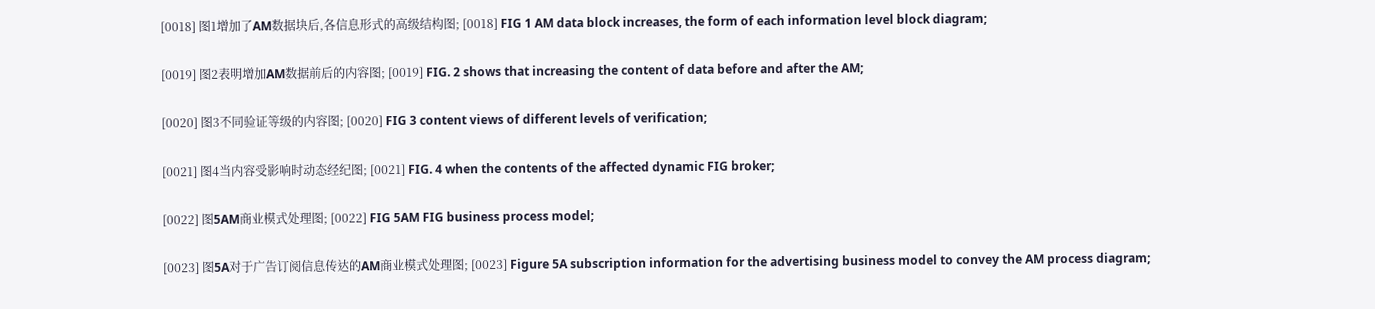[0018] 图1增加了AM数据块后,各信息形式的高级结构图; [0018] FIG 1 AM data block increases, the form of each information level block diagram;

[0019] 图2表明增加AM数据前后的内容图; [0019] FIG. 2 shows that increasing the content of data before and after the AM;

[0020] 图3不同验证等级的内容图; [0020] FIG 3 content views of different levels of verification;

[0021] 图4当内容受影响时动态经纪图; [0021] FIG. 4 when the contents of the affected dynamic FIG broker;

[0022] 图5AM商业模式处理图; [0022] FIG 5AM FIG business process model;

[0023] 图5A对于广告订阅信息传达的AM商业模式处理图; [0023] Figure 5A subscription information for the advertising business model to convey the AM process diagram;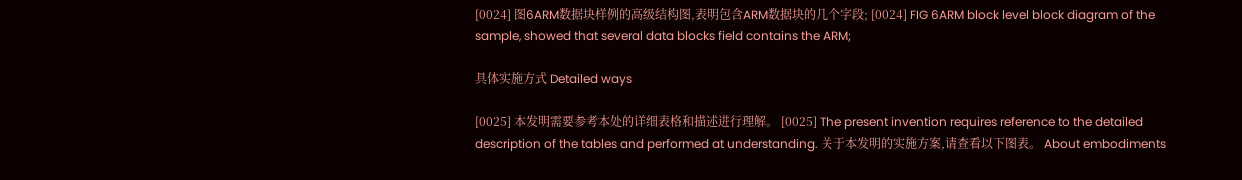[0024] 图6ARM数据块样例的高级结构图,表明包含ARM数据块的几个字段; [0024] FIG 6ARM block level block diagram of the sample, showed that several data blocks field contains the ARM;

具体实施方式 Detailed ways

[0025] 本发明需要参考本处的详细表格和描述进行理解。 [0025] The present invention requires reference to the detailed description of the tables and performed at understanding. 关于本发明的实施方案,请查看以下图表。 About embodiments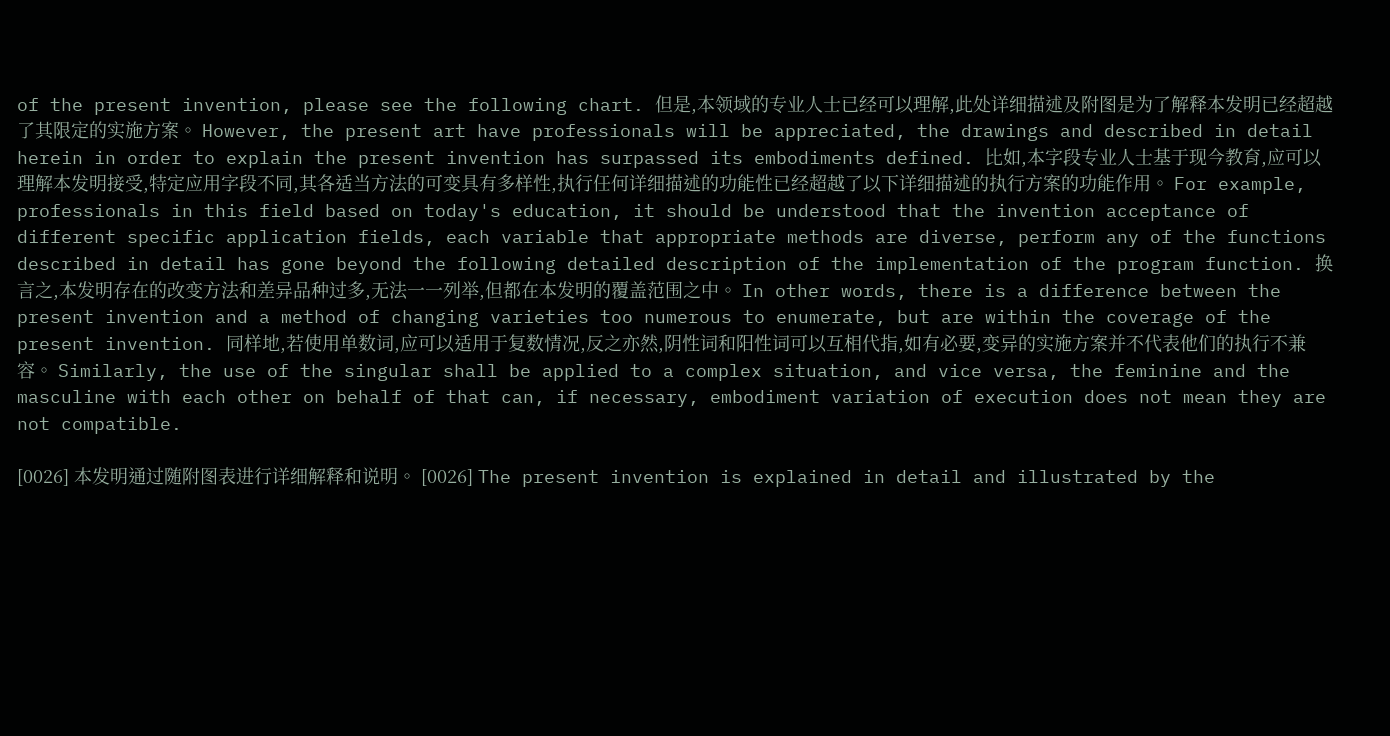of the present invention, please see the following chart. 但是,本领域的专业人士已经可以理解,此处详细描述及附图是为了解释本发明已经超越了其限定的实施方案。 However, the present art have professionals will be appreciated, the drawings and described in detail herein in order to explain the present invention has surpassed its embodiments defined. 比如,本字段专业人士基于现今教育,应可以理解本发明接受,特定应用字段不同,其各适当方法的可变具有多样性,执行任何详细描述的功能性已经超越了以下详细描述的执行方案的功能作用。 For example, professionals in this field based on today's education, it should be understood that the invention acceptance of different specific application fields, each variable that appropriate methods are diverse, perform any of the functions described in detail has gone beyond the following detailed description of the implementation of the program function. 换言之,本发明存在的改变方法和差异品种过多,无法一一列举,但都在本发明的覆盖范围之中。 In other words, there is a difference between the present invention and a method of changing varieties too numerous to enumerate, but are within the coverage of the present invention. 同样地,若使用单数词,应可以适用于复数情况,反之亦然,阴性词和阳性词可以互相代指,如有必要,变异的实施方案并不代表他们的执行不兼容。 Similarly, the use of the singular shall be applied to a complex situation, and vice versa, the feminine and the masculine with each other on behalf of that can, if necessary, embodiment variation of execution does not mean they are not compatible.

[0026] 本发明通过随附图表进行详细解释和说明。 [0026] The present invention is explained in detail and illustrated by the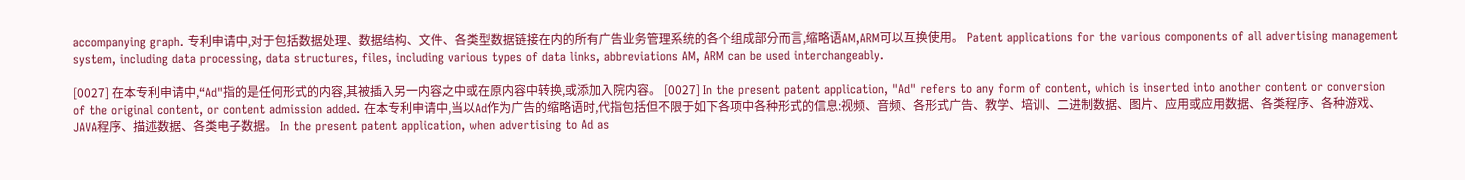accompanying graph. 专利申请中,对于包括数据处理、数据结构、文件、各类型数据链接在内的所有广告业务管理系统的各个组成部分而言,缩略语AM,ARM可以互换使用。 Patent applications for the various components of all advertising management system, including data processing, data structures, files, including various types of data links, abbreviations AM, ARM can be used interchangeably.

[0027] 在本专利申请中,“Ad"指的是任何形式的内容,其被插入另一内容之中或在原内容中转换,或添加入院内容。 [0027] In the present patent application, "Ad" refers to any form of content, which is inserted into another content or conversion of the original content, or content admission added. 在本专利申请中,当以Ad作为广告的缩略语时,代指包括但不限于如下各项中各种形式的信息:视频、音频、各形式广告、教学、培训、二进制数据、图片、应用或应用数据、各类程序、各种游戏、JAVA程序、描述数据、各类电子数据。 In the present patent application, when advertising to Ad as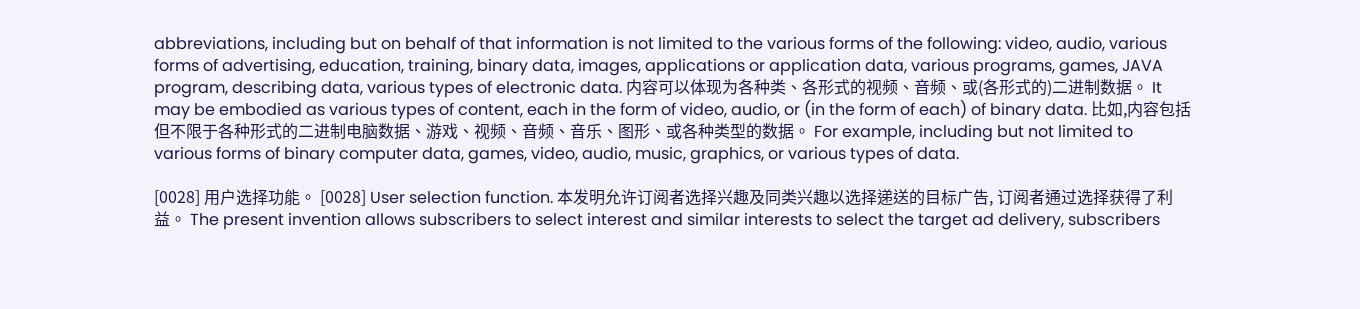abbreviations, including but on behalf of that information is not limited to the various forms of the following: video, audio, various forms of advertising, education, training, binary data, images, applications or application data, various programs, games, JAVA program, describing data, various types of electronic data. 内容可以体现为各种类、各形式的视频、音频、或(各形式的)二进制数据。 It may be embodied as various types of content, each in the form of video, audio, or (in the form of each) of binary data. 比如,内容包括但不限于各种形式的二进制电脑数据、游戏、视频、音频、音乐、图形、或各种类型的数据。 For example, including but not limited to various forms of binary computer data, games, video, audio, music, graphics, or various types of data.

[0028] 用户选择功能。 [0028] User selection function. 本发明允许订阅者选择兴趣及同类兴趣以选择递送的目标广告, 订阅者通过选择获得了利益。 The present invention allows subscribers to select interest and similar interests to select the target ad delivery, subscribers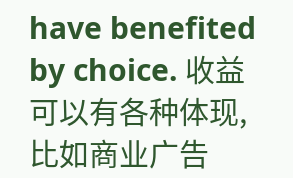have benefited by choice. 收益可以有各种体现,比如商业广告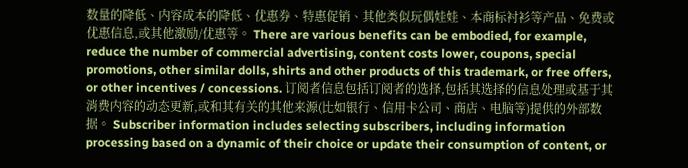数量的降低、内容成本的降低、优惠券、特惠促销、其他类似玩偶娃娃、本商标衬衫等产品、免费或优惠信息,或其他激励/优惠等。 There are various benefits can be embodied, for example, reduce the number of commercial advertising, content costs lower, coupons, special promotions, other similar dolls, shirts and other products of this trademark, or free offers, or other incentives / concessions. 订阅者信息包括订阅者的选择,包括其选择的信息处理或基于其消费内容的动态更新,或和其有关的其他来源(比如银行、信用卡公司、商店、电脑等)提供的外部数据。 Subscriber information includes selecting subscribers, including information processing based on a dynamic of their choice or update their consumption of content, or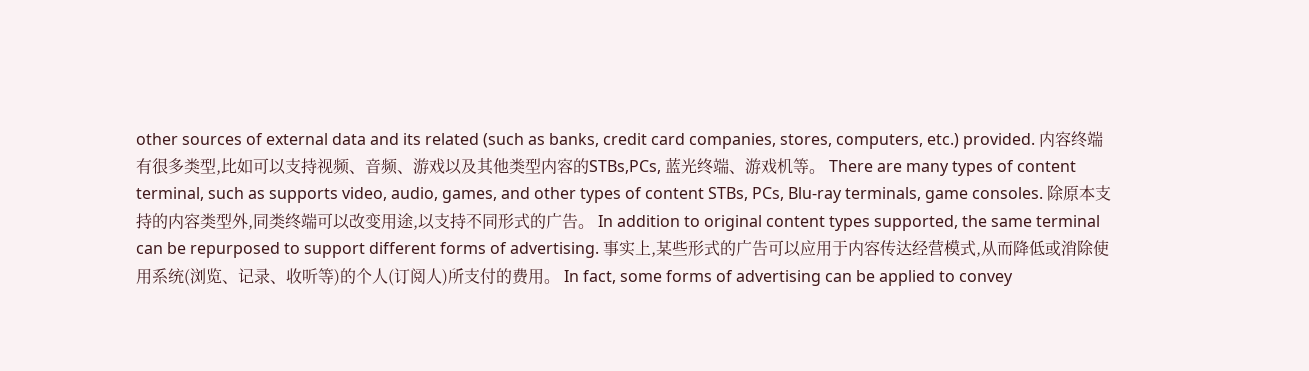other sources of external data and its related (such as banks, credit card companies, stores, computers, etc.) provided. 内容终端有很多类型,比如可以支持视频、音频、游戏以及其他类型内容的STBs,PCs, 蓝光终端、游戏机等。 There are many types of content terminal, such as supports video, audio, games, and other types of content STBs, PCs, Blu-ray terminals, game consoles. 除原本支持的内容类型外,同类终端可以改变用途,以支持不同形式的广告。 In addition to original content types supported, the same terminal can be repurposed to support different forms of advertising. 事实上,某些形式的广告可以应用于内容传达经营模式,从而降低或消除使用系统(浏览、记录、收听等)的个人(订阅人)所支付的费用。 In fact, some forms of advertising can be applied to convey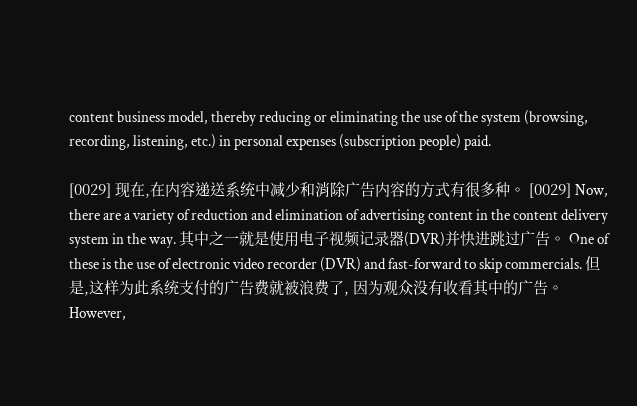content business model, thereby reducing or eliminating the use of the system (browsing, recording, listening, etc.) in personal expenses (subscription people) paid.

[0029] 现在,在内容递送系统中减少和消除广告内容的方式有很多种。 [0029] Now, there are a variety of reduction and elimination of advertising content in the content delivery system in the way. 其中之一就是使用电子视频记录器(DVR)并快进跳过广告。 One of these is the use of electronic video recorder (DVR) and fast-forward to skip commercials. 但是,这样为此系统支付的广告费就被浪费了, 因为观众没有收看其中的广告。 However,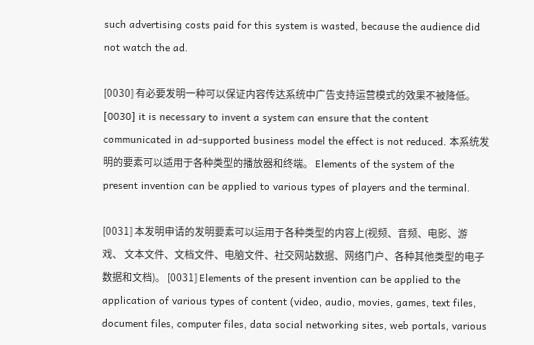such advertising costs paid for this system is wasted, because the audience did not watch the ad.

[0030] 有必要发明一种可以保证内容传达系统中广告支持运营模式的效果不被降低。 [0030] it is necessary to invent a system can ensure that the content communicated in ad-supported business model the effect is not reduced. 本系统发明的要素可以适用于各种类型的播放器和终端。 Elements of the system of the present invention can be applied to various types of players and the terminal.

[0031] 本发明申请的发明要素可以运用于各种类型的内容上(视频、音频、电影、游戏、 文本文件、文档文件、电脑文件、社交网站数据、网络门户、各种其他类型的电子数据和文档)。 [0031] Elements of the present invention can be applied to the application of various types of content (video, audio, movies, games, text files, document files, computer files, data social networking sites, web portals, various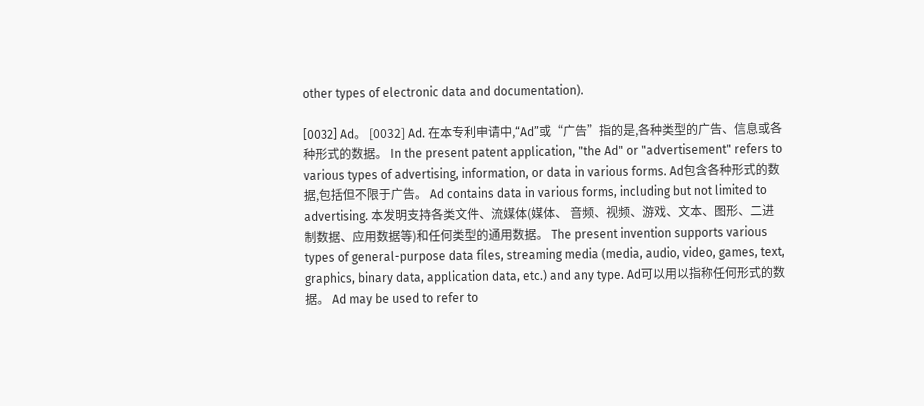other types of electronic data and documentation).

[0032] Ad。 [0032] Ad. 在本专利申请中,“Ad”或“广告”指的是,各种类型的广告、信息或各种形式的数据。 In the present patent application, "the Ad" or "advertisement" refers to various types of advertising, information, or data in various forms. Ad包含各种形式的数据,包括但不限于广告。 Ad contains data in various forms, including but not limited to advertising. 本发明支持各类文件、流媒体(媒体、 音频、视频、游戏、文本、图形、二进制数据、应用数据等)和任何类型的通用数据。 The present invention supports various types of general-purpose data files, streaming media (media, audio, video, games, text, graphics, binary data, application data, etc.) and any type. Ad可以用以指称任何形式的数据。 Ad may be used to refer to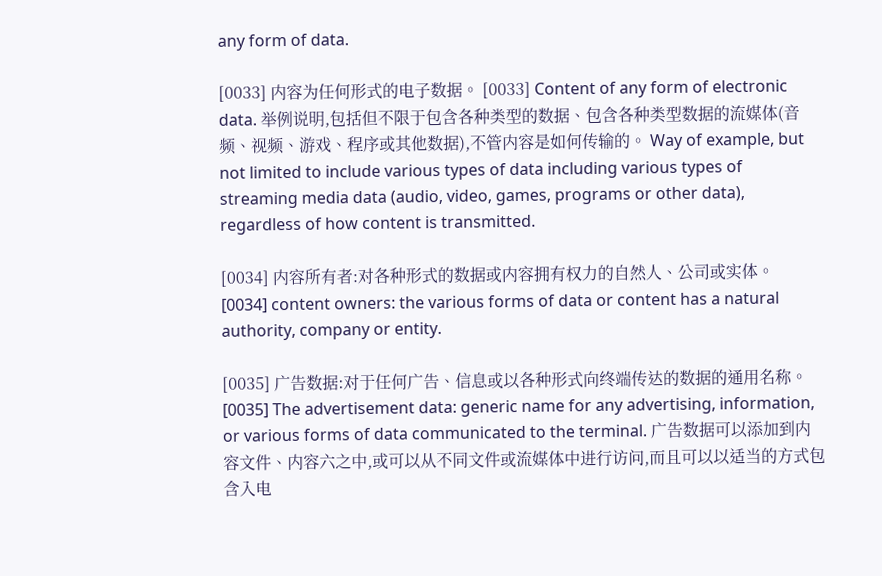any form of data.

[0033] 内容为任何形式的电子数据。 [0033] Content of any form of electronic data. 举例说明,包括但不限于包含各种类型的数据、包含各种类型数据的流媒体(音频、视频、游戏、程序或其他数据),不管内容是如何传输的。 Way of example, but not limited to include various types of data including various types of streaming media data (audio, video, games, programs or other data), regardless of how content is transmitted.

[0034] 内容所有者:对各种形式的数据或内容拥有权力的自然人、公司或实体。 [0034] content owners: the various forms of data or content has a natural authority, company or entity.

[0035] 广告数据:对于任何广告、信息或以各种形式向终端传达的数据的通用名称。 [0035] The advertisement data: generic name for any advertising, information, or various forms of data communicated to the terminal. 广告数据可以添加到内容文件、内容六之中,或可以从不同文件或流媒体中进行访问,而且可以以适当的方式包含入电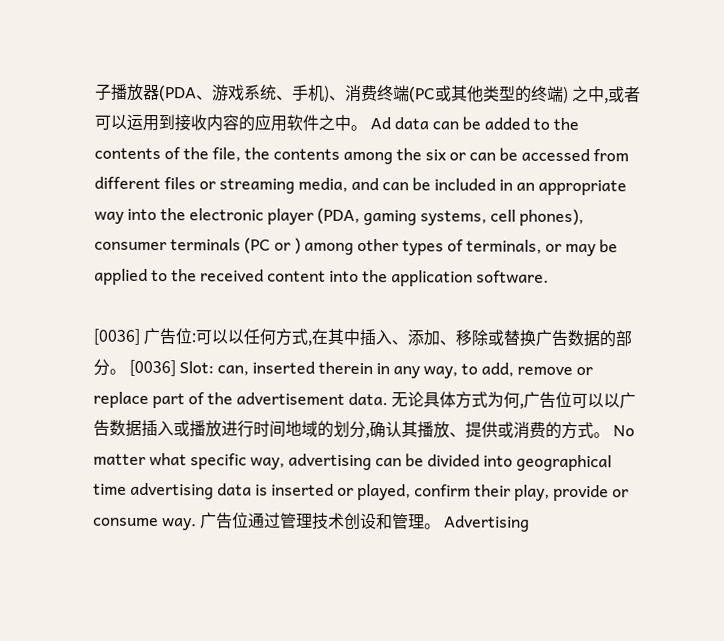子播放器(PDA、游戏系统、手机)、消费终端(PC或其他类型的终端) 之中,或者可以运用到接收内容的应用软件之中。 Ad data can be added to the contents of the file, the contents among the six or can be accessed from different files or streaming media, and can be included in an appropriate way into the electronic player (PDA, gaming systems, cell phones), consumer terminals (PC or ) among other types of terminals, or may be applied to the received content into the application software.

[0036] 广告位:可以以任何方式,在其中插入、添加、移除或替换广告数据的部分。 [0036] Slot: can, inserted therein in any way, to add, remove or replace part of the advertisement data. 无论具体方式为何,广告位可以以广告数据插入或播放进行时间地域的划分,确认其播放、提供或消费的方式。 No matter what specific way, advertising can be divided into geographical time advertising data is inserted or played, confirm their play, provide or consume way. 广告位通过管理技术创设和管理。 Advertising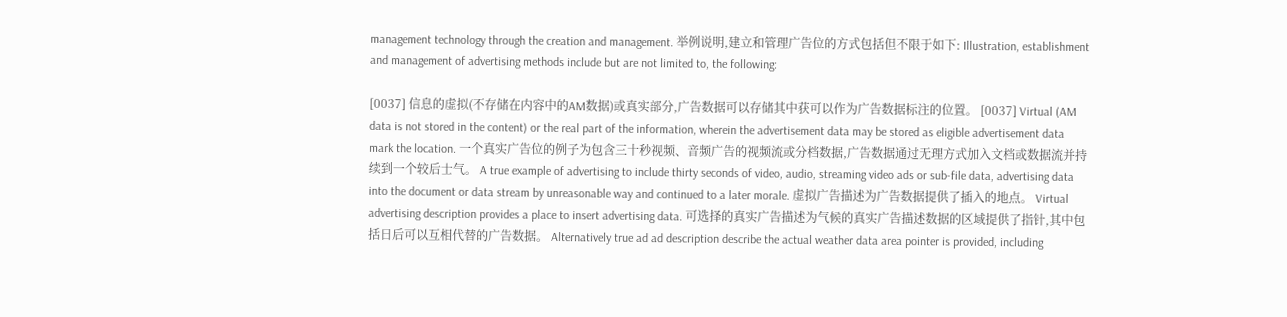management technology through the creation and management. 举例说明,建立和管理广告位的方式包括但不限于如下: Illustration, establishment and management of advertising methods include but are not limited to, the following:

[0037] 信息的虚拟(不存储在内容中的AM数据)或真实部分,广告数据可以存储其中获可以作为广告数据标注的位置。 [0037] Virtual (AM data is not stored in the content) or the real part of the information, wherein the advertisement data may be stored as eligible advertisement data mark the location. 一个真实广告位的例子为包含三十秒视频、音频广告的视频流或分档数据,广告数据通过无理方式加入文档或数据流并持续到一个较后士气。 A true example of advertising to include thirty seconds of video, audio, streaming video ads or sub-file data, advertising data into the document or data stream by unreasonable way and continued to a later morale. 虚拟广告描述为广告数据提供了插入的地点。 Virtual advertising description provides a place to insert advertising data. 可选择的真实广告描述为气候的真实广告描述数据的区域提供了指针,其中包括日后可以互相代替的广告数据。 Alternatively true ad ad description describe the actual weather data area pointer is provided, including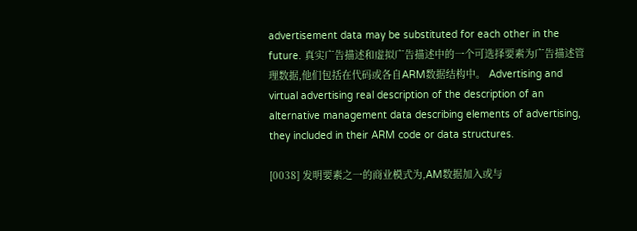advertisement data may be substituted for each other in the future. 真实广告描述和虚拟广告描述中的一个可选择要素为广告描述管理数据,他们包括在代码或各自ARM数据结构中。 Advertising and virtual advertising real description of the description of an alternative management data describing elements of advertising, they included in their ARM code or data structures.

[0038] 发明要素之一的商业模式为,AM数据加入或与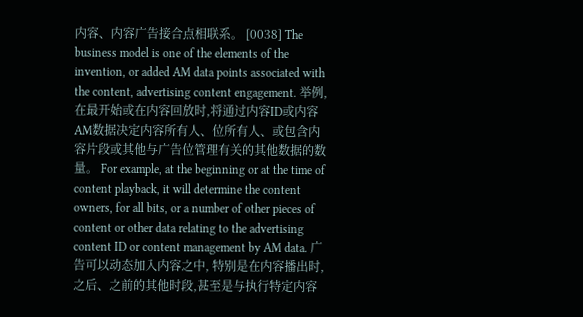内容、内容广告接合点相联系。 [0038] The business model is one of the elements of the invention, or added AM data points associated with the content, advertising content engagement. 举例,在最开始或在内容回放时,将通过内容ID或内容AM数据决定内容所有人、位所有人、或包含内容片段或其他与广告位管理有关的其他数据的数量。 For example, at the beginning or at the time of content playback, it will determine the content owners, for all bits, or a number of other pieces of content or other data relating to the advertising content ID or content management by AM data. 广告可以动态加入内容之中, 特别是在内容播出时,之后、之前的其他时段,甚至是与执行特定内容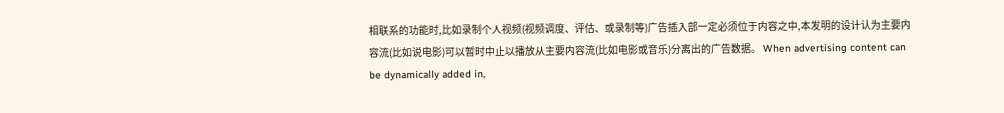相联系的功能时,比如录制个人视频(视频调度、评估、或录制等)广告插入部一定必须位于内容之中,本发明的设计认为主要内容流(比如说电影)可以暂时中止以播放从主要内容流(比如电影或音乐)分离出的广告数据。 When advertising content can be dynamically added in,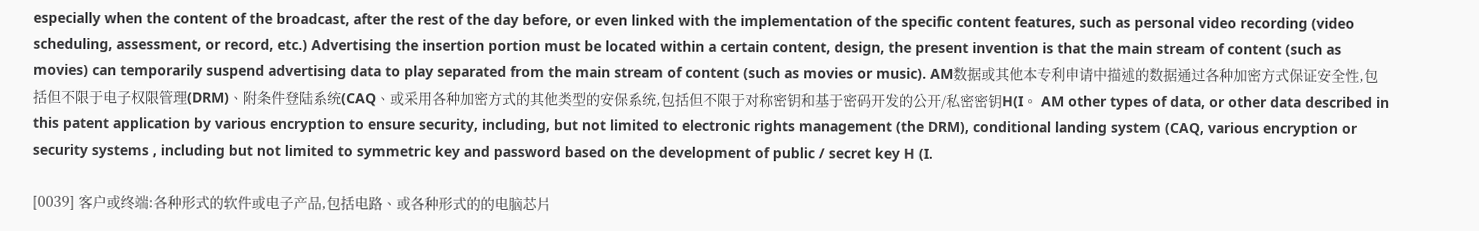especially when the content of the broadcast, after the rest of the day before, or even linked with the implementation of the specific content features, such as personal video recording (video scheduling, assessment, or record, etc.) Advertising the insertion portion must be located within a certain content, design, the present invention is that the main stream of content (such as movies) can temporarily suspend advertising data to play separated from the main stream of content (such as movies or music). AM数据或其他本专利申请中描述的数据通过各种加密方式保证安全性,包括但不限于电子权限管理(DRM)、附条件登陆系统(CAQ、或采用各种加密方式的其他类型的安保系统,包括但不限于对称密钥和基于密码开发的公开/私密密钥H(I。 AM other types of data, or other data described in this patent application by various encryption to ensure security, including, but not limited to electronic rights management (the DRM), conditional landing system (CAQ, various encryption or security systems , including but not limited to symmetric key and password based on the development of public / secret key H (I.

[0039] 客户或终端:各种形式的软件或电子产品,包括电路、或各种形式的的电脑芯片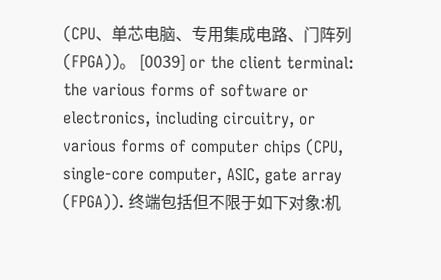(CPU、单芯电脑、专用集成电路、门阵列(FPGA))。 [0039] or the client terminal: the various forms of software or electronics, including circuitry, or various forms of computer chips (CPU, single-core computer, ASIC, gate array (FPGA)). 终端包括但不限于如下对象:机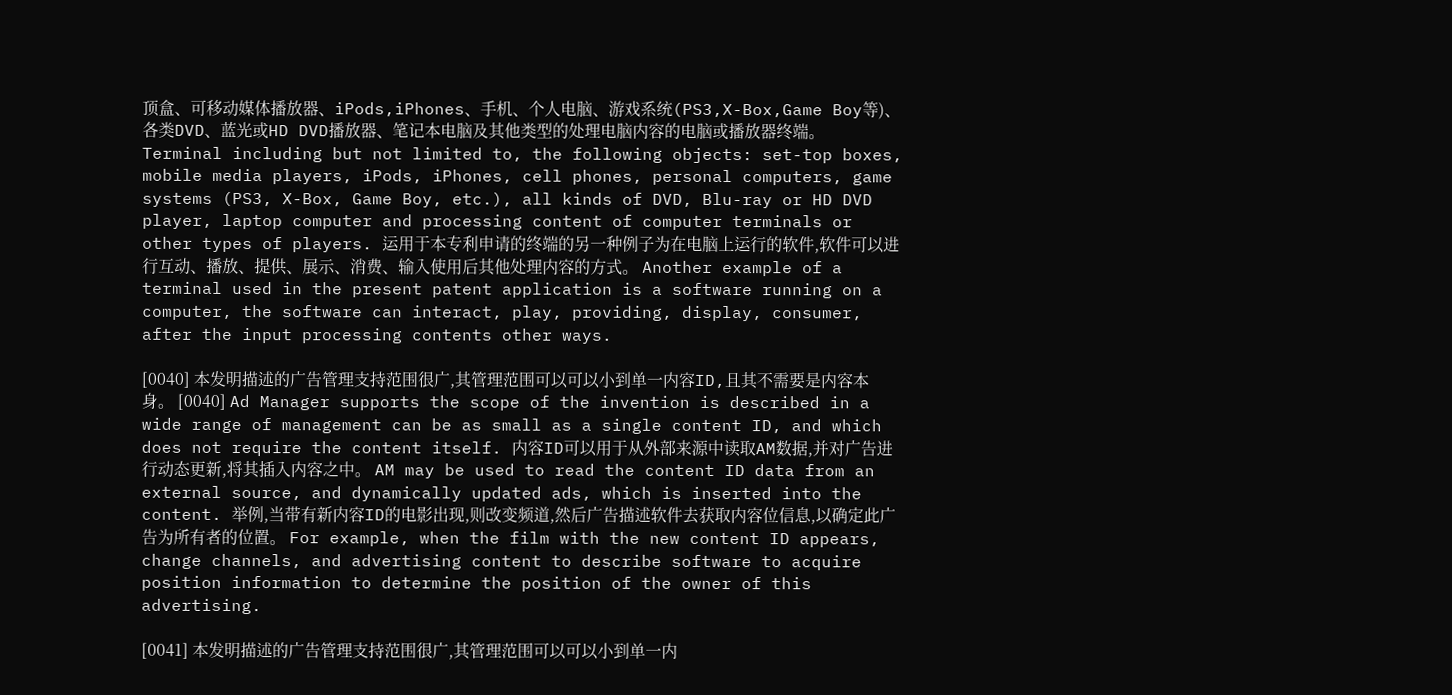顶盒、可移动媒体播放器、iPods,iPhones、手机、个人电脑、游戏系统(PS3,X-Box,Game Boy等)、各类DVD、蓝光或HD DVD播放器、笔记本电脑及其他类型的处理电脑内容的电脑或播放器终端。 Terminal including but not limited to, the following objects: set-top boxes, mobile media players, iPods, iPhones, cell phones, personal computers, game systems (PS3, X-Box, Game Boy, etc.), all kinds of DVD, Blu-ray or HD DVD player, laptop computer and processing content of computer terminals or other types of players. 运用于本专利申请的终端的另一种例子为在电脑上运行的软件,软件可以进行互动、播放、提供、展示、消费、输入使用后其他处理内容的方式。 Another example of a terminal used in the present patent application is a software running on a computer, the software can interact, play, providing, display, consumer, after the input processing contents other ways.

[0040] 本发明描述的广告管理支持范围很广,其管理范围可以可以小到单一内容ID,且其不需要是内容本身。 [0040] Ad Manager supports the scope of the invention is described in a wide range of management can be as small as a single content ID, and which does not require the content itself. 内容ID可以用于从外部来源中读取AM数据,并对广告进行动态更新,将其插入内容之中。 AM may be used to read the content ID data from an external source, and dynamically updated ads, which is inserted into the content. 举例,当带有新内容ID的电影出现,则改变频道,然后广告描述软件去获取内容位信息,以确定此广告为所有者的位置。 For example, when the film with the new content ID appears, change channels, and advertising content to describe software to acquire position information to determine the position of the owner of this advertising.

[0041] 本发明描述的广告管理支持范围很广,其管理范围可以可以小到单一内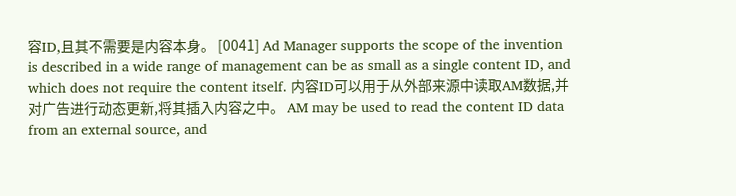容ID,且其不需要是内容本身。 [0041] Ad Manager supports the scope of the invention is described in a wide range of management can be as small as a single content ID, and which does not require the content itself. 内容ID可以用于从外部来源中读取AM数据,并对广告进行动态更新,将其插入内容之中。 AM may be used to read the content ID data from an external source, and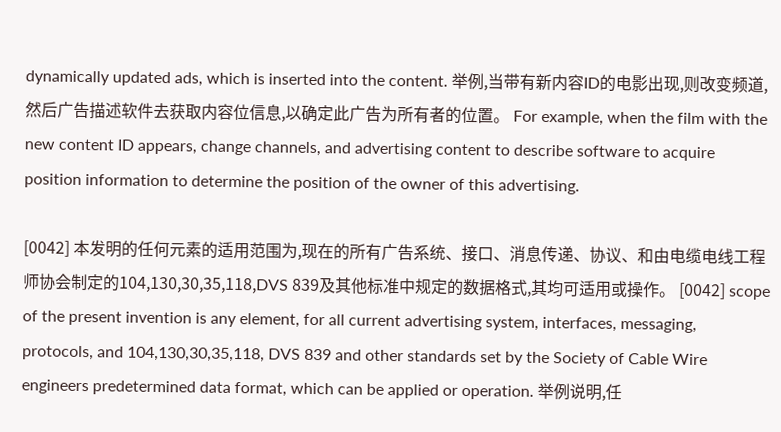dynamically updated ads, which is inserted into the content. 举例,当带有新内容ID的电影出现,则改变频道,然后广告描述软件去获取内容位信息,以确定此广告为所有者的位置。 For example, when the film with the new content ID appears, change channels, and advertising content to describe software to acquire position information to determine the position of the owner of this advertising.

[0042] 本发明的任何元素的适用范围为,现在的所有广告系统、接口、消息传递、协议、和由电缆电线工程师协会制定的104,130,30,35,118,DVS 839及其他标准中规定的数据格式,其均可适用或操作。 [0042] scope of the present invention is any element, for all current advertising system, interfaces, messaging, protocols, and 104,130,30,35,118, DVS 839 and other standards set by the Society of Cable Wire engineers predetermined data format, which can be applied or operation. 举例说明,任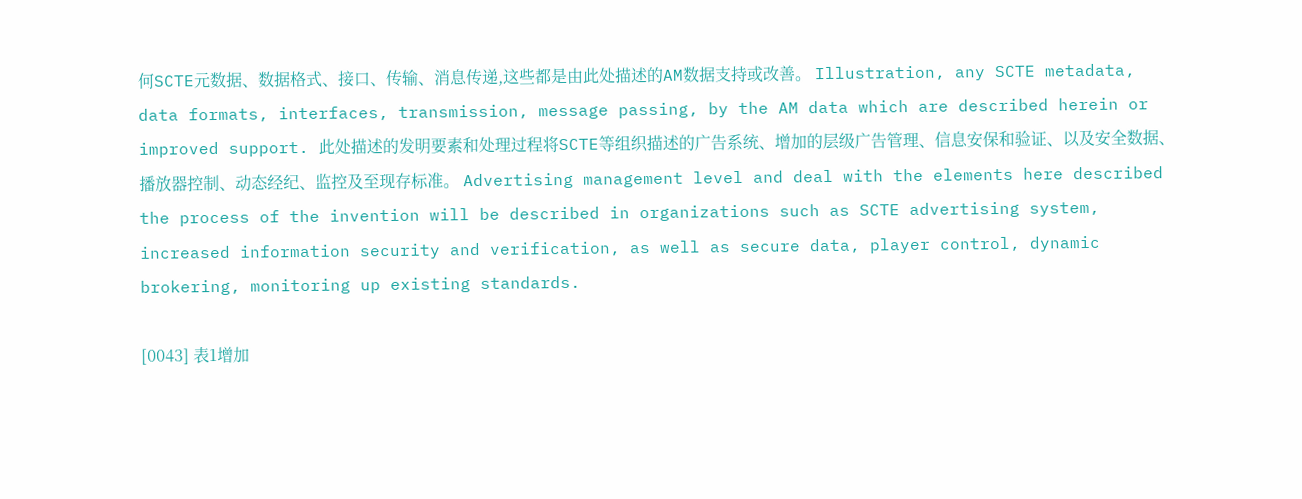何SCTE元数据、数据格式、接口、传输、消息传递,这些都是由此处描述的AM数据支持或改善。 Illustration, any SCTE metadata, data formats, interfaces, transmission, message passing, by the AM data which are described herein or improved support. 此处描述的发明要素和处理过程将SCTE等组织描述的广告系统、增加的层级广告管理、信息安保和验证、以及安全数据、播放器控制、动态经纪、监控及至现存标准。 Advertising management level and deal with the elements here described the process of the invention will be described in organizations such as SCTE advertising system, increased information security and verification, as well as secure data, player control, dynamic brokering, monitoring up existing standards.

[0043] 表1增加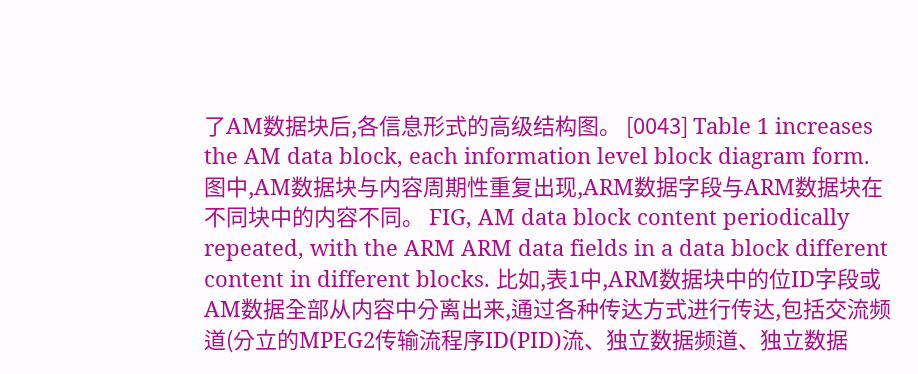了AM数据块后,各信息形式的高级结构图。 [0043] Table 1 increases the AM data block, each information level block diagram form. 图中,AM数据块与内容周期性重复出现,ARM数据字段与ARM数据块在不同块中的内容不同。 FIG, AM data block content periodically repeated, with the ARM ARM data fields in a data block different content in different blocks. 比如,表1中,ARM数据块中的位ID字段或AM数据全部从内容中分离出来,通过各种传达方式进行传达,包括交流频道(分立的MPEG2传输流程序ID(PID)流、独立数据频道、独立数据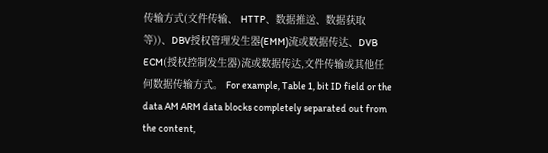传输方式(文件传输、 HTTP、数据推送、数据获取等))、DBV授权管理发生器(EMM)流或数据传达、DVB ECM(授权控制发生器)流或数据传达,文件传输或其他任何数据传输方式。 For example, Table 1, bit ID field or the data AM ARM data blocks completely separated out from the content,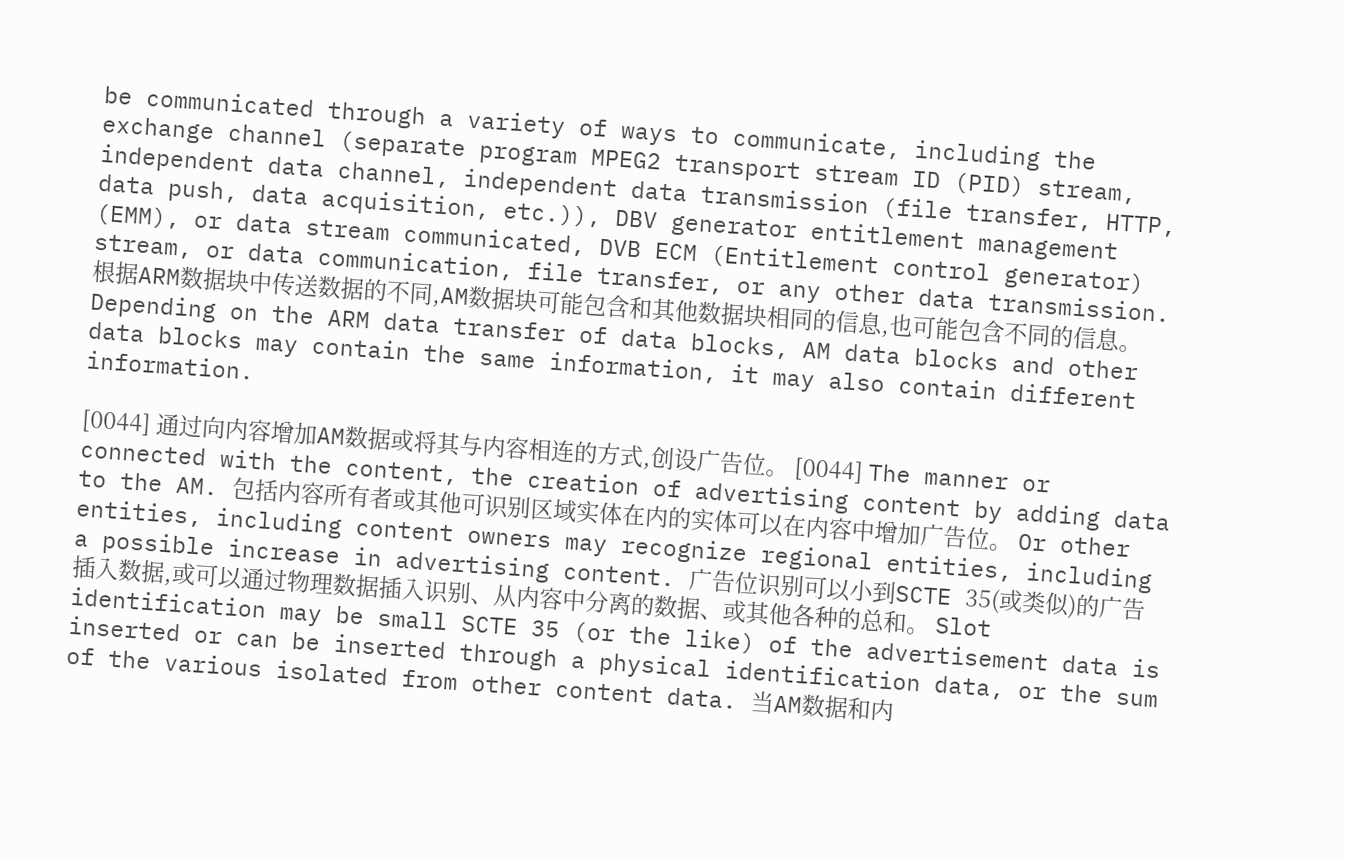be communicated through a variety of ways to communicate, including the exchange channel (separate program MPEG2 transport stream ID (PID) stream, independent data channel, independent data transmission (file transfer, HTTP, data push, data acquisition, etc.)), DBV generator entitlement management (EMM), or data stream communicated, DVB ECM (Entitlement control generator) stream, or data communication, file transfer, or any other data transmission. 根据ARM数据块中传送数据的不同,AM数据块可能包含和其他数据块相同的信息,也可能包含不同的信息。 Depending on the ARM data transfer of data blocks, AM data blocks and other data blocks may contain the same information, it may also contain different information.

[0044] 通过向内容增加AM数据或将其与内容相连的方式,创设广告位。 [0044] The manner or connected with the content, the creation of advertising content by adding data to the AM. 包括内容所有者或其他可识别区域实体在内的实体可以在内容中增加广告位。 Or other entities, including content owners may recognize regional entities, including a possible increase in advertising content. 广告位识别可以小到SCTE 35(或类似)的广告插入数据,或可以通过物理数据插入识别、从内容中分离的数据、或其他各种的总和。 Slot identification may be small SCTE 35 (or the like) of the advertisement data is inserted or can be inserted through a physical identification data, or the sum of the various isolated from other content data. 当AM数据和内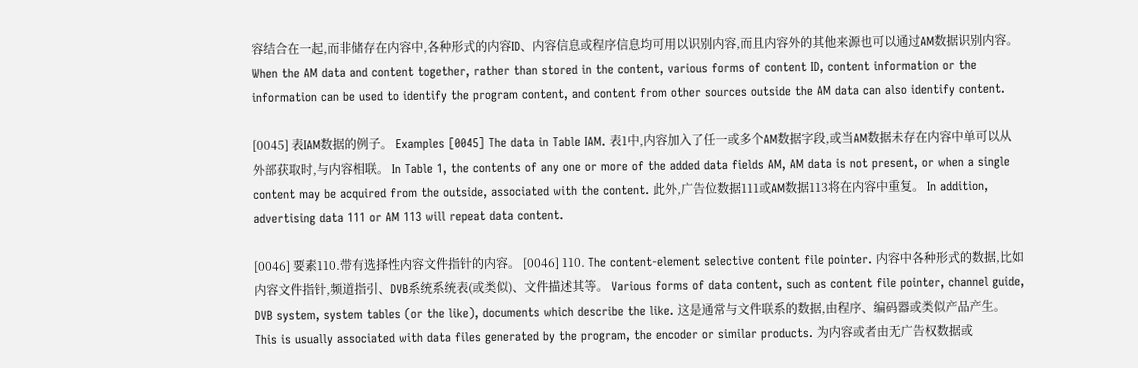容结合在一起,而非储存在内容中,各种形式的内容ID、内容信息或程序信息均可用以识别内容,而且内容外的其他来源也可以通过AM数据识别内容。 When the AM data and content together, rather than stored in the content, various forms of content ID, content information or the information can be used to identify the program content, and content from other sources outside the AM data can also identify content.

[0045] 表IAM数据的例子。 Examples [0045] The data in Table IAM. 表1中,内容加入了任一或多个AM数据字段,或当AM数据未存在内容中单可以从外部获取时,与内容相联。 In Table 1, the contents of any one or more of the added data fields AM, AM data is not present, or when a single content may be acquired from the outside, associated with the content. 此外,广告位数据111或AM数据113将在内容中重复。 In addition, advertising data 111 or AM 113 will repeat data content.

[0046] 要素110.带有选择性内容文件指针的内容。 [0046] 110. The content-element selective content file pointer. 内容中各种形式的数据,比如内容文件指针,频道指引、DVB系统系统表(或类似)、文件描述其等。 Various forms of data content, such as content file pointer, channel guide, DVB system, system tables (or the like), documents which describe the like. 这是通常与文件联系的数据,由程序、编码器或类似产品产生。 This is usually associated with data files generated by the program, the encoder or similar products. 为内容或者由无广告权数据或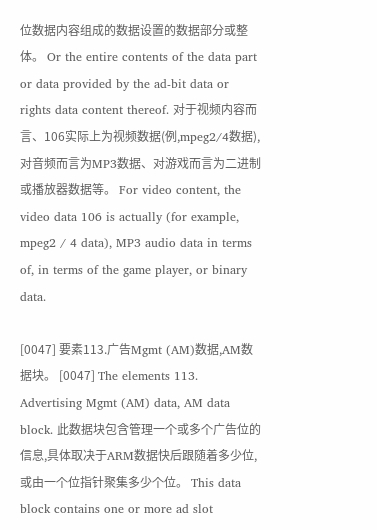位数据内容组成的数据设置的数据部分或整体。 Or the entire contents of the data part or data provided by the ad-bit data or rights data content thereof. 对于视频内容而言、106实际上为视频数据(例,mpeg2/4数据), 对音频而言为MP3数据、对游戏而言为二进制或播放器数据等。 For video content, the video data 106 is actually (for example, mpeg2 / 4 data), MP3 audio data in terms of, in terms of the game player, or binary data.

[0047] 要素113.广告Mgmt (AM)数据,AM数据块。 [0047] The elements 113. Advertising Mgmt (AM) data, AM data block. 此数据块包含管理一个或多个广告位的信息,具体取决于ARM数据快后跟随着多少位,或由一个位指针聚集多少个位。 This data block contains one or more ad slot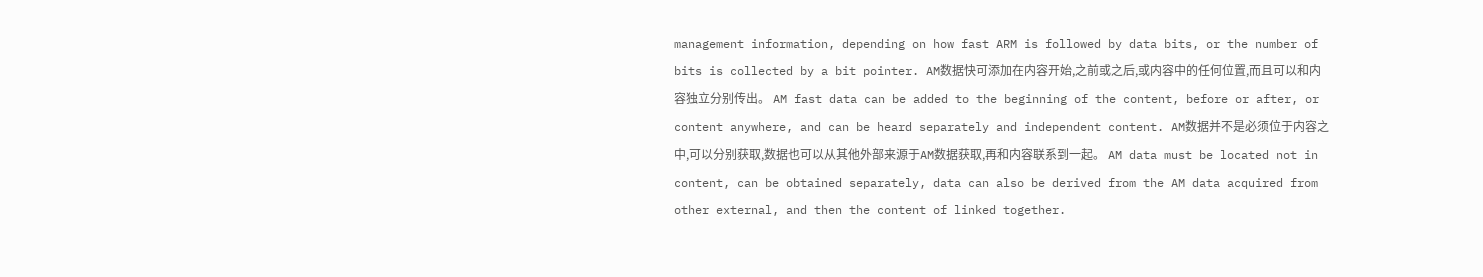management information, depending on how fast ARM is followed by data bits, or the number of bits is collected by a bit pointer. AM数据快可添加在内容开始,之前或之后,或内容中的任何位置,而且可以和内容独立分别传出。 AM fast data can be added to the beginning of the content, before or after, or content anywhere, and can be heard separately and independent content. AM数据并不是必须位于内容之中,可以分别获取,数据也可以从其他外部来源于AM数据获取,再和内容联系到一起。 AM data must be located not in content, can be obtained separately, data can also be derived from the AM data acquired from other external, and then the content of linked together.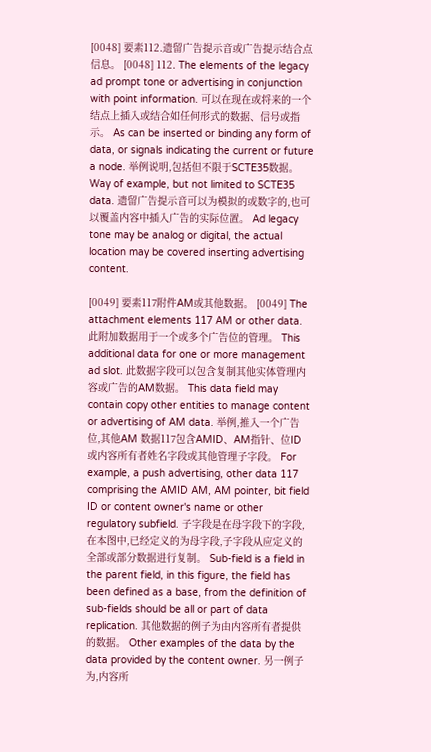[0048] 要素112.遗留广告提示音或广告提示结合点信息。 [0048] 112. The elements of the legacy ad prompt tone or advertising in conjunction with point information. 可以在现在或将来的一个结点上插入或结合如任何形式的数据、信号或指示。 As can be inserted or binding any form of data, or signals indicating the current or future a node. 举例说明,包括但不限于SCTE35数据。 Way of example, but not limited to SCTE35 data. 遗留广告提示音可以为模拟的或数字的,也可以覆盖内容中插入广告的实际位置。 Ad legacy tone may be analog or digital, the actual location may be covered inserting advertising content.

[0049] 要素117附件AM或其他数据。 [0049] The attachment elements 117 AM or other data. 此附加数据用于一个或多个广告位的管理。 This additional data for one or more management ad slot. 此数据字段可以包含复制其他实体管理内容或广告的AM数据。 This data field may contain copy other entities to manage content or advertising of AM data. 举例,推入一个广告位,其他AM 数据117包含AMID、AM指针、位ID或内容所有者姓名字段或其他管理子字段。 For example, a push advertising, other data 117 comprising the AMID AM, AM pointer, bit field ID or content owner's name or other regulatory subfield. 子字段是在母字段下的字段,在本图中,已经定义的为母字段,子字段从应定义的全部或部分数据进行复制。 Sub-field is a field in the parent field, in this figure, the field has been defined as a base, from the definition of sub-fields should be all or part of data replication. 其他数据的例子为由内容所有者提供的数据。 Other examples of the data by the data provided by the content owner. 另一例子为,内容所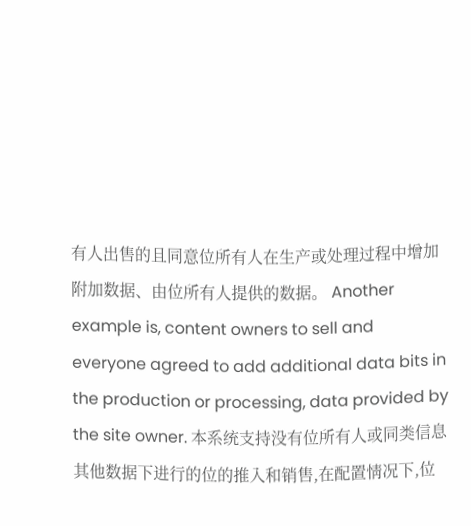有人出售的且同意位所有人在生产或处理过程中增加附加数据、由位所有人提供的数据。 Another example is, content owners to sell and everyone agreed to add additional data bits in the production or processing, data provided by the site owner. 本系统支持没有位所有人或同类信息其他数据下进行的位的推入和销售,在配置情况下,位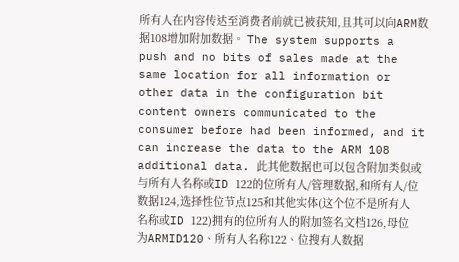所有人在内容传达至消费者前就已被获知,且其可以向ARM数据108增加附加数据。 The system supports a push and no bits of sales made at the same location for all information or other data in the configuration bit content owners communicated to the consumer before had been informed, and it can increase the data to the ARM 108 additional data. 此其他数据也可以包含附加类似或与所有人名称或ID 122的位所有人/管理数据,和所有人/位数据124,选择性位节点125和其他实体(这个位不是所有人名称或ID 122)拥有的位所有人的附加签名文档126,母位为ARMID120、所有人名称122、位搜有人数据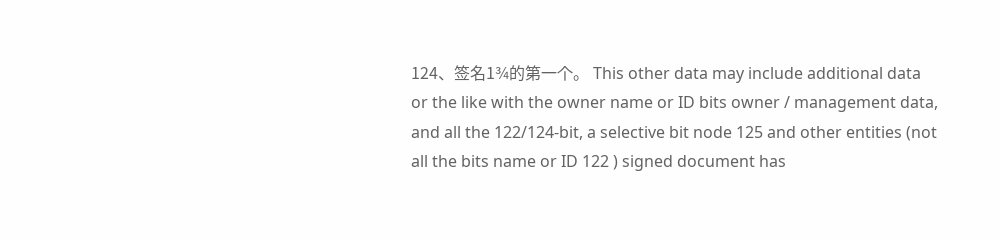124、签名1¾的第一个。 This other data may include additional data or the like with the owner name or ID bits owner / management data, and all the 122/124-bit, a selective bit node 125 and other entities (not all the bits name or ID 122 ) signed document has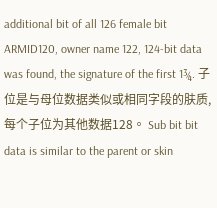additional bit of all 126 female bit ARMID120, owner name 122, 124-bit data was found, the signature of the first 1¾. 子位是与母位数据类似或相同字段的肤质,每个子位为其他数据128。 Sub bit bit data is similar to the parent or skin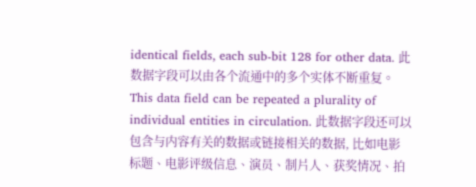identical fields, each sub-bit 128 for other data. 此数据字段可以由各个流通中的多个实体不断重复。 This data field can be repeated a plurality of individual entities in circulation. 此数据字段还可以包含与内容有关的数据或链接相关的数据, 比如电影标题、电影评级信息、演员、制片人、获奖情况、拍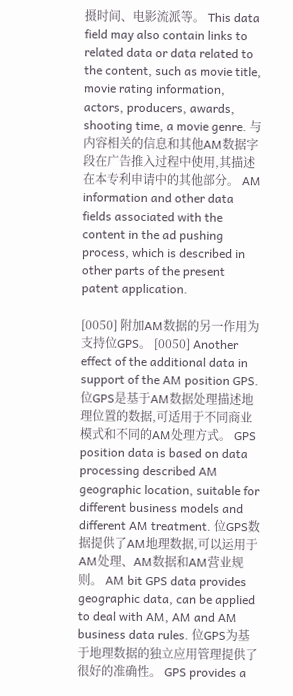摄时间、电影流派等。 This data field may also contain links to related data or data related to the content, such as movie title, movie rating information, actors, producers, awards, shooting time, a movie genre. 与内容相关的信息和其他AM数据字段在广告推入过程中使用,其描述在本专利申请中的其他部分。 AM information and other data fields associated with the content in the ad pushing process, which is described in other parts of the present patent application.

[0050] 附加AM数据的另一作用为支持位GPS。 [0050] Another effect of the additional data in support of the AM position GPS. 位GPS是基于AM数据处理描述地理位置的数据,可适用于不同商业模式和不同的AM处理方式。 GPS position data is based on data processing described AM geographic location, suitable for different business models and different AM treatment. 位GPS数据提供了AM地理数据,可以运用于AM处理、AM数据和AM营业规则。 AM bit GPS data provides geographic data, can be applied to deal with AM, AM and AM business data rules. 位GPS为基于地理数据的独立应用管理提供了很好的准确性。 GPS provides a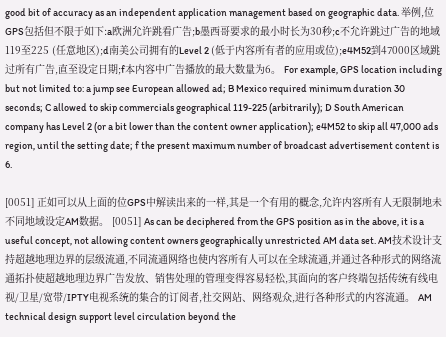good bit of accuracy as an independent application management based on geographic data. 举例,位GPS包括但不限于如下:a欧洲允许跳看广告;b墨西哥要求的最小时长为30秒;c不允许跳过广告的地域119至225 (任意地区);d南美公司拥有的Level 2 (低于内容所有者的应用或位);e4M52到47000区域跳过所有广告,直至设定日期;f本内容中广告播放的最大数量为6。 For example, GPS location including but not limited to: a jump see European allowed ad; B Mexico required minimum duration 30 seconds; C allowed to skip commercials geographical 119-225 (arbitrarily); D South American company has Level 2 (or a bit lower than the content owner application); e4M52 to skip all 47,000 ads region, until the setting date; f the present maximum number of broadcast advertisement content is 6.

[0051] 正如可以从上面的位GPS中解读出来的一样,其是一个有用的概念,允许内容所有人无限制地未不同地域设定AM数据。 [0051] As can be deciphered from the GPS position as in the above, it is a useful concept, not allowing content owners geographically unrestricted AM data set. AM技术设计支持超越地理边界的层级流通,不同流通网络也使内容所有人可以在全球流通,并通过各种形式的网络流通拓扑使超越地理边界广告发放、销售处理的管理变得容易轻松,其面向的客户终端包括传统有线电视/卫星/宽带/IPTY电视系统的集合的订阅者,社交网站、网络观众,进行各种形式的内容流通。 AM technical design support level circulation beyond the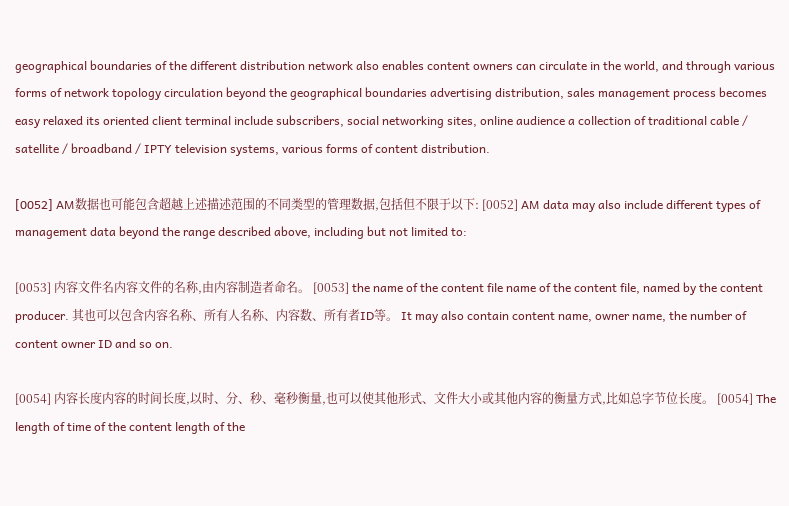geographical boundaries of the different distribution network also enables content owners can circulate in the world, and through various forms of network topology circulation beyond the geographical boundaries advertising distribution, sales management process becomes easy relaxed its oriented client terminal include subscribers, social networking sites, online audience a collection of traditional cable / satellite / broadband / IPTY television systems, various forms of content distribution.

[0052] AM数据也可能包含超越上述描述范围的不同类型的管理数据,包括但不限于以下: [0052] AM data may also include different types of management data beyond the range described above, including but not limited to:

[0053] 内容文件名内容文件的名称,由内容制造者命名。 [0053] the name of the content file name of the content file, named by the content producer. 其也可以包含内容名称、所有人名称、内容数、所有者ID等。 It may also contain content name, owner name, the number of content owner ID and so on.

[0054] 内容长度内容的时间长度,以时、分、秒、毫秒衡量,也可以使其他形式、文件大小或其他内容的衡量方式,比如总字节位长度。 [0054] The length of time of the content length of the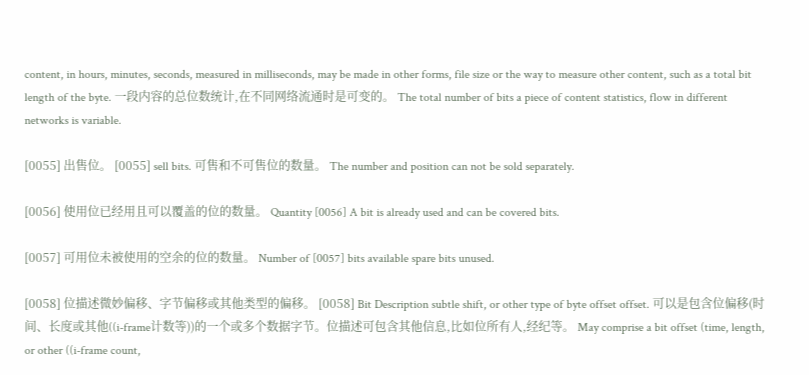content, in hours, minutes, seconds, measured in milliseconds, may be made in other forms, file size or the way to measure other content, such as a total bit length of the byte. 一段内容的总位数统计,在不同网络流通时是可变的。 The total number of bits a piece of content statistics, flow in different networks is variable.

[0055] 出售位。 [0055] sell bits. 可售和不可售位的数量。 The number and position can not be sold separately.

[0056] 使用位已经用且可以覆盖的位的数量。 Quantity [0056] A bit is already used and can be covered bits.

[0057] 可用位未被使用的空余的位的数量。 Number of [0057] bits available spare bits unused.

[0058] 位描述微妙偏移、字节偏移或其他类型的偏移。 [0058] Bit Description subtle shift, or other type of byte offset offset. 可以是包含位偏移(时间、长度或其他((i-frame计数等))的一个或多个数据字节。位描述可包含其他信息,比如位所有人,经纪等。 May comprise a bit offset (time, length, or other ((i-frame count,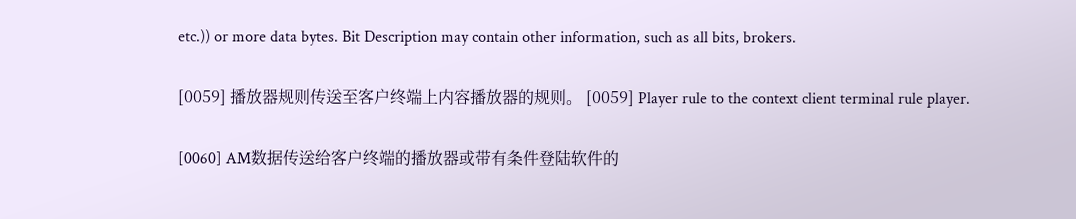etc.)) or more data bytes. Bit Description may contain other information, such as all bits, brokers.

[0059] 播放器规则传送至客户终端上内容播放器的规则。 [0059] Player rule to the context client terminal rule player.

[0060] AM数据传送给客户终端的播放器或带有条件登陆软件的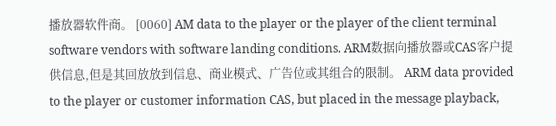播放器软件商。 [0060] AM data to the player or the player of the client terminal software vendors with software landing conditions. ARM数据向播放器或CAS客户提供信息,但是其回放放到信息、商业模式、广告位或其组合的限制。 ARM data provided to the player or customer information CAS, but placed in the message playback,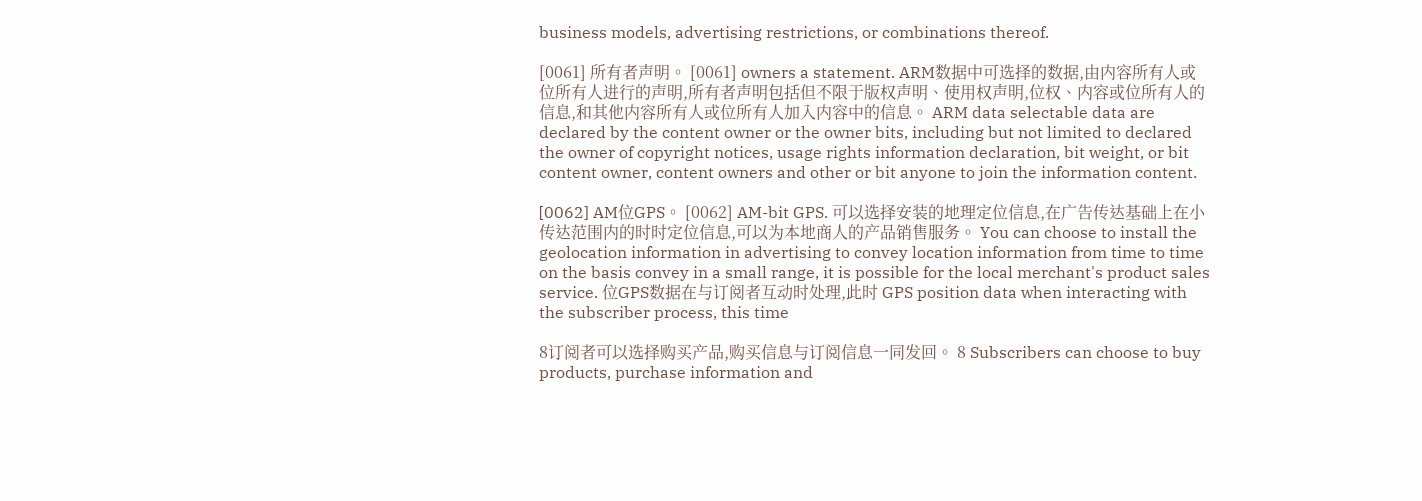business models, advertising restrictions, or combinations thereof.

[0061] 所有者声明。 [0061] owners a statement. ARM数据中可选择的数据,由内容所有人或位所有人进行的声明,所有者声明包括但不限于版权声明、使用权声明,位权、内容或位所有人的信息,和其他内容所有人或位所有人加入内容中的信息。 ARM data selectable data are declared by the content owner or the owner bits, including but not limited to declared the owner of copyright notices, usage rights information declaration, bit weight, or bit content owner, content owners and other or bit anyone to join the information content.

[0062] AM位GPS。 [0062] AM-bit GPS. 可以选择安装的地理定位信息,在广告传达基础上在小传达范围内的时时定位信息,可以为本地商人的产品销售服务。 You can choose to install the geolocation information in advertising to convey location information from time to time on the basis convey in a small range, it is possible for the local merchant's product sales service. 位GPS数据在与订阅者互动时处理,此时 GPS position data when interacting with the subscriber process, this time

8订阅者可以选择购买产品,购买信息与订阅信息一同发回。 8 Subscribers can choose to buy products, purchase information and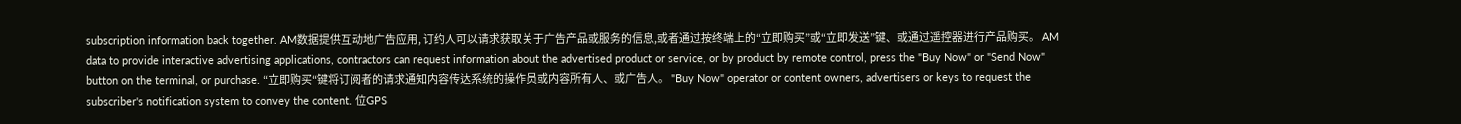subscription information back together. AM数据提供互动地广告应用, 订约人可以请求获取关于广告产品或服务的信息,或者通过按终端上的“立即购买”或“立即发送”键、或通过遥控器进行产品购买。 AM data to provide interactive advertising applications, contractors can request information about the advertised product or service, or by product by remote control, press the "Buy Now" or "Send Now" button on the terminal, or purchase. “立即购买“键将订阅者的请求通知内容传达系统的操作员或内容所有人、或广告人。 "Buy Now" operator or content owners, advertisers or keys to request the subscriber's notification system to convey the content. 位GPS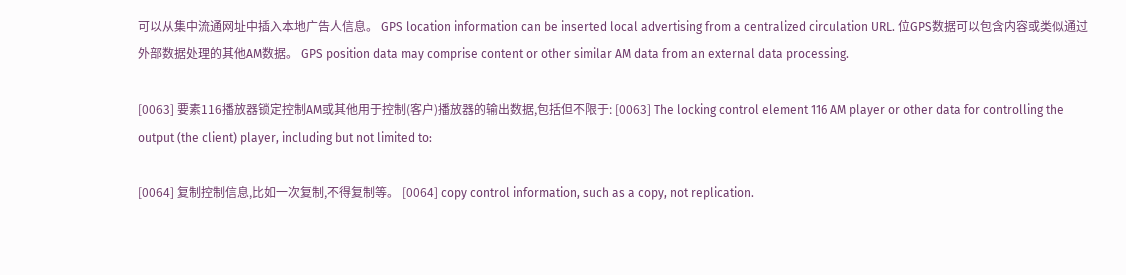可以从集中流通网址中插入本地广告人信息。 GPS location information can be inserted local advertising from a centralized circulation URL. 位GPS数据可以包含内容或类似通过外部数据处理的其他AM数据。 GPS position data may comprise content or other similar AM data from an external data processing.

[0063] 要素116播放器锁定控制AM或其他用于控制(客户)播放器的输出数据,包括但不限于: [0063] The locking control element 116 AM player or other data for controlling the output (the client) player, including but not limited to:

[0064] 复制控制信息,比如一次复制,不得复制等。 [0064] copy control information, such as a copy, not replication.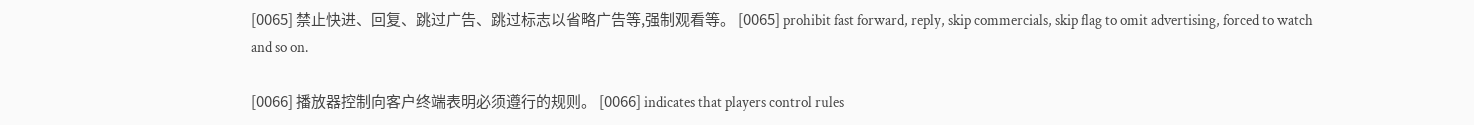[0065] 禁止快进、回复、跳过广告、跳过标志以省略广告等,强制观看等。 [0065] prohibit fast forward, reply, skip commercials, skip flag to omit advertising, forced to watch and so on.

[0066] 播放器控制向客户终端表明必须遵行的规则。 [0066] indicates that players control rules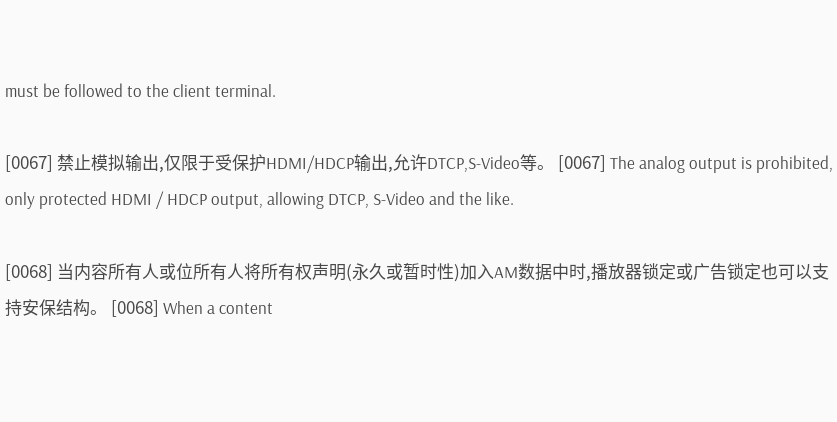must be followed to the client terminal.

[0067] 禁止模拟输出,仅限于受保护HDMI/HDCP输出,允许DTCP,S-Video等。 [0067] The analog output is prohibited, only protected HDMI / HDCP output, allowing DTCP, S-Video and the like.

[0068] 当内容所有人或位所有人将所有权声明(永久或暂时性)加入AM数据中时,播放器锁定或广告锁定也可以支持安保结构。 [0068] When a content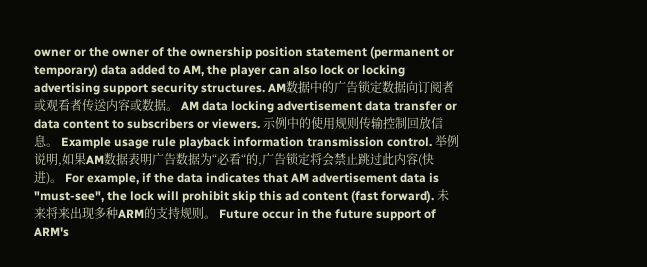owner or the owner of the ownership position statement (permanent or temporary) data added to AM, the player can also lock or locking advertising support security structures. AM数据中的广告锁定数据向订阅者或观看者传送内容或数据。 AM data locking advertisement data transfer or data content to subscribers or viewers. 示例中的使用规则传输控制回放信息。 Example usage rule playback information transmission control. 举例说明,如果AM数据表明广告数据为“必看“的,广告锁定将会禁止跳过此内容(快进)。 For example, if the data indicates that AM advertisement data is "must-see", the lock will prohibit skip this ad content (fast forward). 未来将来出现多种ARM的支持规则。 Future occur in the future support of ARM's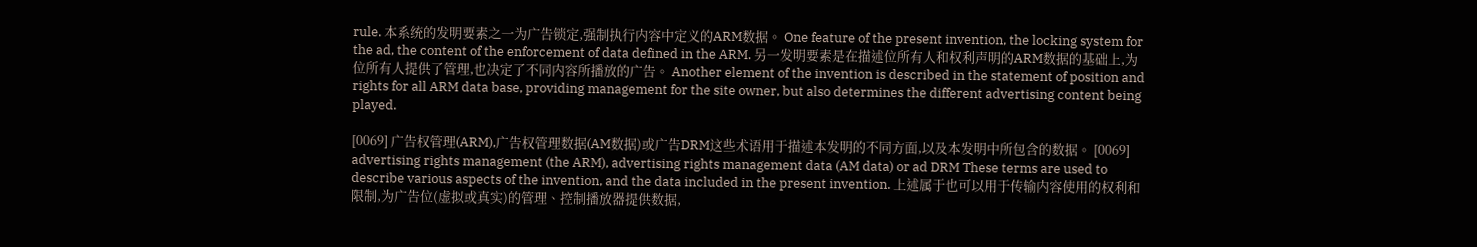rule. 本系统的发明要素之一为广告锁定,强制执行内容中定义的ARM数据。 One feature of the present invention, the locking system for the ad, the content of the enforcement of data defined in the ARM. 另一发明要素是在描述位所有人和权利声明的ARM数据的基础上,为位所有人提供了管理,也决定了不同内容所播放的广告。 Another element of the invention is described in the statement of position and rights for all ARM data base, providing management for the site owner, but also determines the different advertising content being played.

[0069] 广告权管理(ARM),广告权管理数据(AM数据)或广告DRM这些术语用于描述本发明的不同方面,以及本发明中所包含的数据。 [0069] advertising rights management (the ARM), advertising rights management data (AM data) or ad DRM These terms are used to describe various aspects of the invention, and the data included in the present invention. 上述属于也可以用于传输内容使用的权利和限制,为广告位(虚拟或真实)的管理、控制播放器提供数据,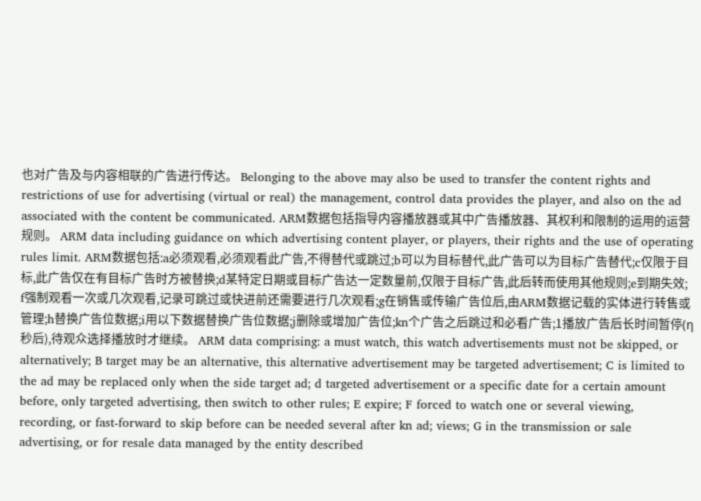也对广告及与内容相联的广告进行传达。 Belonging to the above may also be used to transfer the content rights and restrictions of use for advertising (virtual or real) the management, control data provides the player, and also on the ad associated with the content be communicated. ARM数据包括指导内容播放器或其中广告播放器、其权利和限制的运用的运营规则。 ARM data including guidance on which advertising content player, or players, their rights and the use of operating rules limit. ARM数据包括:a必须观看,必须观看此广告,不得替代或跳过;b可以为目标替代,此广告可以为目标广告替代;c仅限于目标,此广告仅在有目标广告时方被替换;d某特定日期或目标广告达一定数量前,仅限于目标广告,此后转而使用其他规则;e到期失效; f强制观看一次或几次观看,记录可跳过或快进前还需要进行几次观看;g在销售或传输广告位后,由ARM数据记载的实体进行转售或管理;h替换广告位数据;i用以下数据替换广告位数据;j删除或增加广告位;kn个广告之后跳过和必看广告;1播放广告后长时间暂停(η秒后),待观众选择播放时才继续。 ARM data comprising: a must watch, this watch advertisements must not be skipped, or alternatively; B target may be an alternative, this alternative advertisement may be targeted advertisement; C is limited to the ad may be replaced only when the side target ad; d targeted advertisement or a specific date for a certain amount before, only targeted advertising, then switch to other rules; E expire; F forced to watch one or several viewing, recording, or fast-forward to skip before can be needed several after kn ad; views; G in the transmission or sale advertising, or for resale data managed by the entity described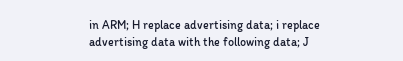in ARM; H replace advertising data; i replace advertising data with the following data; J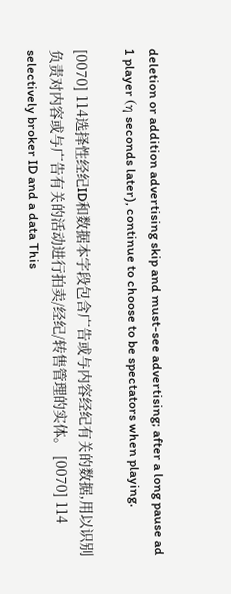deletion or addition advertising skip and must-see advertising; after a long pause ad 1 player (η seconds later), continue to choose to be spectators when playing.

[0070] 114选择性经纪ID和数据本字段包含广告或与内容经纪有关的数据,用以识别负责对内容或与广告有关的活动进行拍卖/经纪/转售管理的实体。 [0070] 114 selectively broker ID and a data This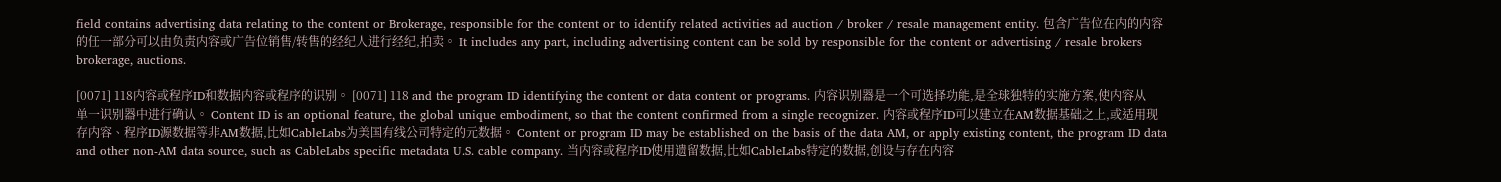field contains advertising data relating to the content or Brokerage, responsible for the content or to identify related activities ad auction / broker / resale management entity. 包含广告位在内的内容的任一部分可以由负责内容或广告位销售/转售的经纪人进行经纪,拍卖。 It includes any part, including advertising content can be sold by responsible for the content or advertising / resale brokers brokerage, auctions.

[0071] 118内容或程序ID和数据内容或程序的识别。 [0071] 118 and the program ID identifying the content or data content or programs. 内容识别器是一个可选择功能,是全球独特的实施方案,使内容从单一识别器中进行确认。 Content ID is an optional feature, the global unique embodiment, so that the content confirmed from a single recognizer. 内容或程序ID可以建立在AM数据基础之上,或适用现存内容、程序ID源数据等非AM数据,比如CableLabs为美国有线公司特定的元数据。 Content or program ID may be established on the basis of the data AM, or apply existing content, the program ID data and other non-AM data source, such as CableLabs specific metadata U.S. cable company. 当内容或程序ID使用遗留数据,比如CableLabs特定的数据,创设与存在内容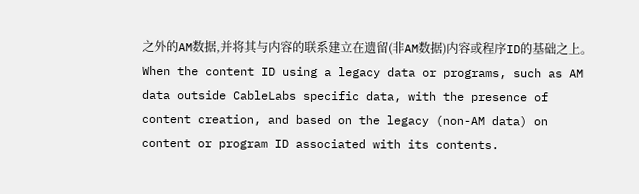之外的AM数据,并将其与内容的联系建立在遗留(非AM数据)内容或程序ID的基础之上。 When the content ID using a legacy data or programs, such as AM data outside CableLabs specific data, with the presence of content creation, and based on the legacy (non-AM data) on content or program ID associated with its contents.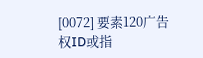[0072] 要素120广告权ID或指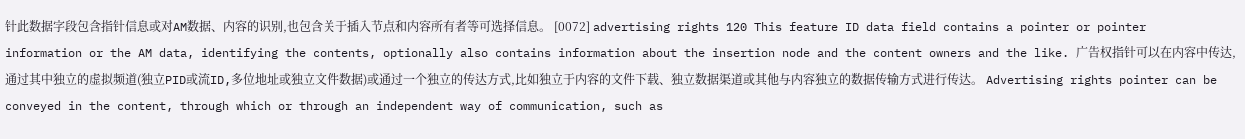针此数据字段包含指针信息或对AM数据、内容的识别,也包含关于插入节点和内容所有者等可选择信息。 [0072] advertising rights 120 This feature ID data field contains a pointer or pointer information or the AM data, identifying the contents, optionally also contains information about the insertion node and the content owners and the like. 广告权指针可以在内容中传达,通过其中独立的虚拟频道(独立PID或流ID,多位地址或独立文件数据)或通过一个独立的传达方式,比如独立于内容的文件下载、独立数据渠道或其他与内容独立的数据传输方式进行传达。 Advertising rights pointer can be conveyed in the content, through which or through an independent way of communication, such as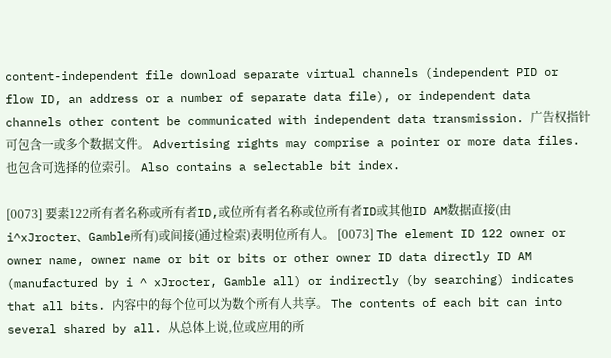content-independent file download separate virtual channels (independent PID or flow ID, an address or a number of separate data file), or independent data channels other content be communicated with independent data transmission. 广告权指针可包含一或多个数据文件。 Advertising rights may comprise a pointer or more data files. 也包含可选择的位索引。 Also contains a selectable bit index.

[0073] 要素122所有者名称或所有者ID,或位所有者名称或位所有者ID或其他ID AM数据直接(由i^xJrocter、Gamble所有)或间接(通过检索)表明位所有人。 [0073] The element ID 122 owner or owner name, owner name or bit or bits or other owner ID data directly ID AM (manufactured by i ^ xJrocter, Gamble all) or indirectly (by searching) indicates that all bits. 内容中的每个位可以为数个所有人共享。 The contents of each bit can into several shared by all. 从总体上说,位或应用的所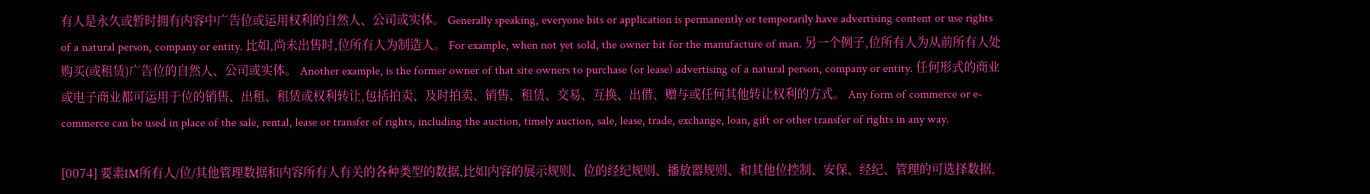有人是永久或暂时拥有内容中广告位或运用权利的自然人、公司或实体。 Generally speaking, everyone bits or application is permanently or temporarily have advertising content or use rights of a natural person, company or entity. 比如,尚未出售时,位所有人为制造人。 For example, when not yet sold, the owner bit for the manufacture of man. 另一个例子,位所有人为从前所有人处购买(或租赁)广告位的自然人、公司或实体。 Another example, is the former owner of that site owners to purchase (or lease) advertising of a natural person, company or entity. 任何形式的商业或电子商业都可运用于位的销售、出租、租赁或权利转让,包括拍卖、及时拍卖、销售、租赁、交易、互换、出借、赠与或任何其他转让权利的方式。 Any form of commerce or e-commerce can be used in place of the sale, rental, lease or transfer of rights, including the auction, timely auction, sale, lease, trade, exchange, loan, gift or other transfer of rights in any way.

[0074] 要素IM所有人/位/其他管理数据和内容所有人有关的各种类型的数据,比如内容的展示规则、位的经纪规则、播放器规则、和其他位控制、安保、经纪、管理的可选择数据,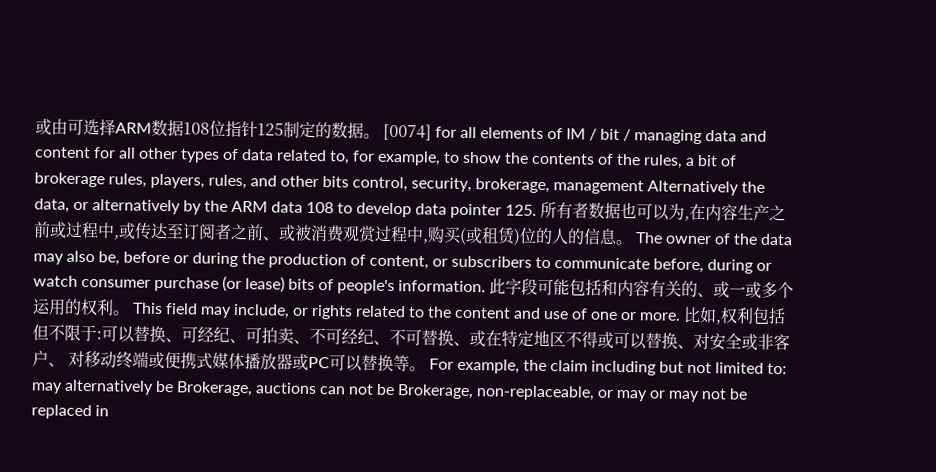或由可选择ARM数据108位指针125制定的数据。 [0074] for all elements of IM / bit / managing data and content for all other types of data related to, for example, to show the contents of the rules, a bit of brokerage rules, players, rules, and other bits control, security, brokerage, management Alternatively the data, or alternatively by the ARM data 108 to develop data pointer 125. 所有者数据也可以为,在内容生产之前或过程中,或传达至订阅者之前、或被消费观赏过程中,购买(或租赁)位的人的信息。 The owner of the data may also be, before or during the production of content, or subscribers to communicate before, during or watch consumer purchase (or lease) bits of people's information. 此字段可能包括和内容有关的、或一或多个运用的权利。 This field may include, or rights related to the content and use of one or more. 比如,权利包括但不限于:可以替换、可经纪、可拍卖、不可经纪、不可替换、或在特定地区不得或可以替换、对安全或非客户、 对移动终端或便携式媒体播放器或PC可以替换等。 For example, the claim including but not limited to: may alternatively be Brokerage, auctions can not be Brokerage, non-replaceable, or may or may not be replaced in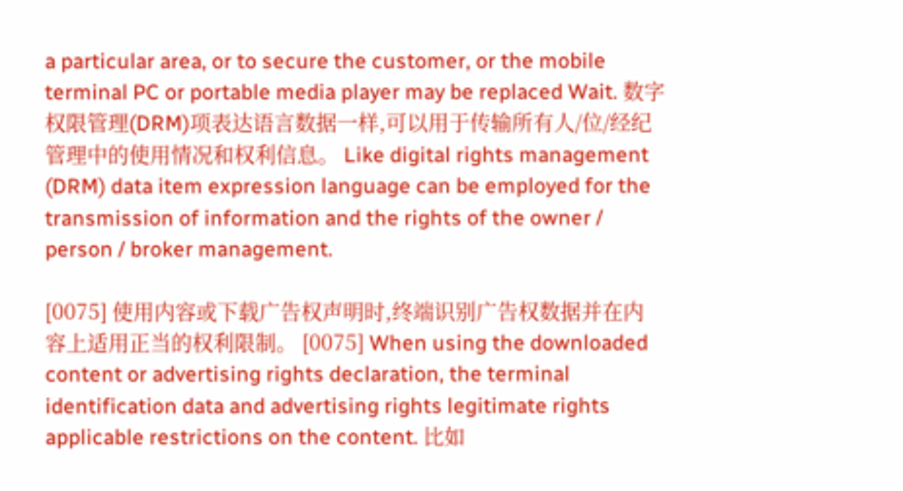a particular area, or to secure the customer, or the mobile terminal PC or portable media player may be replaced Wait. 数字权限管理(DRM)项表达语言数据一样,可以用于传输所有人/位/经纪管理中的使用情况和权利信息。 Like digital rights management (DRM) data item expression language can be employed for the transmission of information and the rights of the owner / person / broker management.

[0075] 使用内容或下载广告权声明时,终端识别广告权数据并在内容上适用正当的权利限制。 [0075] When using the downloaded content or advertising rights declaration, the terminal identification data and advertising rights legitimate rights applicable restrictions on the content. 比如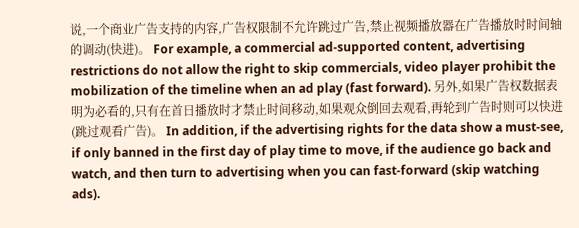说,一个商业广告支持的内容,广告权限制不允许跳过广告,禁止视频播放器在广告播放时时间轴的调动(快进)。 For example, a commercial ad-supported content, advertising restrictions do not allow the right to skip commercials, video player prohibit the mobilization of the timeline when an ad play (fast forward). 另外,如果广告权数据表明为必看的,只有在首日播放时才禁止时间移动,如果观众倒回去观看,再轮到广告时则可以快进(跳过观看广告)。 In addition, if the advertising rights for the data show a must-see, if only banned in the first day of play time to move, if the audience go back and watch, and then turn to advertising when you can fast-forward (skip watching ads).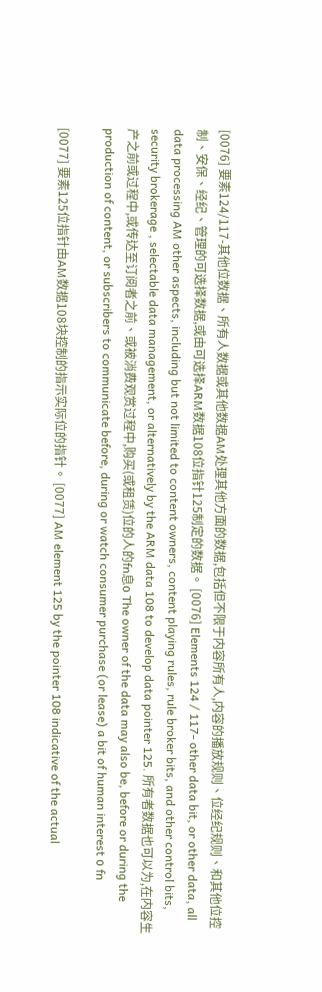[0076] 要素124/117-其他位数据、所有人数据或其他数据AM处理其他方面的数据,包括但不限于内容所有人,内容的播放规则、位经纪规则、和其他位控制、安保、经纪、管理的可选择数据,或由可选择ARM数据108位指针125制定的数据。 [0076] Elements 124 / 117- other data bit, or other data, all data processing AM other aspects, including but not limited to content owners, content playing rules, rule broker bits, and other control bits, security brokerage , selectable data management, or alternatively by the ARM data 108 to develop data pointer 125. 所有者数据也可以为,在内容生产之前或过程中,或传达至订阅者之前、或被消费观赏过程中,购买(或租赁)位的人的fn息ο The owner of the data may also be, before or during the production of content, or subscribers to communicate before, during or watch consumer purchase (or lease) a bit of human interest ο fn

[0077] 要素125位指针由AM数据108块控制的指示实际位的指针。 [0077] AM element 125 by the pointer 108 indicative of the actual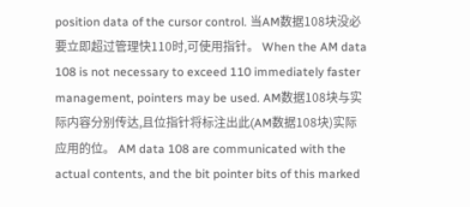position data of the cursor control. 当AM数据108块没必要立即超过管理快110时,可使用指针。 When the AM data 108 is not necessary to exceed 110 immediately faster management, pointers may be used. AM数据108块与实际内容分别传达,且位指针将标注出此(AM数据108块)实际应用的位。 AM data 108 are communicated with the actual contents, and the bit pointer bits of this marked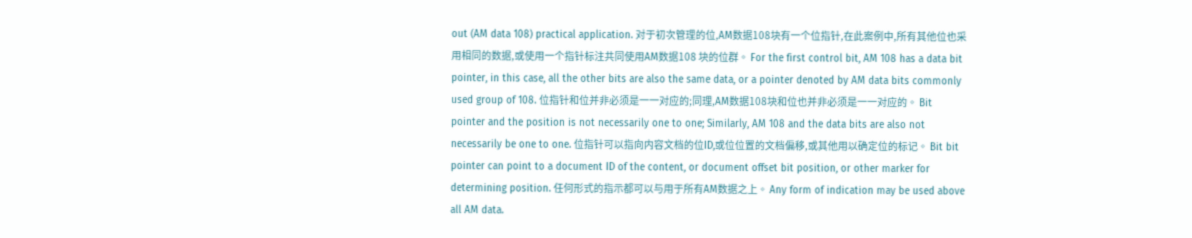out (AM data 108) practical application. 对于初次管理的位,AM数据108块有一个位指针,在此案例中,所有其他位也采用相同的数据,或使用一个指针标注共同使用AM数据108 块的位群。 For the first control bit, AM 108 has a data bit pointer, in this case, all the other bits are also the same data, or a pointer denoted by AM data bits commonly used group of 108. 位指针和位并非必须是一一对应的;同理,AM数据108块和位也并非必须是一一对应的。 Bit pointer and the position is not necessarily one to one; Similarly, AM 108 and the data bits are also not necessarily be one to one. 位指针可以指向内容文档的位ID,或位位置的文档偏移,或其他用以确定位的标记。 Bit bit pointer can point to a document ID of the content, or document offset bit position, or other marker for determining position. 任何形式的指示都可以与用于所有AM数据之上。 Any form of indication may be used above all AM data.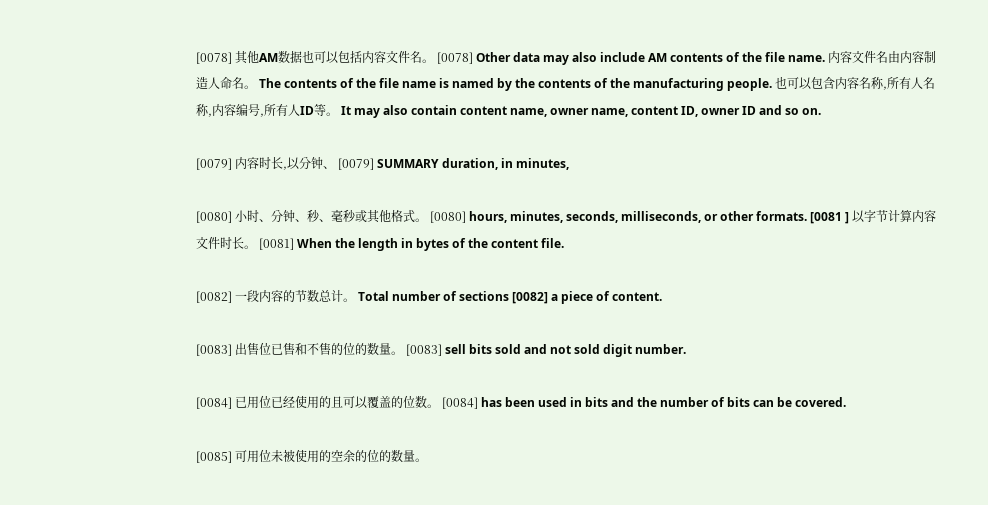[0078] 其他AM数据也可以包括内容文件名。 [0078] Other data may also include AM contents of the file name. 内容文件名由内容制造人命名。 The contents of the file name is named by the contents of the manufacturing people. 也可以包含内容名称,所有人名称,内容编号,所有人ID等。 It may also contain content name, owner name, content ID, owner ID and so on.

[0079] 内容时长,以分钟、 [0079] SUMMARY duration, in minutes,

[0080] 小时、分钟、秒、毫秒或其他格式。 [0080] hours, minutes, seconds, milliseconds, or other formats. [0081 ] 以字节计算内容文件时长。 [0081] When the length in bytes of the content file.

[0082] 一段内容的节数总计。 Total number of sections [0082] a piece of content.

[0083] 出售位已售和不售的位的数量。 [0083] sell bits sold and not sold digit number.

[0084] 已用位已经使用的且可以覆盖的位数。 [0084] has been used in bits and the number of bits can be covered.

[0085] 可用位未被使用的空余的位的数量。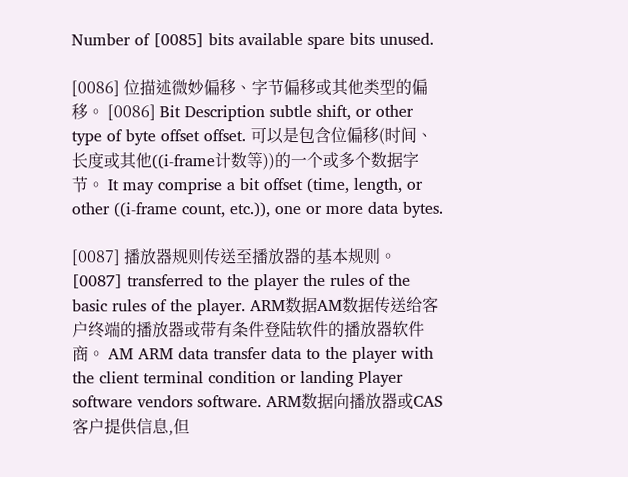Number of [0085] bits available spare bits unused.

[0086] 位描述微妙偏移、字节偏移或其他类型的偏移。 [0086] Bit Description subtle shift, or other type of byte offset offset. 可以是包含位偏移(时间、长度或其他((i-frame计数等))的一个或多个数据字节。 It may comprise a bit offset (time, length, or other ((i-frame count, etc.)), one or more data bytes.

[0087] 播放器规则传送至播放器的基本规则。 [0087] transferred to the player the rules of the basic rules of the player. ARM数据AM数据传送给客户终端的播放器或带有条件登陆软件的播放器软件商。 AM ARM data transfer data to the player with the client terminal condition or landing Player software vendors software. ARM数据向播放器或CAS客户提供信息,但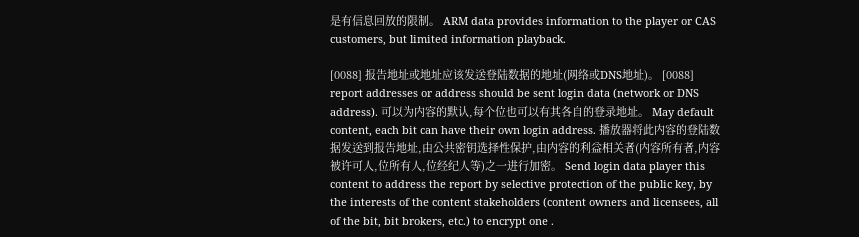是有信息回放的限制。 ARM data provides information to the player or CAS customers, but limited information playback.

[0088] 报告地址或地址应该发送登陆数据的地址(网络或DNS地址)。 [0088] report addresses or address should be sent login data (network or DNS address). 可以为内容的默认,每个位也可以有其各自的登录地址。 May default content, each bit can have their own login address. 播放器将此内容的登陆数据发送到报告地址,由公共密钥选择性保护,由内容的利益相关者(内容所有者,内容被许可人,位所有人,位经纪人等)之一进行加密。 Send login data player this content to address the report by selective protection of the public key, by the interests of the content stakeholders (content owners and licensees, all of the bit, bit brokers, etc.) to encrypt one .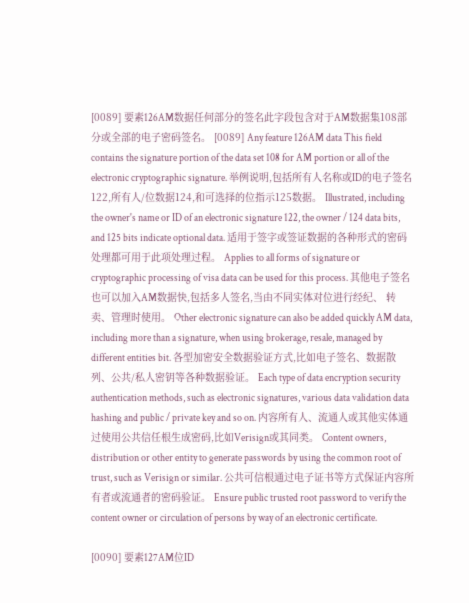[0089] 要素126AM数据任何部分的签名此字段包含对于AM数据集108部分或全部的电子密码签名。 [0089] Any feature 126AM data This field contains the signature portion of the data set 108 for AM portion or all of the electronic cryptographic signature. 举例说明,包括所有人名称或ID的电子签名122,所有人/位数据124,和可选择的位指示125数据。 Illustrated, including the owner's name or ID of an electronic signature 122, the owner / 124 data bits, and 125 bits indicate optional data. 适用于签字或签证数据的各种形式的密码处理都可用于此项处理过程。 Applies to all forms of signature or cryptographic processing of visa data can be used for this process. 其他电子签名也可以加入AM数据快,包括多人签名,当由不同实体对位进行经纪、 转卖、管理时使用。 Other electronic signature can also be added quickly AM data, including more than a signature, when using brokerage, resale, managed by different entities bit. 各型加密安全数据验证方式,比如电子签名、数据散列、公共/私人密钥等各种数据验证。 Each type of data encryption security authentication methods, such as electronic signatures, various data validation data hashing and public / private key and so on. 内容所有人、流通人或其他实体通过使用公共信任根生成密码,比如Verisign或其同类。 Content owners, distribution or other entity to generate passwords by using the common root of trust, such as Verisign or similar. 公共可信根通过电子证书等方式保证内容所有者或流通者的密码验证。 Ensure public trusted root password to verify the content owner or circulation of persons by way of an electronic certificate.

[0090] 要素127AM位ID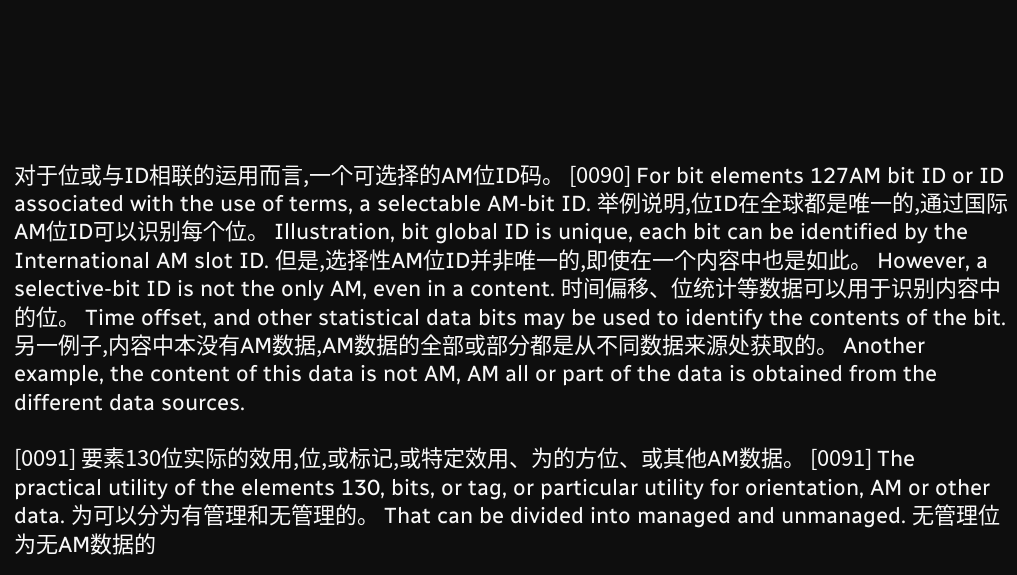对于位或与ID相联的运用而言,一个可选择的AM位ID码。 [0090] For bit elements 127AM bit ID or ID associated with the use of terms, a selectable AM-bit ID. 举例说明,位ID在全球都是唯一的,通过国际AM位ID可以识别每个位。 Illustration, bit global ID is unique, each bit can be identified by the International AM slot ID. 但是,选择性AM位ID并非唯一的,即使在一个内容中也是如此。 However, a selective-bit ID is not the only AM, even in a content. 时间偏移、位统计等数据可以用于识别内容中的位。 Time offset, and other statistical data bits may be used to identify the contents of the bit. 另一例子,内容中本没有AM数据,AM数据的全部或部分都是从不同数据来源处获取的。 Another example, the content of this data is not AM, AM all or part of the data is obtained from the different data sources.

[0091] 要素130位实际的效用,位,或标记,或特定效用、为的方位、或其他AM数据。 [0091] The practical utility of the elements 130, bits, or tag, or particular utility for orientation, AM or other data. 为可以分为有管理和无管理的。 That can be divided into managed and unmanaged. 无管理位为无AM数据的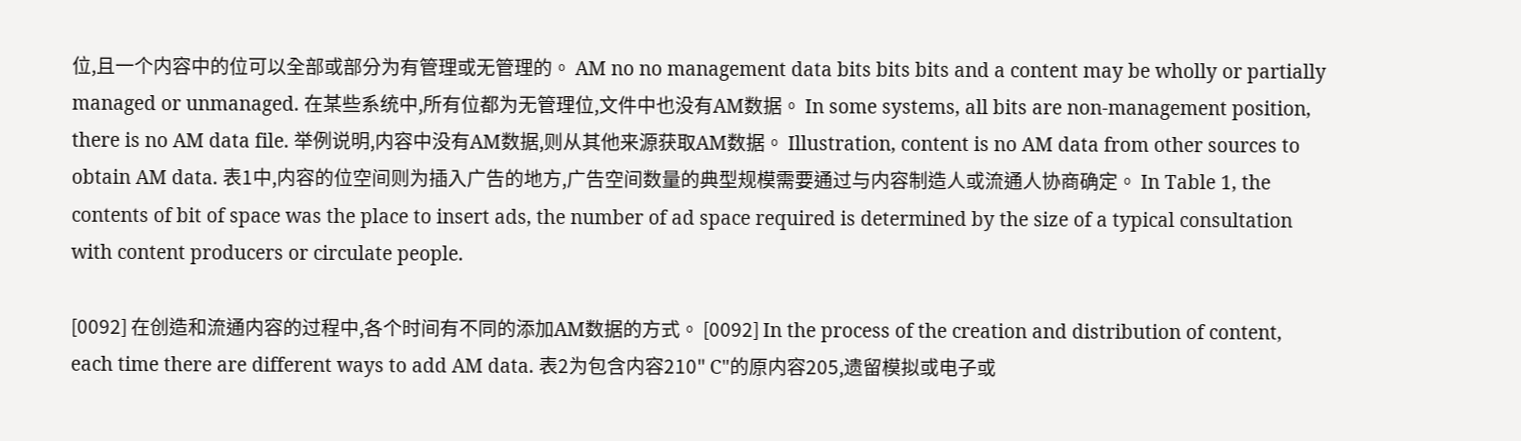位,且一个内容中的位可以全部或部分为有管理或无管理的。 AM no no management data bits bits bits and a content may be wholly or partially managed or unmanaged. 在某些系统中,所有位都为无管理位,文件中也没有AM数据。 In some systems, all bits are non-management position, there is no AM data file. 举例说明,内容中没有AM数据,则从其他来源获取AM数据。 Illustration, content is no AM data from other sources to obtain AM data. 表1中,内容的位空间则为插入广告的地方,广告空间数量的典型规模需要通过与内容制造人或流通人协商确定。 In Table 1, the contents of bit of space was the place to insert ads, the number of ad space required is determined by the size of a typical consultation with content producers or circulate people.

[0092] 在创造和流通内容的过程中,各个时间有不同的添加AM数据的方式。 [0092] In the process of the creation and distribution of content, each time there are different ways to add AM data. 表2为包含内容210" C"的原内容205,遗留模拟或电子或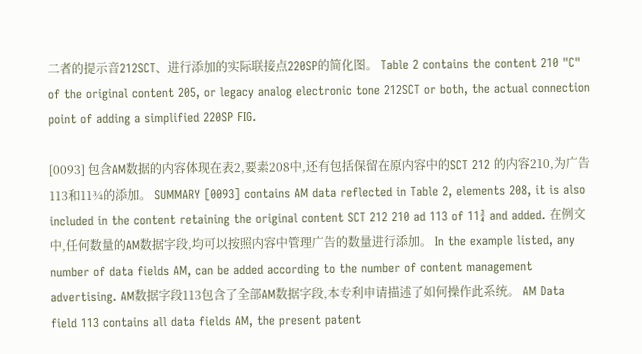二者的提示音212SCT、进行添加的实际联接点220SP的简化图。 Table 2 contains the content 210 "C" of the original content 205, or legacy analog electronic tone 212SCT or both, the actual connection point of adding a simplified 220SP FIG.

[0093] 包含AM数据的内容体现在表2,要素208中,还有包括保留在原内容中的SCT 212 的内容210,为广告113和11¾的添加。 SUMMARY [0093] contains AM data reflected in Table 2, elements 208, it is also included in the content retaining the original content SCT 212 210 ad 113 of 11¾ and added. 在例文中,任何数量的AM数据字段,均可以按照内容中管理广告的数量进行添加。 In the example listed, any number of data fields AM, can be added according to the number of content management advertising. AM数据字段113包含了全部AM数据字段,本专利申请描述了如何操作此系统。 AM Data field 113 contains all data fields AM, the present patent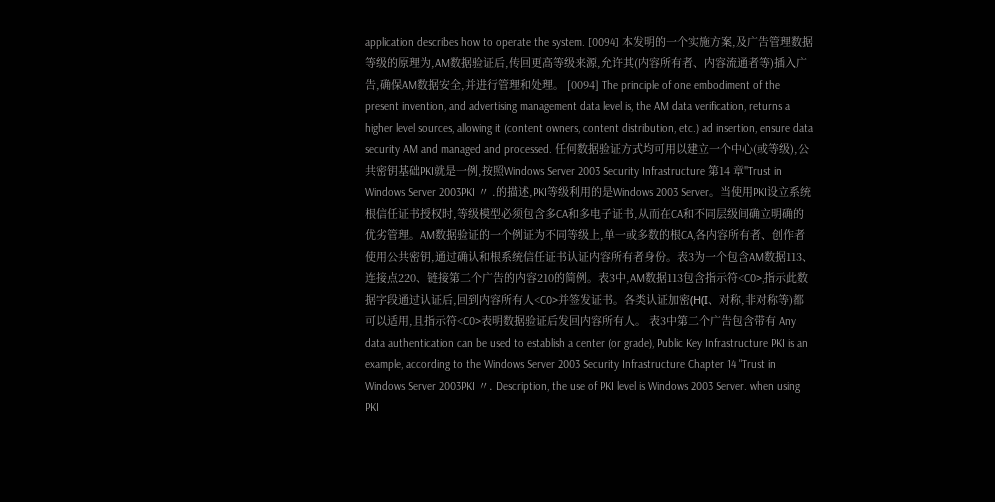application describes how to operate the system. [0094] 本发明的一个实施方案,及广告管理数据等级的原理为,AM数据验证后,传回更高等级来源,允许其(内容所有者、内容流通者等)插入广告,确保AM数据安全,并进行管理和处理。 [0094] The principle of one embodiment of the present invention, and advertising management data level is, the AM data verification, returns a higher level sources, allowing it (content owners, content distribution, etc.) ad insertion, ensure data security AM and managed and processed. 任何数据验证方式均可用以建立一个中心(或等级),公共密钥基础PKI就是一例,按照Windows Server 2003 Security Infrastructure 第14 章"Trust in Windows Server 2003PKI 〃 .的描述,PKI等级利用的是Windows 2003 Server。当使用PKI设立系统根信任证书授权时,等级模型必须包含多CA和多电子证书,从而在CA和不同层级间确立明确的优劣管理。AM数据验证的一个例证为不同等级上,单一或多数的根CA,各内容所有者、创作者使用公共密钥,通过确认和根系统信任证书认证内容所有者身份。表3为一个包含AM数据113、连接点220、链接第二个广告的内容210的简例。表3中,AM数据113包含指示符<C0>,指示此数据字段通过认证后,回到内容所有人<C0>并签发证书。各类认证加密(Η(Ι、对称,非对称等)都可以适用,且指示符<C0>表明数据验证后发回内容所有人。 表3中第二个广告包含带有 Any data authentication can be used to establish a center (or grade), Public Key Infrastructure PKI is an example, according to the Windows Server 2003 Security Infrastructure Chapter 14 "Trust in Windows Server 2003PKI 〃. Description, the use of PKI level is Windows 2003 Server. when using PKI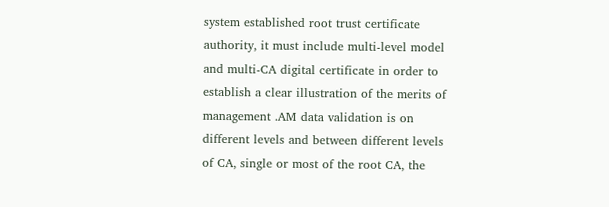system established root trust certificate authority, it must include multi-level model and multi-CA digital certificate in order to establish a clear illustration of the merits of management .AM data validation is on different levels and between different levels of CA, single or most of the root CA, the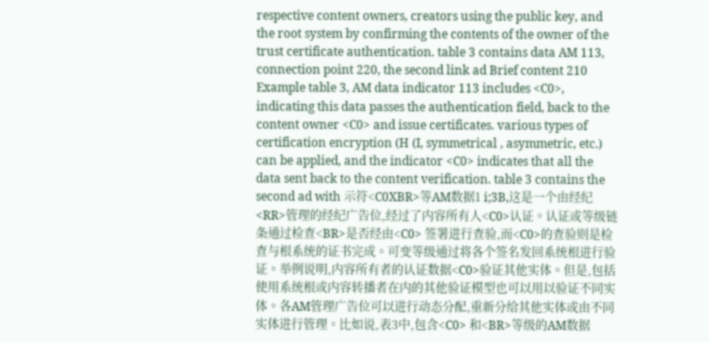respective content owners, creators using the public key, and the root system by confirming the contents of the owner of the trust certificate authentication. table 3 contains data AM 113, connection point 220, the second link ad Brief content 210 Example table 3, AM data indicator 113 includes <C0>, indicating this data passes the authentication field, back to the content owner <C0> and issue certificates. various types of certification encryption (Η (Ι, symmetrical , asymmetric, etc.) can be applied, and the indicator <C0> indicates that all the data sent back to the content verification. table 3 contains the second ad with 示符<C0XBR>等AM数据1 i;3B,这是一个由经纪<RR>管理的经纪广告位,经过了内容所有人<C0>认证。认证或等级链条通过检查<BR>是否经由<C0> 签署进行查验,而<C0>的查验则是检查与根系统的证书完成。可变等级通过将各个签名发回系统根进行验证。举例说明,内容所有者的认证数据<C0>验证其他实体。但是,包括使用系统根或内容转播者在内的其他验证模型也可以用以验证不同实体。各AM管理广告位可以进行动态分配,重新分给其他实体或由不同实体进行管理。比如说,表3中,包含<C0> 和<BR>等级的AM数据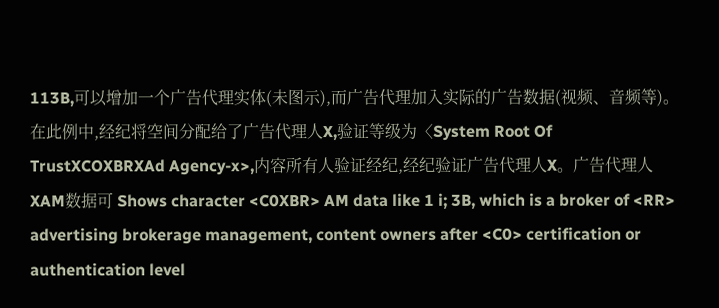113B,可以增加一个广告代理实体(未图示),而广告代理加入实际的广告数据(视频、音频等)。在此例中,经纪将空间分配给了广告代理人X,验证等级为〈System Root Of TrustXCOXBRXAd Agency-x>,内容所有人验证经纪,经纪验证广告代理人X。广告代理人XAM数据可 Shows character <C0XBR> AM data like 1 i; 3B, which is a broker of <RR> advertising brokerage management, content owners after <C0> certification or authentication level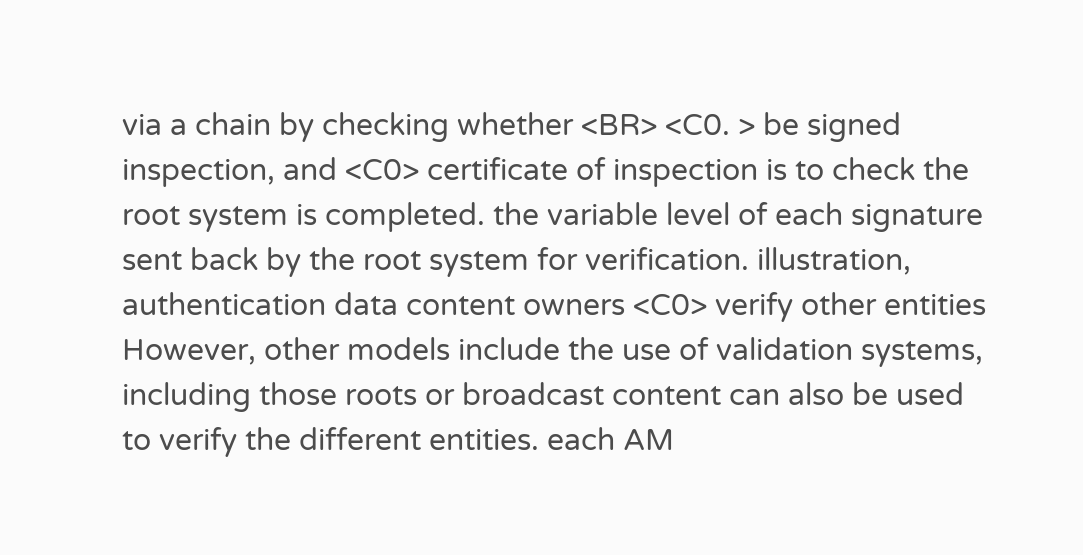via a chain by checking whether <BR> <C0. > be signed inspection, and <C0> certificate of inspection is to check the root system is completed. the variable level of each signature sent back by the root system for verification. illustration, authentication data content owners <C0> verify other entities However, other models include the use of validation systems, including those roots or broadcast content can also be used to verify the different entities. each AM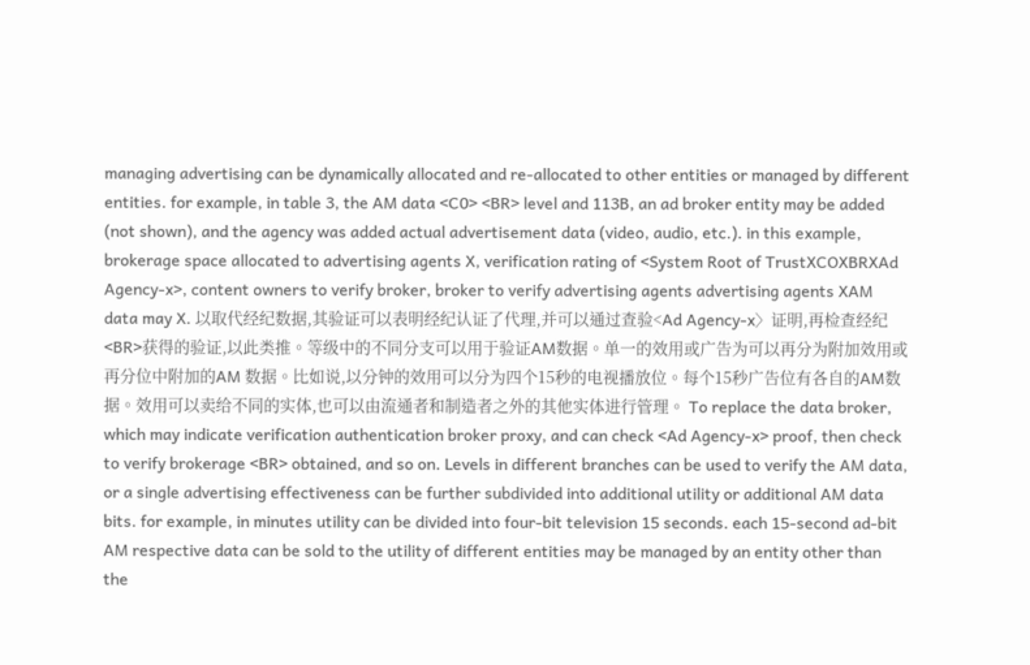managing advertising can be dynamically allocated and re-allocated to other entities or managed by different entities. for example, in table 3, the AM data <C0> <BR> level and 113B, an ad broker entity may be added (not shown), and the agency was added actual advertisement data (video, audio, etc.). in this example, brokerage space allocated to advertising agents X, verification rating of <System Root of TrustXCOXBRXAd Agency-x>, content owners to verify broker, broker to verify advertising agents advertising agents XAM data may X. 以取代经纪数据,其验证可以表明经纪认证了代理,并可以通过查验<Ad Agency-x〉证明,再检查经纪<BR>获得的验证,以此类推。等级中的不同分支可以用于验证AM数据。单一的效用或广告为可以再分为附加效用或再分位中附加的AM 数据。比如说,以分钟的效用可以分为四个15秒的电视播放位。每个15秒广告位有各自的AM数据。效用可以卖给不同的实体,也可以由流通者和制造者之外的其他实体进行管理。 To replace the data broker, which may indicate verification authentication broker proxy, and can check <Ad Agency-x> proof, then check to verify brokerage <BR> obtained, and so on. Levels in different branches can be used to verify the AM data, or a single advertising effectiveness can be further subdivided into additional utility or additional AM data bits. for example, in minutes utility can be divided into four-bit television 15 seconds. each 15-second ad-bit AM respective data can be sold to the utility of different entities may be managed by an entity other than the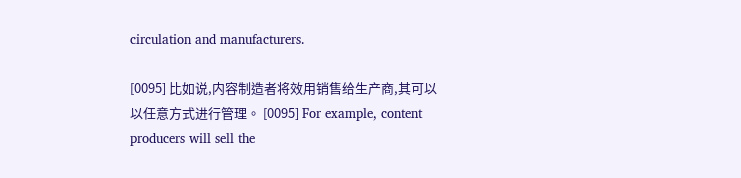circulation and manufacturers.

[0095] 比如说,内容制造者将效用销售给生产商,其可以以任意方式进行管理。 [0095] For example, content producers will sell the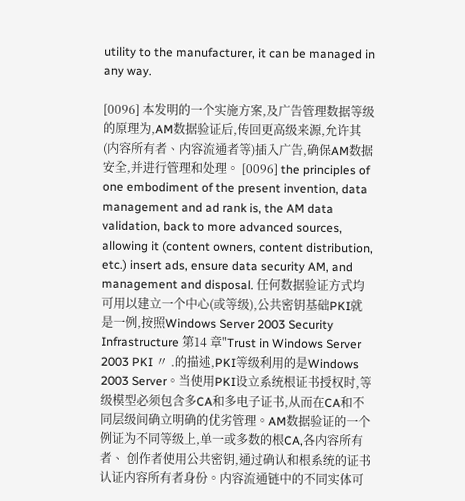utility to the manufacturer, it can be managed in any way.

[0096] 本发明的一个实施方案,及广告管理数据等级的原理为,AM数据验证后,传回更高级来源,允许其(内容所有者、内容流通者等)插入广告,确保AM数据安全,并进行管理和处理。 [0096] the principles of one embodiment of the present invention, data management and ad rank is, the AM data validation, back to more advanced sources, allowing it (content owners, content distribution, etc.) insert ads, ensure data security AM, and management and disposal. 任何数据验证方式均可用以建立一个中心(或等级),公共密钥基础PKI就是一例,按照Windows Server 2003 Security Infrastructure 第14 章"Trust in Windows Server 2003 PKI 〃 .的描述,PKI等级利用的是Windows 2003 Server。当使用PKI设立系统根证书授权时,等级模型必须包含多CA和多电子证书,从而在CA和不同层级间确立明确的优劣管理。AM数据验证的一个例证为不同等级上,单一或多数的根CA,各内容所有者、 创作者使用公共密钥,通过确认和根系统的证书认证内容所有者身份。内容流通链中的不同实体可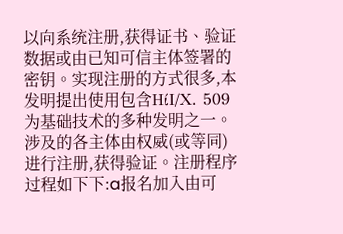以向系统注册,获得证书、验证数据或由已知可信主体签署的密钥。实现注册的方式很多,本发明提出使用包含ΗίΙ/Χ. 509为基础技术的多种发明之一。涉及的各主体由权威(或等同)进行注册,获得验证。注册程序过程如下下:a报名加入由可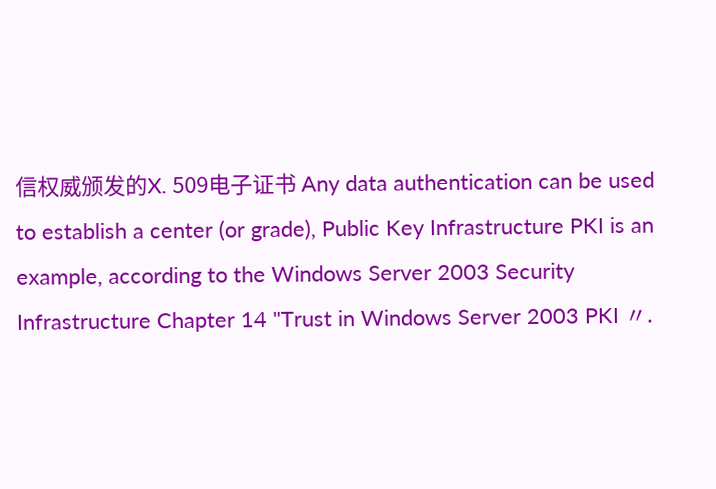信权威颁发的X. 509电子证书 Any data authentication can be used to establish a center (or grade), Public Key Infrastructure PKI is an example, according to the Windows Server 2003 Security Infrastructure Chapter 14 "Trust in Windows Server 2003 PKI 〃.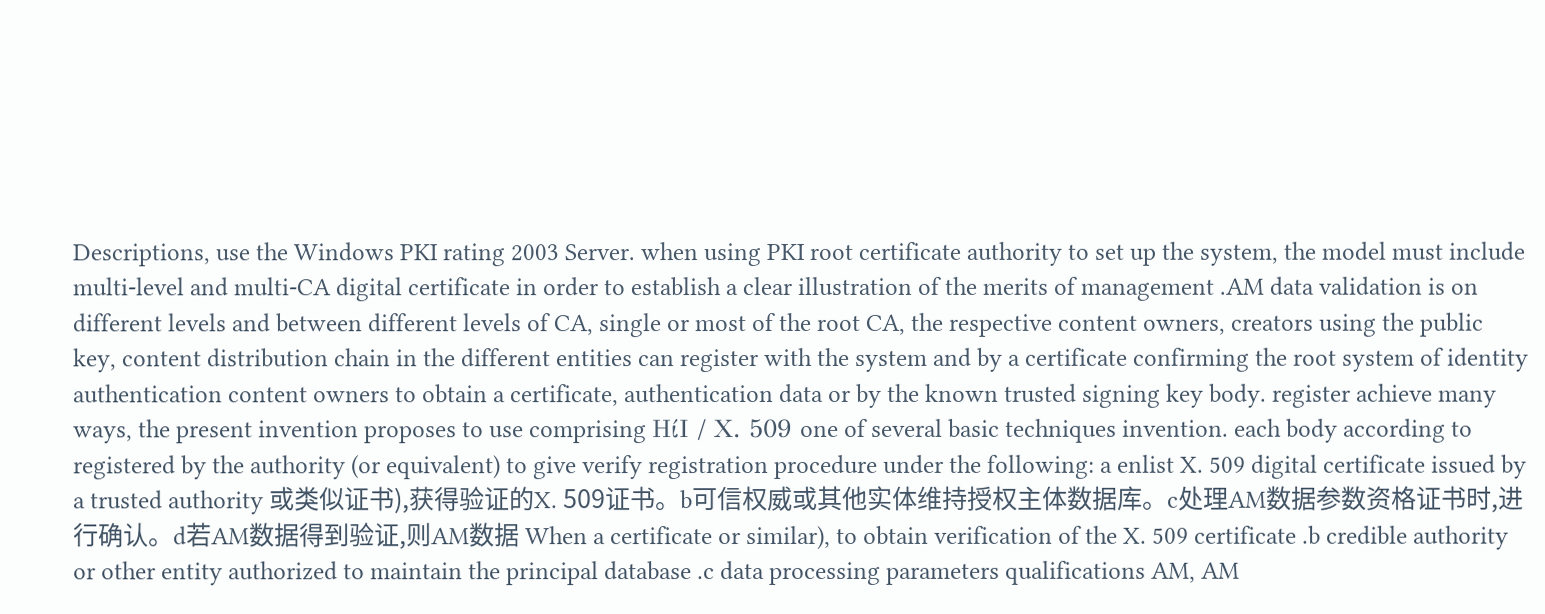Descriptions, use the Windows PKI rating 2003 Server. when using PKI root certificate authority to set up the system, the model must include multi-level and multi-CA digital certificate in order to establish a clear illustration of the merits of management .AM data validation is on different levels and between different levels of CA, single or most of the root CA, the respective content owners, creators using the public key, content distribution chain in the different entities can register with the system and by a certificate confirming the root system of identity authentication content owners to obtain a certificate, authentication data or by the known trusted signing key body. register achieve many ways, the present invention proposes to use comprising ΗίΙ / Χ. 509 one of several basic techniques invention. each body according to registered by the authority (or equivalent) to give verify registration procedure under the following: a enlist X. 509 digital certificate issued by a trusted authority 或类似证书),获得验证的X. 509证书。b可信权威或其他实体维持授权主体数据库。c处理AM数据参数资格证书时,进行确认。d若AM数据得到验证,则AM数据 When a certificate or similar), to obtain verification of the X. 509 certificate .b credible authority or other entity authorized to maintain the principal database .c data processing parameters qualifications AM, AM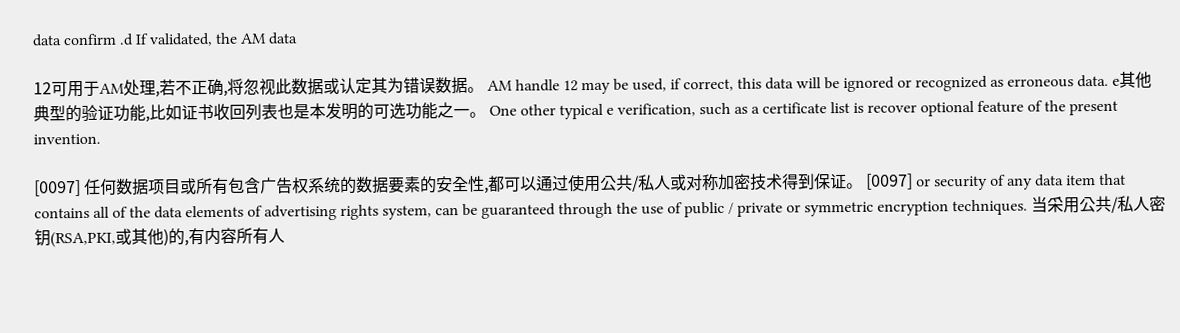data confirm .d If validated, the AM data

12可用于AM处理,若不正确,将忽视此数据或认定其为错误数据。 AM handle 12 may be used, if correct, this data will be ignored or recognized as erroneous data. e其他典型的验证功能,比如证书收回列表也是本发明的可选功能之一。 One other typical e verification, such as a certificate list is recover optional feature of the present invention.

[0097] 任何数据项目或所有包含广告权系统的数据要素的安全性,都可以通过使用公共/私人或对称加密技术得到保证。 [0097] or security of any data item that contains all of the data elements of advertising rights system, can be guaranteed through the use of public / private or symmetric encryption techniques. 当采用公共/私人密钥(RSA,PKI,或其他)的,有内容所有人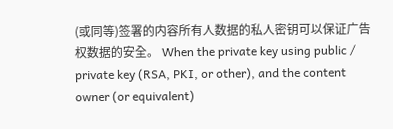(或同等)签署的内容所有人数据的私人密钥可以保证广告权数据的安全。 When the private key using public / private key (RSA, PKI, or other), and the content owner (or equivalent)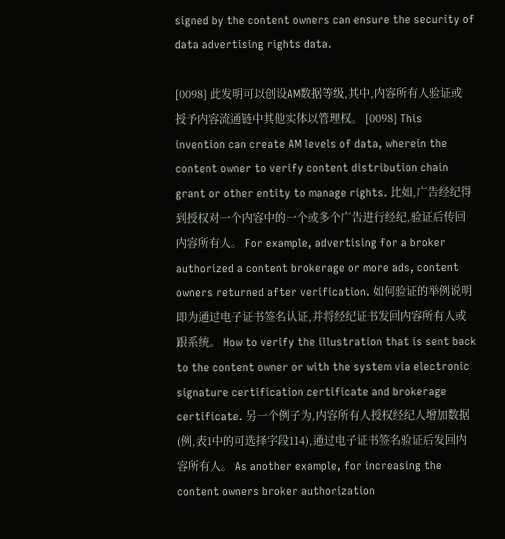signed by the content owners can ensure the security of data advertising rights data.

[0098] 此发明可以创设AM数据等级,其中,内容所有人验证或授予内容流通链中其他实体以管理权。 [0098] This invention can create AM levels of data, wherein the content owner to verify content distribution chain grant or other entity to manage rights. 比如,广告经纪得到授权对一个内容中的一个或多个广告进行经纪,验证后传回内容所有人。 For example, advertising for a broker authorized a content brokerage or more ads, content owners returned after verification. 如何验证的举例说明即为通过电子证书签名认证,并将经纪证书发回内容所有人或跟系统。 How to verify the illustration that is sent back to the content owner or with the system via electronic signature certification certificate and brokerage certificate. 另一个例子为,内容所有人授权经纪人增加数据(例,表1中的可选择字段114),通过电子证书签名验证后发回内容所有人。 As another example, for increasing the content owners broker authorization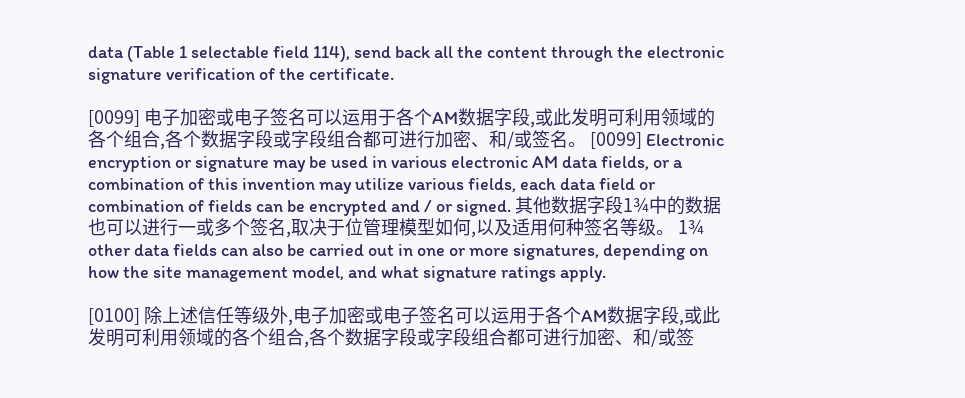data (Table 1 selectable field 114), send back all the content through the electronic signature verification of the certificate.

[0099] 电子加密或电子签名可以运用于各个AM数据字段,或此发明可利用领域的各个组合,各个数据字段或字段组合都可进行加密、和/或签名。 [0099] Electronic encryption or signature may be used in various electronic AM data fields, or a combination of this invention may utilize various fields, each data field or combination of fields can be encrypted and / or signed. 其他数据字段1¾中的数据也可以进行一或多个签名,取决于位管理模型如何,以及适用何种签名等级。 1¾ other data fields can also be carried out in one or more signatures, depending on how the site management model, and what signature ratings apply.

[0100] 除上述信任等级外,电子加密或电子签名可以运用于各个AM数据字段,或此发明可利用领域的各个组合,各个数据字段或字段组合都可进行加密、和/或签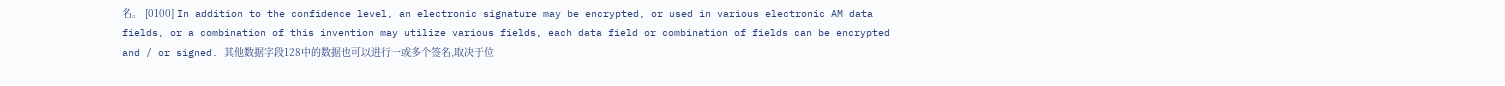名。 [0100] In addition to the confidence level, an electronic signature may be encrypted, or used in various electronic AM data fields, or a combination of this invention may utilize various fields, each data field or combination of fields can be encrypted and / or signed. 其他数据字段128中的数据也可以进行一或多个签名,取决于位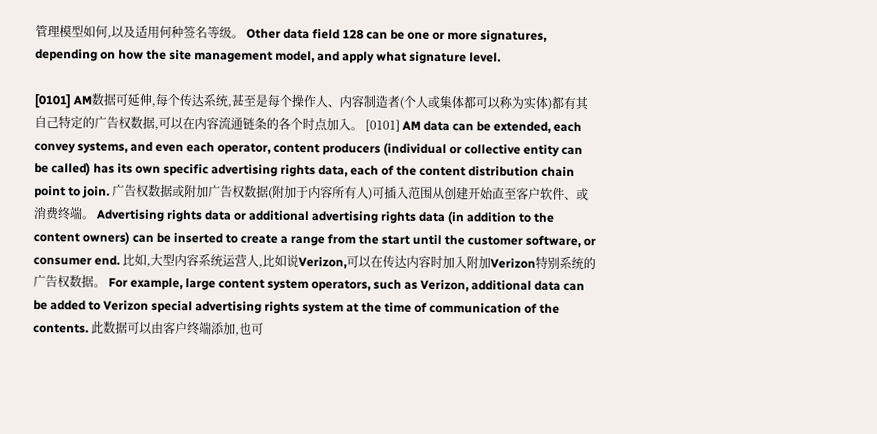管理模型如何,以及适用何种签名等级。 Other data field 128 can be one or more signatures, depending on how the site management model, and apply what signature level.

[0101] AM数据可延伸,每个传达系统,甚至是每个操作人、内容制造者(个人或集体都可以称为实体)都有其自己特定的广告权数据,可以在内容流通链条的各个时点加入。 [0101] AM data can be extended, each convey systems, and even each operator, content producers (individual or collective entity can be called) has its own specific advertising rights data, each of the content distribution chain point to join. 广告权数据或附加广告权数据(附加于内容所有人)可插入范围从创建开始直至客户软件、或消费终端。 Advertising rights data or additional advertising rights data (in addition to the content owners) can be inserted to create a range from the start until the customer software, or consumer end. 比如,大型内容系统运营人,比如说Verizon,可以在传达内容时加入附加Verizon特别系统的广告权数据。 For example, large content system operators, such as Verizon, additional data can be added to Verizon special advertising rights system at the time of communication of the contents. 此数据可以由客户终端添加,也可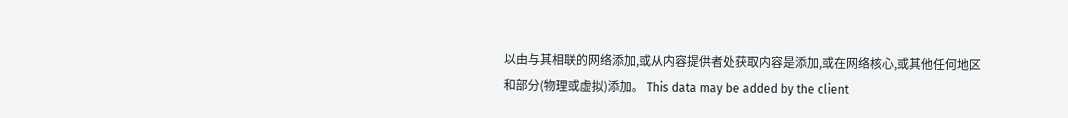以由与其相联的网络添加,或从内容提供者处获取内容是添加,或在网络核心,或其他任何地区和部分(物理或虚拟)添加。 This data may be added by the client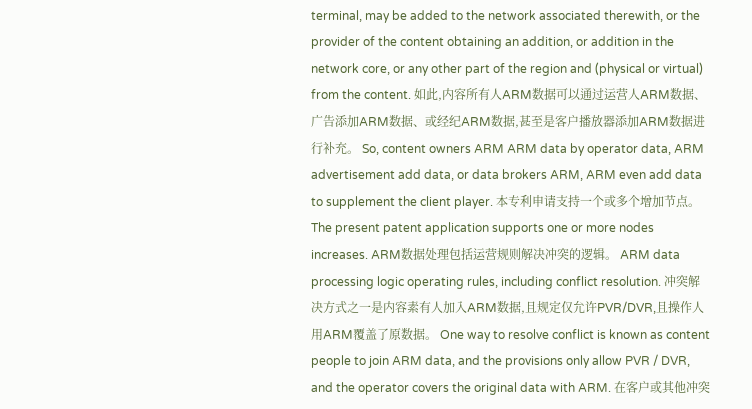terminal, may be added to the network associated therewith, or the provider of the content obtaining an addition, or addition in the network core, or any other part of the region and (physical or virtual) from the content. 如此,内容所有人ARM数据可以通过运营人ARM数据、广告添加ARM数据、或经纪ARM数据,甚至是客户播放器添加ARM数据进行补充。 So, content owners ARM ARM data by operator data, ARM advertisement add data, or data brokers ARM, ARM even add data to supplement the client player. 本专利申请支持一个或多个增加节点。 The present patent application supports one or more nodes increases. ARM数据处理包括运营规则解决冲突的逻辑。 ARM data processing logic operating rules, including conflict resolution. 冲突解决方式之一是内容素有人加入ARM数据,且规定仅允许PVR/DVR,且操作人用ARM覆盖了原数据。 One way to resolve conflict is known as content people to join ARM data, and the provisions only allow PVR / DVR, and the operator covers the original data with ARM. 在客户或其他冲突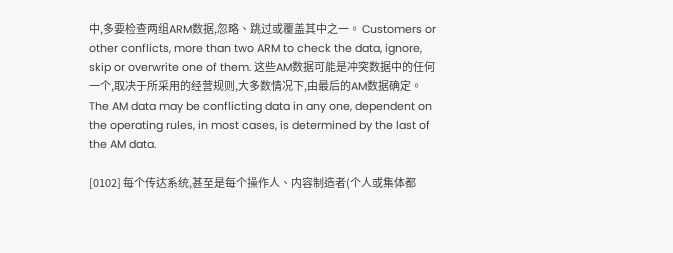中,多要检查两组ARM数据,忽略、跳过或覆盖其中之一。 Customers or other conflicts, more than two ARM to check the data, ignore, skip or overwrite one of them. 这些AM数据可能是冲突数据中的任何一个,取决于所采用的经营规则,大多数情况下,由最后的AM数据确定。 The AM data may be conflicting data in any one, dependent on the operating rules, in most cases, is determined by the last of the AM data.

[0102] 每个传达系统,甚至是每个操作人、内容制造者(个人或集体都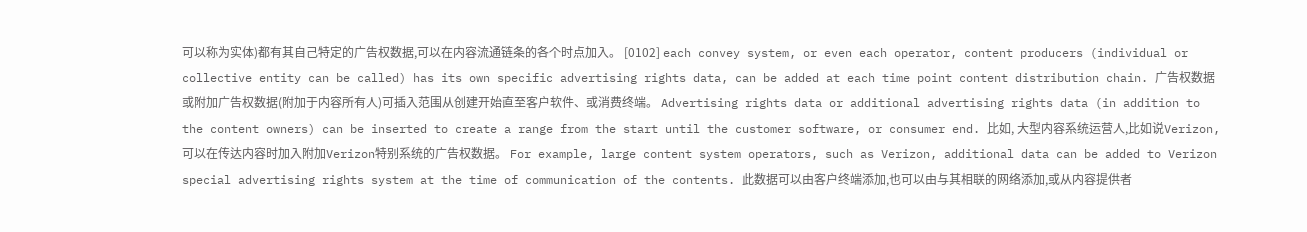可以称为实体)都有其自己特定的广告权数据,可以在内容流通链条的各个时点加入。 [0102] each convey system, or even each operator, content producers (individual or collective entity can be called) has its own specific advertising rights data, can be added at each time point content distribution chain. 广告权数据或附加广告权数据(附加于内容所有人)可插入范围从创建开始直至客户软件、或消费终端。 Advertising rights data or additional advertising rights data (in addition to the content owners) can be inserted to create a range from the start until the customer software, or consumer end. 比如, 大型内容系统运营人,比如说Verizon,可以在传达内容时加入附加Verizon特别系统的广告权数据。 For example, large content system operators, such as Verizon, additional data can be added to Verizon special advertising rights system at the time of communication of the contents. 此数据可以由客户终端添加,也可以由与其相联的网络添加,或从内容提供者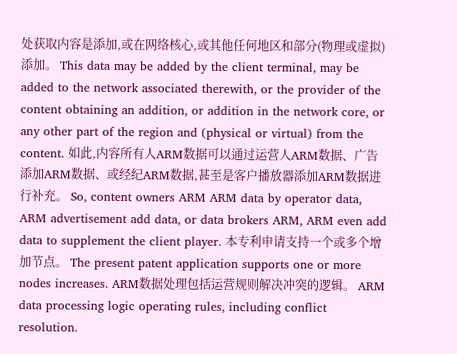处获取内容是添加,或在网络核心,或其他任何地区和部分(物理或虚拟)添加。 This data may be added by the client terminal, may be added to the network associated therewith, or the provider of the content obtaining an addition, or addition in the network core, or any other part of the region and (physical or virtual) from the content. 如此,内容所有人ARM数据可以通过运营人ARM数据、广告添加ARM数据、或经纪ARM数据,甚至是客户播放器添加ARM数据进行补充。 So, content owners ARM ARM data by operator data, ARM advertisement add data, or data brokers ARM, ARM even add data to supplement the client player. 本专利申请支持一个或多个增加节点。 The present patent application supports one or more nodes increases. ARM数据处理包括运营规则解决冲突的逻辑。 ARM data processing logic operating rules, including conflict resolution.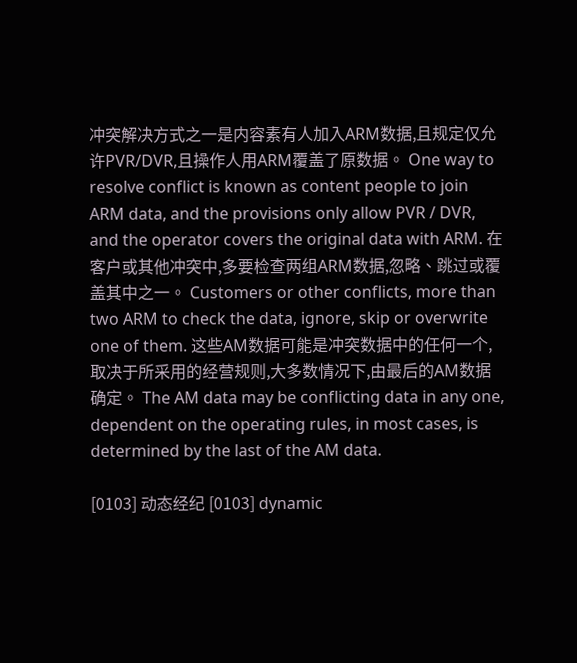冲突解决方式之一是内容素有人加入ARM数据,且规定仅允许PVR/DVR,且操作人用ARM覆盖了原数据。 One way to resolve conflict is known as content people to join ARM data, and the provisions only allow PVR / DVR, and the operator covers the original data with ARM. 在客户或其他冲突中,多要检查两组ARM数据,忽略、跳过或覆盖其中之一。 Customers or other conflicts, more than two ARM to check the data, ignore, skip or overwrite one of them. 这些AM数据可能是冲突数据中的任何一个,取决于所采用的经营规则,大多数情况下,由最后的AM数据确定。 The AM data may be conflicting data in any one, dependent on the operating rules, in most cases, is determined by the last of the AM data.

[0103] 动态经纪 [0103] dynamic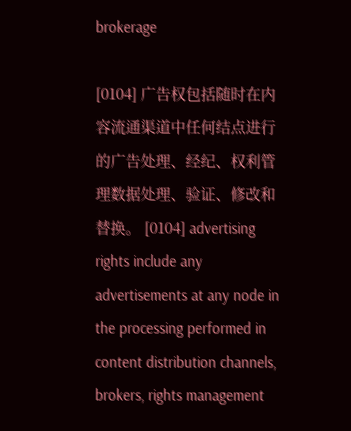brokerage

[0104] 广告权包括随时在内容流通渠道中任何结点进行的广告处理、经纪、权利管理数据处理、验证、修改和替换。 [0104] advertising rights include any advertisements at any node in the processing performed in content distribution channels, brokers, rights management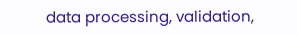data processing, validation,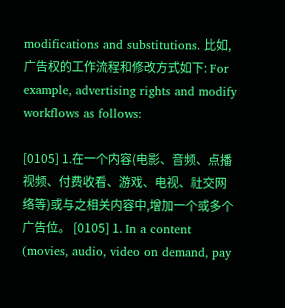modifications and substitutions. 比如,广告权的工作流程和修改方式如下: For example, advertising rights and modify workflows as follows:

[0105] 1.在一个内容(电影、音频、点播视频、付费收看、游戏、电视、社交网络等)或与之相关内容中,增加一个或多个广告位。 [0105] 1. In a content (movies, audio, video on demand, pay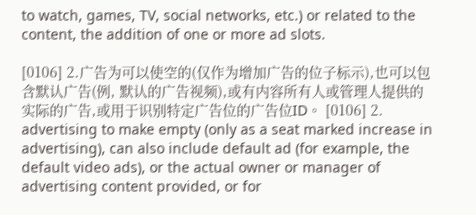to watch, games, TV, social networks, etc.) or related to the content, the addition of one or more ad slots.

[0106] 2.广告为可以使空的(仅作为增加广告的位子标示),也可以包含默认广告(例, 默认的广告视频),或有内容所有人或管理人提供的实际的广告,或用于识别特定广告位的广告位ID。 [0106] 2. advertising to make empty (only as a seat marked increase in advertising), can also include default ad (for example, the default video ads), or the actual owner or manager of advertising content provided, or for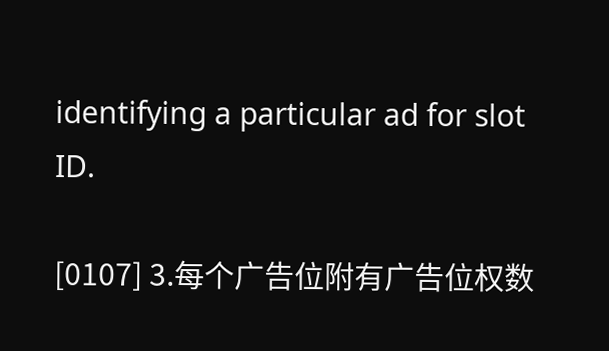identifying a particular ad for slot ID.

[0107] 3.每个广告位附有广告位权数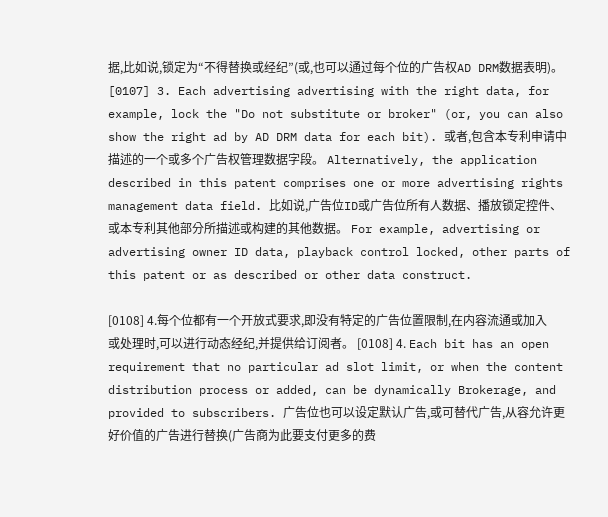据,比如说,锁定为“不得替换或经纪”(或,也可以通过每个位的广告权AD DRM数据表明)。 [0107] 3. Each advertising advertising with the right data, for example, lock the "Do not substitute or broker" (or, you can also show the right ad by AD DRM data for each bit). 或者,包含本专利申请中描述的一个或多个广告权管理数据字段。 Alternatively, the application described in this patent comprises one or more advertising rights management data field. 比如说,广告位ID或广告位所有人数据、播放锁定控件、或本专利其他部分所描述或构建的其他数据。 For example, advertising or advertising owner ID data, playback control locked, other parts of this patent or as described or other data construct.

[0108] 4.每个位都有一个开放式要求,即没有特定的广告位置限制,在内容流通或加入或处理时,可以进行动态经纪,并提供给订阅者。 [0108] 4. Each bit has an open requirement that no particular ad slot limit, or when the content distribution process or added, can be dynamically Brokerage, and provided to subscribers. 广告位也可以设定默认广告,或可替代广告,从容允许更好价值的广告进行替换(广告商为此要支付更多的费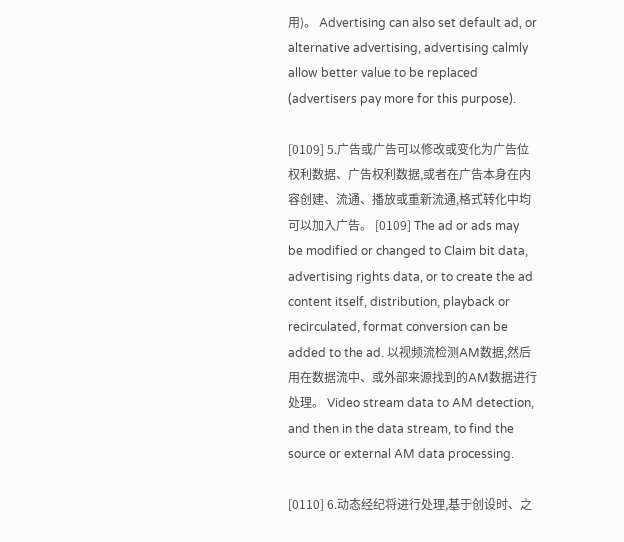用)。 Advertising can also set default ad, or alternative advertising, advertising calmly allow better value to be replaced (advertisers pay more for this purpose).

[0109] 5.广告或广告可以修改或变化为广告位权利数据、广告权利数据,或者在广告本身在内容创建、流通、播放或重新流通,格式转化中均可以加入广告。 [0109] The ad or ads may be modified or changed to Claim bit data, advertising rights data, or to create the ad content itself, distribution, playback or recirculated, format conversion can be added to the ad. 以视频流检测AM数据,然后用在数据流中、或外部来源找到的AM数据进行处理。 Video stream data to AM detection, and then in the data stream, to find the source or external AM data processing.

[0110] 6.动态经纪将进行处理,基于创设时、之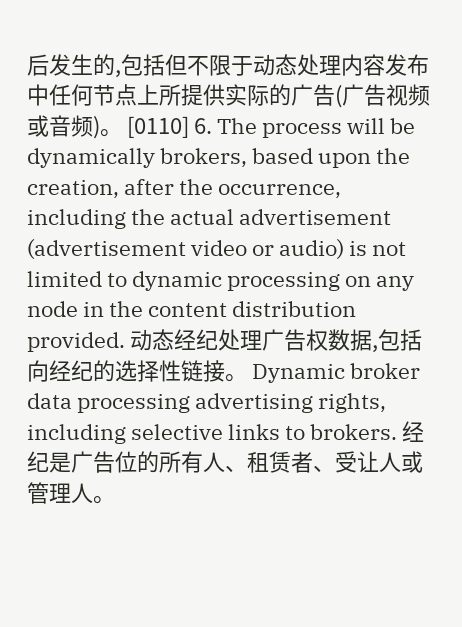后发生的,包括但不限于动态处理内容发布中任何节点上所提供实际的广告(广告视频或音频)。 [0110] 6. The process will be dynamically brokers, based upon the creation, after the occurrence, including the actual advertisement (advertisement video or audio) is not limited to dynamic processing on any node in the content distribution provided. 动态经纪处理广告权数据,包括向经纪的选择性链接。 Dynamic broker data processing advertising rights, including selective links to brokers. 经纪是广告位的所有人、租赁者、受让人或管理人。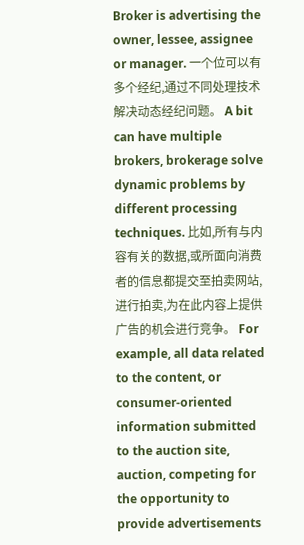Broker is advertising the owner, lessee, assignee or manager. 一个位可以有多个经纪,通过不同处理技术解决动态经纪问题。 A bit can have multiple brokers, brokerage solve dynamic problems by different processing techniques. 比如,所有与内容有关的数据,或所面向消费者的信息都提交至拍卖网站,进行拍卖,为在此内容上提供广告的机会进行竞争。 For example, all data related to the content, or consumer-oriented information submitted to the auction site, auction, competing for the opportunity to provide advertisements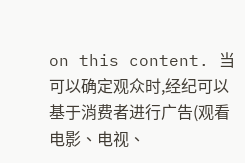on this content. 当可以确定观众时,经纪可以基于消费者进行广告(观看电影、电视、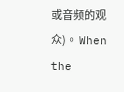或音频的观众)。 When the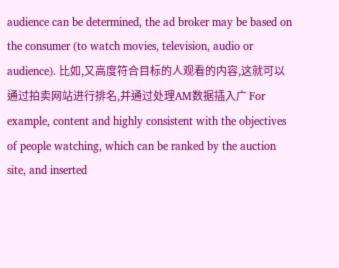audience can be determined, the ad broker may be based on the consumer (to watch movies, television, audio or audience). 比如,又高度符合目标的人观看的内容,这就可以通过拍卖网站进行排名,并通过处理AM数据插入广 For example, content and highly consistent with the objectives of people watching, which can be ranked by the auction site, and inserted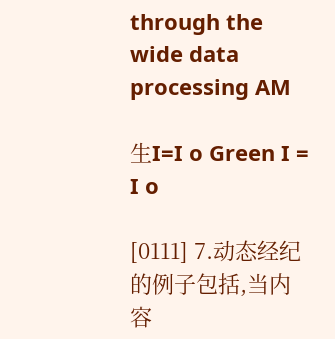through the wide data processing AM

生I=I ο Green I = I ο

[0111] 7.动态经纪的例子包括,当内容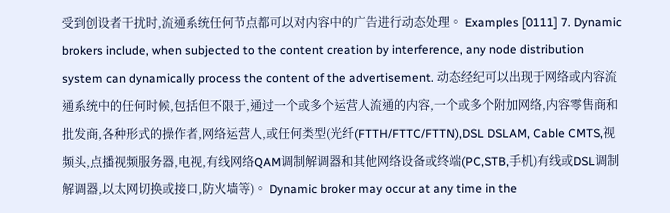受到创设者干扰时,流通系统任何节点都可以对内容中的广告进行动态处理。 Examples [0111] 7. Dynamic brokers include, when subjected to the content creation by interference, any node distribution system can dynamically process the content of the advertisement. 动态经纪可以出现于网络或内容流通系统中的任何时候,包括但不限于,通过一个或多个运营人流通的内容,一个或多个附加网络,内容零售商和批发商,各种形式的操作者,网络运营人,或任何类型(光纤(FTTH/FTTC/FTTN),DSL DSLAM, Cable CMTS,视频头,点播视频服务器,电视,有线网络QAM调制解调器和其他网络设备或终端(PC,STB,手机)有线或DSL调制解调器,以太网切换或接口,防火墙等)。 Dynamic broker may occur at any time in the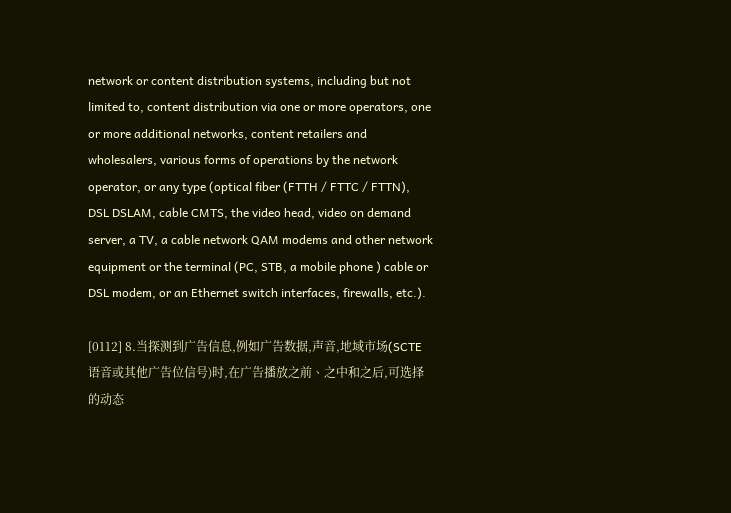network or content distribution systems, including but not limited to, content distribution via one or more operators, one or more additional networks, content retailers and wholesalers, various forms of operations by the network operator, or any type (optical fiber (FTTH / FTTC / FTTN), DSL DSLAM, cable CMTS, the video head, video on demand server, a TV, a cable network QAM modems and other network equipment or the terminal (PC, STB, a mobile phone ) cable or DSL modem, or an Ethernet switch interfaces, firewalls, etc.).

[0112] 8.当探测到广告信息,例如广告数据,声音,地域市场(SCTE语音或其他广告位信号)时,在广告播放之前、之中和之后,可选择的动态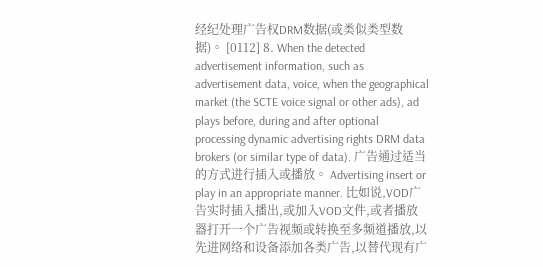经纪处理广告权DRM数据(或类似类型数据)。 [0112] 8. When the detected advertisement information, such as advertisement data, voice, when the geographical market (the SCTE voice signal or other ads), ad plays before, during and after optional processing dynamic advertising rights DRM data brokers (or similar type of data). 广告通过适当的方式进行插入或播放。 Advertising insert or play in an appropriate manner. 比如说,VOD广告实时插入播出,或加入VOD文件,或者播放器打开一个广告视频或转换至多频道播放,以先进网络和设备添加各类广告,以替代现有广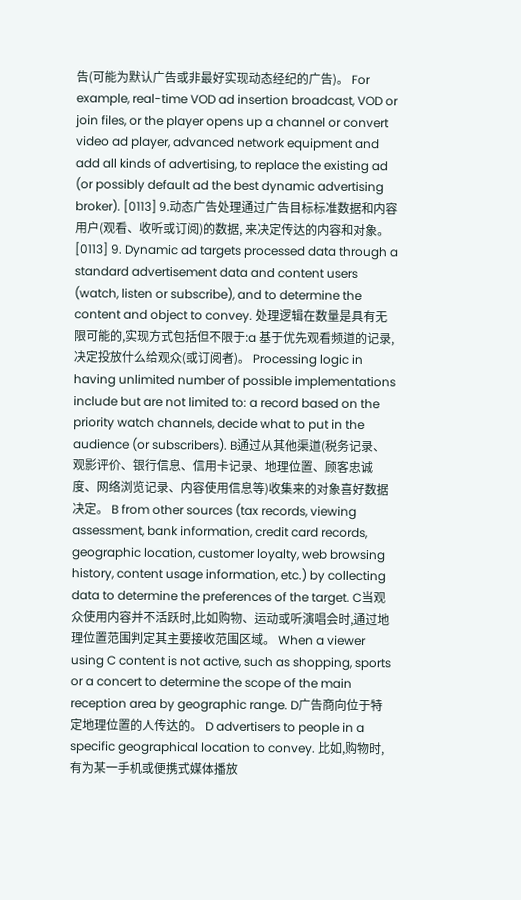告(可能为默认广告或非最好实现动态经纪的广告)。 For example, real-time VOD ad insertion broadcast, VOD or join files, or the player opens up a channel or convert video ad player, advanced network equipment and add all kinds of advertising, to replace the existing ad (or possibly default ad the best dynamic advertising broker). [0113] 9.动态广告处理通过广告目标标准数据和内容用户(观看、收听或订阅)的数据, 来决定传达的内容和对象。 [0113] 9. Dynamic ad targets processed data through a standard advertisement data and content users (watch, listen or subscribe), and to determine the content and object to convey. 处理逻辑在数量是具有无限可能的,实现方式包括但不限于:a 基于优先观看频道的记录,决定投放什么给观众(或订阅者)。 Processing logic in having unlimited number of possible implementations include but are not limited to: a record based on the priority watch channels, decide what to put in the audience (or subscribers). B通过从其他渠道(税务记录、观影评价、银行信息、信用卡记录、地理位置、顾客忠诚度、网络浏览记录、内容使用信息等)收集来的对象喜好数据决定。 B from other sources (tax records, viewing assessment, bank information, credit card records, geographic location, customer loyalty, web browsing history, content usage information, etc.) by collecting data to determine the preferences of the target. C当观众使用内容并不活跃时,比如购物、运动或听演唱会时,通过地理位置范围判定其主要接收范围区域。 When a viewer using C content is not active, such as shopping, sports or a concert to determine the scope of the main reception area by geographic range. D广告商向位于特定地理位置的人传达的。 D advertisers to people in a specific geographical location to convey. 比如,购物时,有为某一手机或便携式媒体播放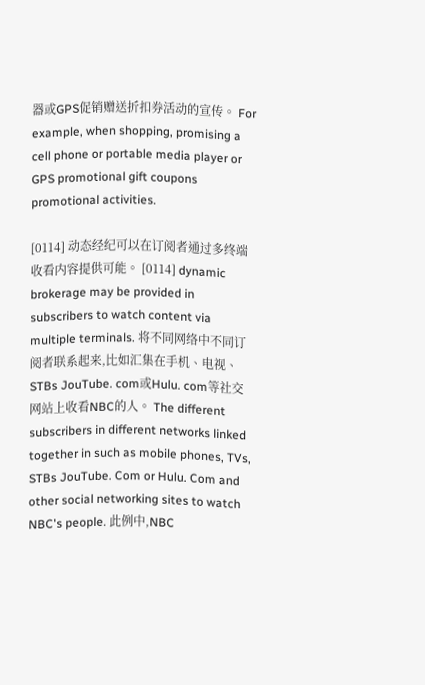器或GPS促销赠送折扣券活动的宣传。 For example, when shopping, promising a cell phone or portable media player or GPS promotional gift coupons promotional activities.

[0114] 动态经纪可以在订阅者通过多终端收看内容提供可能。 [0114] dynamic brokerage may be provided in subscribers to watch content via multiple terminals. 将不同网络中不同订阅者联系起来,比如汇集在手机、电视、STBs JouTube. com或Hulu. com等社交网站上收看NBC的人。 The different subscribers in different networks linked together in such as mobile phones, TVs, STBs JouTube. Com or Hulu. Com and other social networking sites to watch NBC's people. 此例中,NBC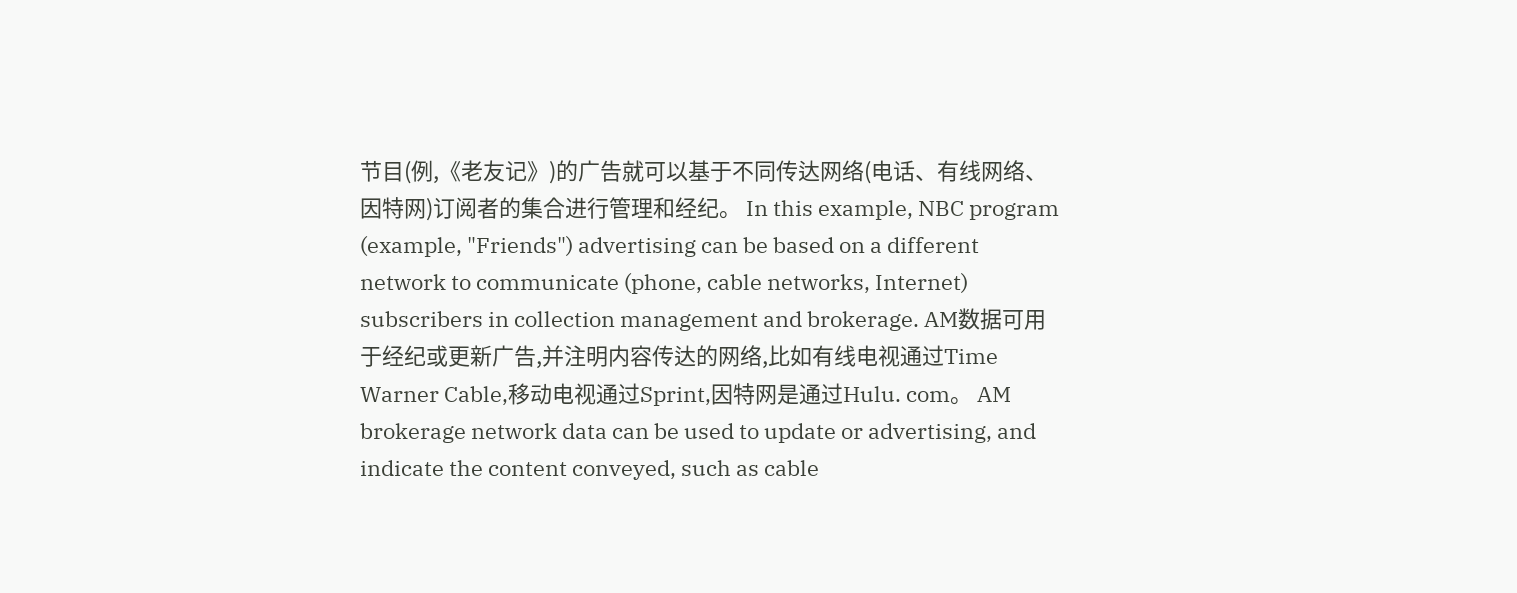节目(例,《老友记》)的广告就可以基于不同传达网络(电话、有线网络、 因特网)订阅者的集合进行管理和经纪。 In this example, NBC program (example, "Friends") advertising can be based on a different network to communicate (phone, cable networks, Internet) subscribers in collection management and brokerage. AM数据可用于经纪或更新广告,并注明内容传达的网络,比如有线电视通过Time Warner Cable,移动电视通过Sprint,因特网是通过Hulu. com。 AM brokerage network data can be used to update or advertising, and indicate the content conveyed, such as cable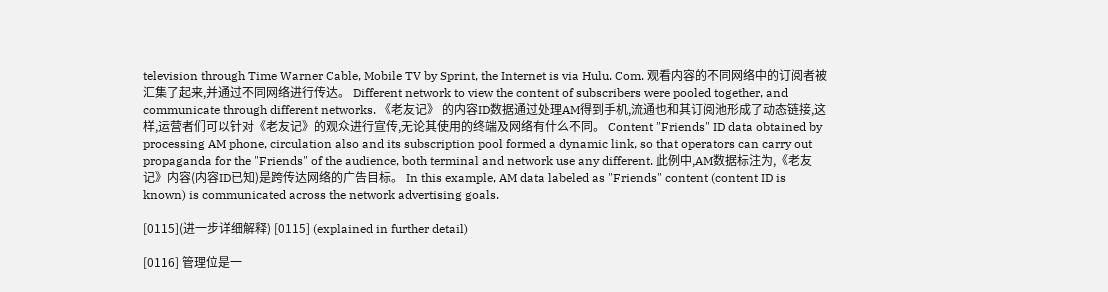television through Time Warner Cable, Mobile TV by Sprint, the Internet is via Hulu. Com. 观看内容的不同网络中的订阅者被汇集了起来,并通过不同网络进行传达。 Different network to view the content of subscribers were pooled together, and communicate through different networks. 《老友记》 的内容ID数据通过处理AM得到手机,流通也和其订阅池形成了动态链接,这样,运营者们可以针对《老友记》的观众进行宣传,无论其使用的终端及网络有什么不同。 Content "Friends" ID data obtained by processing AM phone, circulation also and its subscription pool formed a dynamic link, so that operators can carry out propaganda for the "Friends" of the audience, both terminal and network use any different. 此例中,AM数据标注为,《老友记》内容(内容ID已知)是跨传达网络的广告目标。 In this example, AM data labeled as "Friends" content (content ID is known) is communicated across the network advertising goals.

[0115](进一步详细解释) [0115] (explained in further detail)

[0116] 管理位是一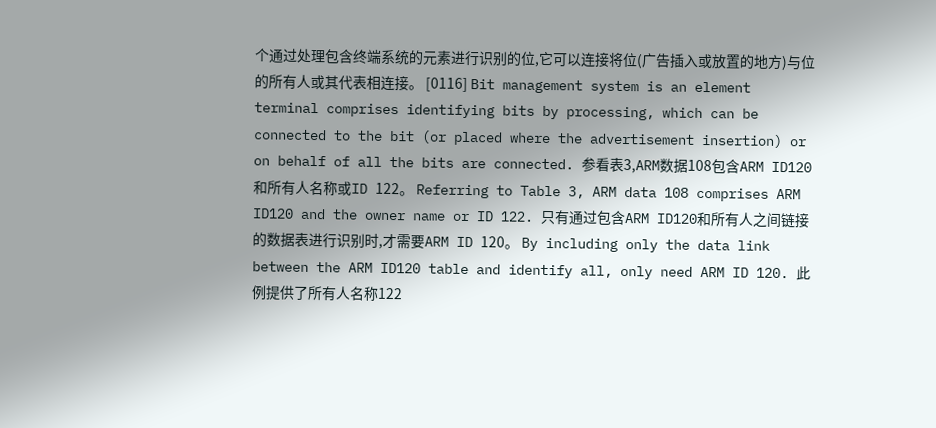个通过处理包含终端系统的元素进行识别的位,它可以连接将位(广告插入或放置的地方)与位的所有人或其代表相连接。 [0116] Bit management system is an element terminal comprises identifying bits by processing, which can be connected to the bit (or placed where the advertisement insertion) or on behalf of all the bits are connected. 参看表3,ARM数据108包含ARM ID120和所有人名称或ID 122。 Referring to Table 3, ARM data 108 comprises ARM ID120 and the owner name or ID 122. 只有通过包含ARM ID120和所有人之间链接的数据表进行识别时,才需要ARM ID 120。 By including only the data link between the ARM ID120 table and identify all, only need ARM ID 120. 此例提供了所有人名称122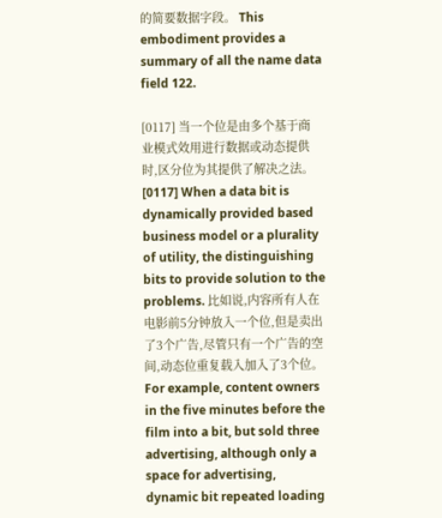的简要数据字段。 This embodiment provides a summary of all the name data field 122.

[0117] 当一个位是由多个基于商业模式效用进行数据或动态提供时,区分位为其提供了解决之法。 [0117] When a data bit is dynamically provided based business model or a plurality of utility, the distinguishing bits to provide solution to the problems. 比如说,内容所有人在电影前5分钟放入一个位,但是卖出了3个广告,尽管只有一个广告的空间,动态位重复载入加入了3个位。 For example, content owners in the five minutes before the film into a bit, but sold three advertising, although only a space for advertising, dynamic bit repeated loading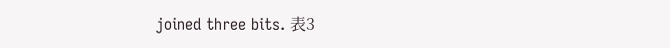joined three bits. 表3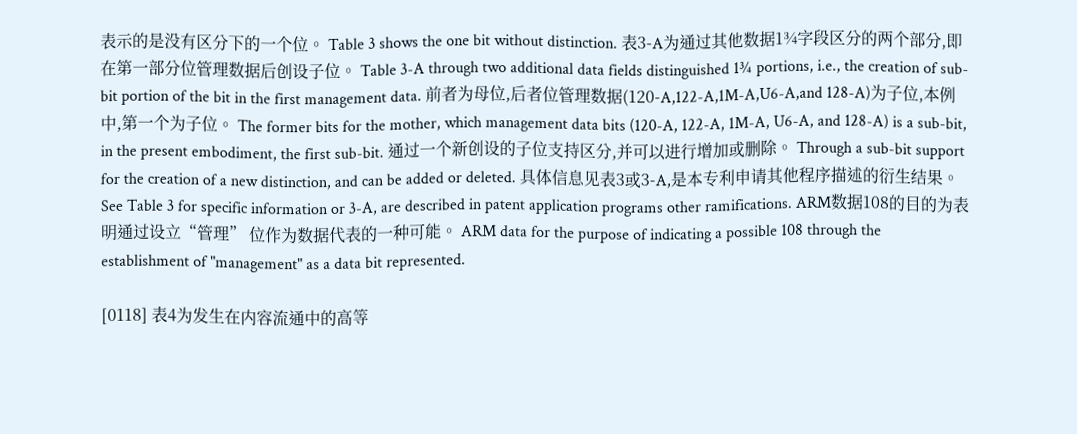表示的是没有区分下的一个位。 Table 3 shows the one bit without distinction. 表3-A为通过其他数据1¾字段区分的两个部分,即在第一部分位管理数据后创设子位。 Table 3-A through two additional data fields distinguished 1¾ portions, i.e., the creation of sub-bit portion of the bit in the first management data. 前者为母位,后者位管理数据(120-A,122-A,1M-A,U6-A,and 128-A)为子位,本例中,第一个为子位。 The former bits for the mother, which management data bits (120-A, 122-A, 1M-A, U6-A, and 128-A) is a sub-bit, in the present embodiment, the first sub-bit. 通过一个新创设的子位支持区分,并可以进行增加或删除。 Through a sub-bit support for the creation of a new distinction, and can be added or deleted. 具体信息见表3或3-A,是本专利申请其他程序描述的衍生结果。 See Table 3 for specific information or 3-A, are described in patent application programs other ramifications. ARM数据108的目的为表明通过设立“管理” 位作为数据代表的一种可能。 ARM data for the purpose of indicating a possible 108 through the establishment of "management" as a data bit represented.

[0118] 表4为发生在内容流通中的高等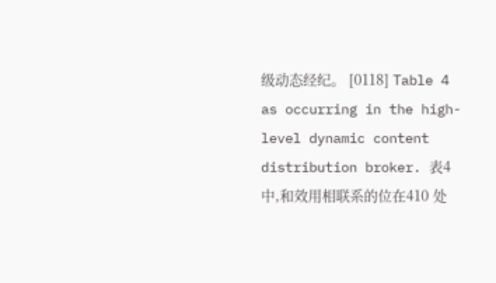级动态经纪。 [0118] Table 4 as occurring in the high-level dynamic content distribution broker. 表4中,和效用相联系的位在410 处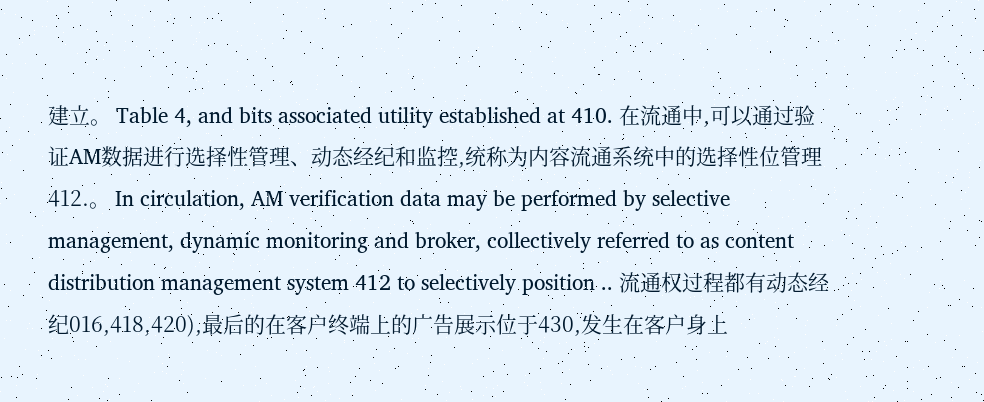建立。 Table 4, and bits associated utility established at 410. 在流通中,可以通过验证AM数据进行选择性管理、动态经纪和监控,统称为内容流通系统中的选择性位管理412.。 In circulation, AM verification data may be performed by selective management, dynamic monitoring and broker, collectively referred to as content distribution management system 412 to selectively position .. 流通权过程都有动态经纪016,418,420),最后的在客户终端上的广告展示位于430,发生在客户身上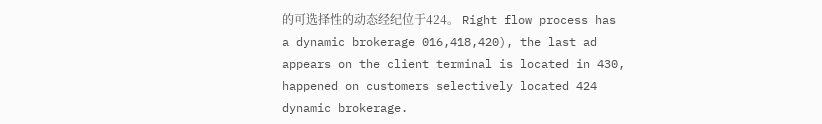的可选择性的动态经纪位于424。 Right flow process has a dynamic brokerage 016,418,420), the last ad appears on the client terminal is located in 430, happened on customers selectively located 424 dynamic brokerage.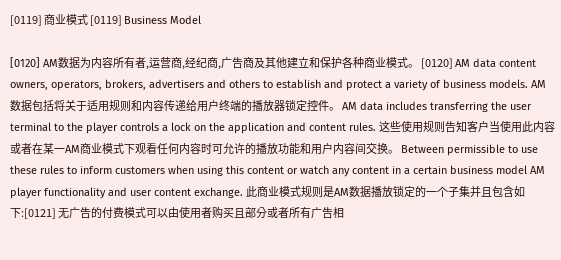[0119] 商业模式 [0119] Business Model

[0120] AM数据为内容所有者,运营商,经纪商,广告商及其他建立和保护各种商业模式。 [0120] AM data content owners, operators, brokers, advertisers and others to establish and protect a variety of business models. AM数据包括将关于适用规则和内容传递给用户终端的播放器锁定控件。 AM data includes transferring the user terminal to the player controls a lock on the application and content rules. 这些使用规则告知客户当使用此内容或者在某一AM商业模式下观看任何内容时可允许的播放功能和用户内容间交换。 Between permissible to use these rules to inform customers when using this content or watch any content in a certain business model AM player functionality and user content exchange. 此商业模式规则是AM数据播放锁定的一个子集并且包含如下:[0121] 无广告的付费模式可以由使用者购买且部分或者所有广告相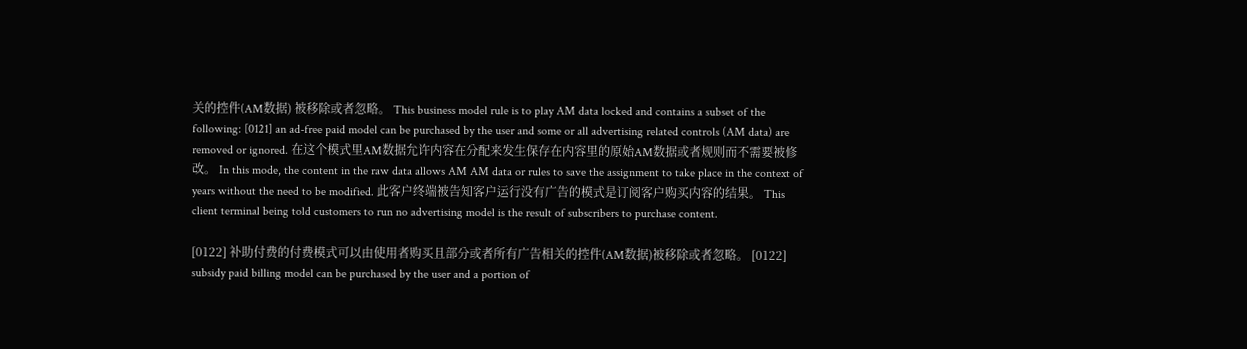关的控件(AM数据) 被移除或者忽略。 This business model rule is to play AM data locked and contains a subset of the following: [0121] an ad-free paid model can be purchased by the user and some or all advertising related controls (AM data) are removed or ignored. 在这个模式里AM数据允许内容在分配来发生保存在内容里的原始AM数据或者规则而不需要被修改。 In this mode, the content in the raw data allows AM AM data or rules to save the assignment to take place in the context of years without the need to be modified. 此客户终端被告知客户运行没有广告的模式是订阅客户购买内容的结果。 This client terminal being told customers to run no advertising model is the result of subscribers to purchase content.

[0122] 补助付费的付费模式可以由使用者购买且部分或者所有广告相关的控件(AM数据)被移除或者忽略。 [0122] subsidy paid billing model can be purchased by the user and a portion of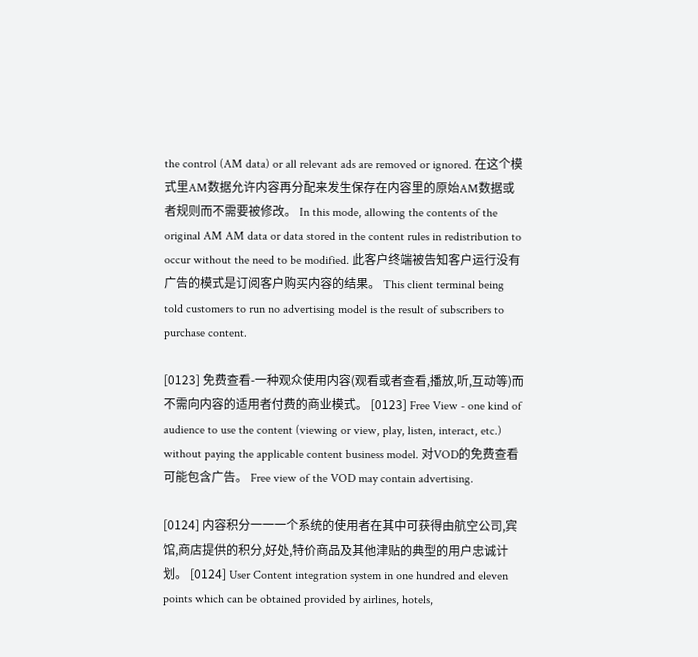the control (AM data) or all relevant ads are removed or ignored. 在这个模式里AM数据允许内容再分配来发生保存在内容里的原始AM数据或者规则而不需要被修改。 In this mode, allowing the contents of the original AM AM data or data stored in the content rules in redistribution to occur without the need to be modified. 此客户终端被告知客户运行没有广告的模式是订阅客户购买内容的结果。 This client terminal being told customers to run no advertising model is the result of subscribers to purchase content.

[0123] 免费查看-一种观众使用内容(观看或者查看,播放,听,互动等)而不需向内容的适用者付费的商业模式。 [0123] Free View - one kind of audience to use the content (viewing or view, play, listen, interact, etc.) without paying the applicable content business model. 对VOD的免费查看可能包含广告。 Free view of the VOD may contain advertising.

[0124] 内容积分一一一个系统的使用者在其中可获得由航空公司,宾馆,商店提供的积分,好处,特价商品及其他津贴的典型的用户忠诚计划。 [0124] User Content integration system in one hundred and eleven points which can be obtained provided by airlines, hotels,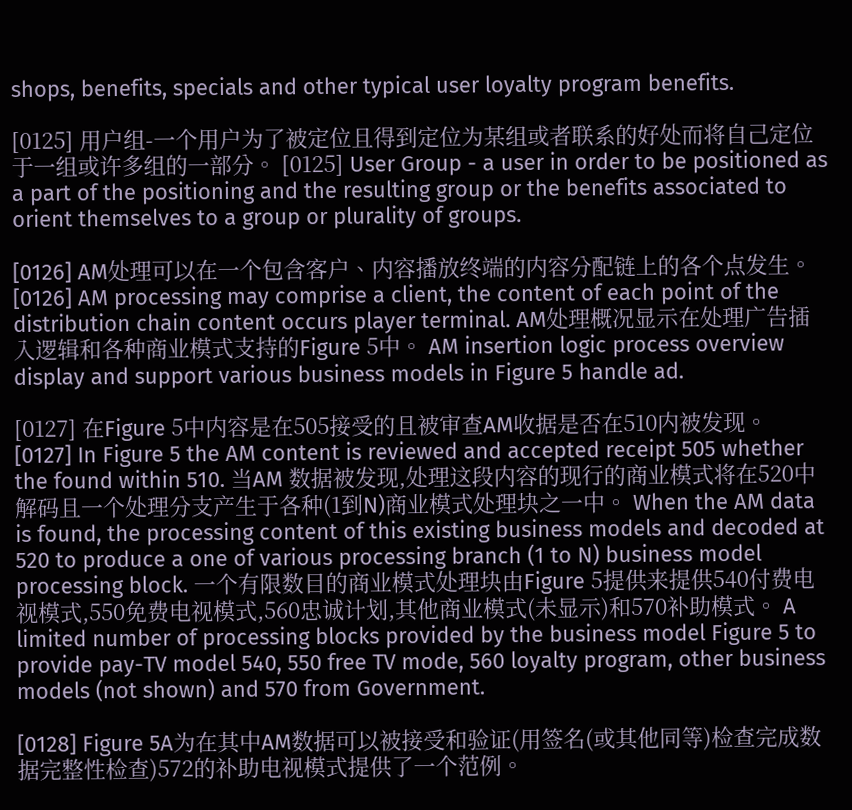shops, benefits, specials and other typical user loyalty program benefits.

[0125] 用户组-一个用户为了被定位且得到定位为某组或者联系的好处而将自己定位于一组或许多组的一部分。 [0125] User Group - a user in order to be positioned as a part of the positioning and the resulting group or the benefits associated to orient themselves to a group or plurality of groups.

[0126] AM处理可以在一个包含客户、内容播放终端的内容分配链上的各个点发生。 [0126] AM processing may comprise a client, the content of each point of the distribution chain content occurs player terminal. AM处理概况显示在处理广告插入逻辑和各种商业模式支持的Figure 5中。 AM insertion logic process overview display and support various business models in Figure 5 handle ad.

[0127] 在Figure 5中内容是在505接受的且被审查AM收据是否在510内被发现。 [0127] In Figure 5 the AM content is reviewed and accepted receipt 505 whether the found within 510. 当AM 数据被发现,处理这段内容的现行的商业模式将在520中解码且一个处理分支产生于各种(1到N)商业模式处理块之一中。 When the AM data is found, the processing content of this existing business models and decoded at 520 to produce a one of various processing branch (1 to N) business model processing block. 一个有限数目的商业模式处理块由Figure 5提供来提供540付费电视模式,550免费电视模式,560忠诚计划,其他商业模式(未显示)和570补助模式。 A limited number of processing blocks provided by the business model Figure 5 to provide pay-TV model 540, 550 free TV mode, 560 loyalty program, other business models (not shown) and 570 from Government.

[0128] Figure 5A为在其中AM数据可以被接受和验证(用签名(或其他同等)检查完成数据完整性检查)572的补助电视模式提供了一个范例。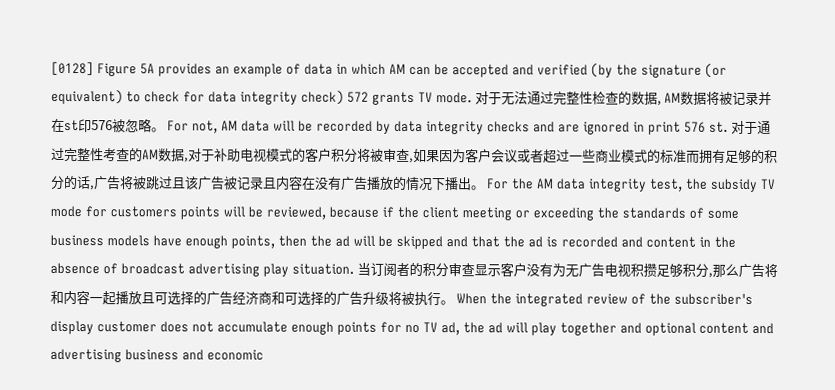[0128] Figure 5A provides an example of data in which AM can be accepted and verified (by the signature (or equivalent) to check for data integrity check) 572 grants TV mode. 对于无法通过完整性检查的数据, AM数据将被记录并在st印576被忽略。 For not, AM data will be recorded by data integrity checks and are ignored in print 576 st. 对于通过完整性考查的AM数据,对于补助电视模式的客户积分将被审查,如果因为客户会议或者超过一些商业模式的标准而拥有足够的积分的话,广告将被跳过且该广告被记录且内容在没有广告播放的情况下播出。 For the AM data integrity test, the subsidy TV mode for customers points will be reviewed, because if the client meeting or exceeding the standards of some business models have enough points, then the ad will be skipped and that the ad is recorded and content in the absence of broadcast advertising play situation. 当订阅者的积分审查显示客户没有为无广告电视积攒足够积分,那么广告将和内容一起播放且可选择的广告经济商和可选择的广告升级将被执行。 When the integrated review of the subscriber's display customer does not accumulate enough points for no TV ad, the ad will play together and optional content and advertising business and economic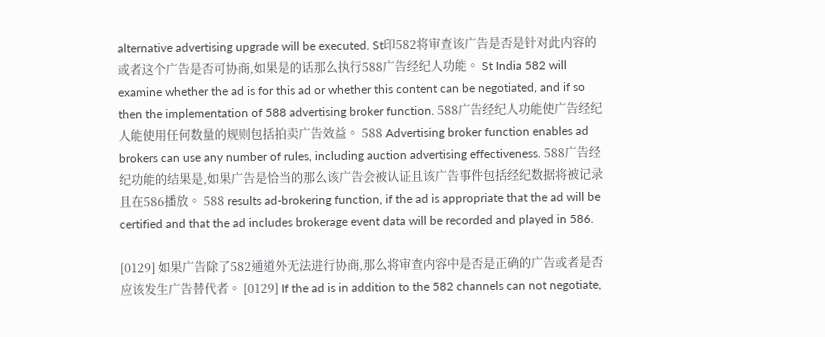alternative advertising upgrade will be executed. St印582将审查该广告是否是针对此内容的或者这个广告是否可协商,如果是的话那么执行588广告经纪人功能。 St India 582 will examine whether the ad is for this ad or whether this content can be negotiated, and if so then the implementation of 588 advertising broker function. 588广告经纪人功能使广告经纪人能使用任何数量的规则包括拍卖广告效益。 588 Advertising broker function enables ad brokers can use any number of rules, including auction advertising effectiveness. 588广告经纪功能的结果是,如果广告是恰当的那么该广告会被认证且该广告事件包括经纪数据将被记录且在586播放。 588 results ad-brokering function, if the ad is appropriate that the ad will be certified and that the ad includes brokerage event data will be recorded and played in 586.

[0129] 如果广告除了582通道外无法进行协商,那么将审查内容中是否是正确的广告或者是否应该发生广告替代者。 [0129] If the ad is in addition to the 582 channels can not negotiate,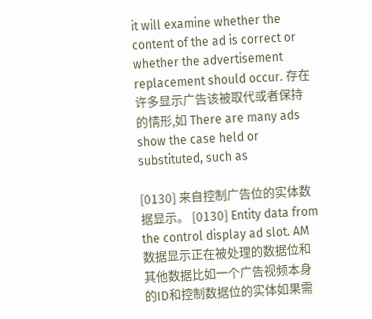it will examine whether the content of the ad is correct or whether the advertisement replacement should occur. 存在许多显示广告该被取代或者保持的情形,如 There are many ads show the case held or substituted, such as

[0130] 来自控制广告位的实体数据显示。 [0130] Entity data from the control display ad slot. AM数据显示正在被处理的数据位和其他数据比如一个广告视频本身的ID和控制数据位的实体如果需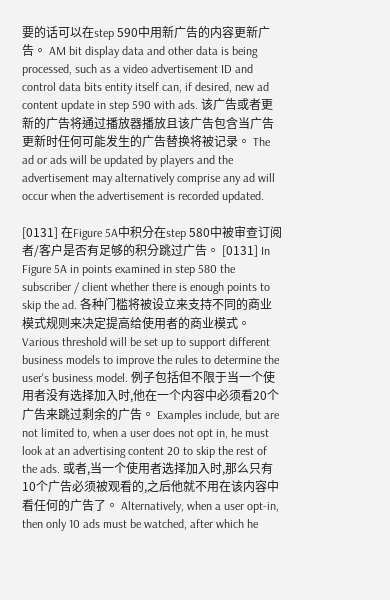要的话可以在step 590中用新广告的内容更新广告。 AM bit display data and other data is being processed, such as a video advertisement ID and control data bits entity itself can, if desired, new ad content update in step 590 with ads. 该广告或者更新的广告将通过播放器播放且该广告包含当广告更新时任何可能发生的广告替换将被记录。 The ad or ads will be updated by players and the advertisement may alternatively comprise any ad will occur when the advertisement is recorded updated.

[0131] 在Figure 5A中积分在step 580中被审查订阅者/客户是否有足够的积分跳过广告。 [0131] In Figure 5A in points examined in step 580 the subscriber / client whether there is enough points to skip the ad. 各种门槛将被设立来支持不同的商业模式规则来决定提高给使用者的商业模式。 Various threshold will be set up to support different business models to improve the rules to determine the user's business model. 例子包括但不限于当一个使用者没有选择加入时,他在一个内容中必须看20个广告来跳过剩余的广告。 Examples include, but are not limited to, when a user does not opt in, he must look at an advertising content 20 to skip the rest of the ads. 或者,当一个使用者选择加入时,那么只有10个广告必须被观看的,之后他就不用在该内容中看任何的广告了。 Alternatively, when a user opt-in, then only 10 ads must be watched, after which he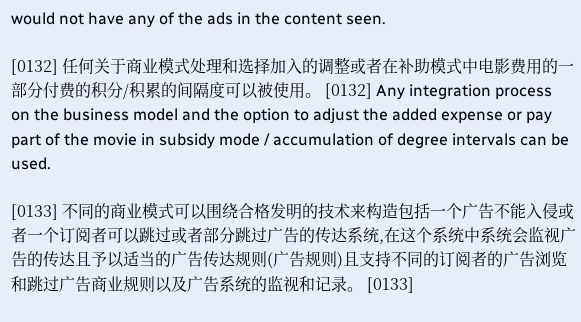would not have any of the ads in the content seen.

[0132] 任何关于商业模式处理和选择加入的调整或者在补助模式中电影费用的一部分付费的积分/积累的间隔度可以被使用。 [0132] Any integration process on the business model and the option to adjust the added expense or pay part of the movie in subsidy mode / accumulation of degree intervals can be used.

[0133] 不同的商业模式可以围绕合格发明的技术来构造包括一个广告不能入侵或者一个订阅者可以跳过或者部分跳过广告的传达系统,在这个系统中系统会监视广告的传达且予以适当的广告传达规则(广告规则)且支持不同的订阅者的广告浏览和跳过广告商业规则以及广告系统的监视和记录。 [0133]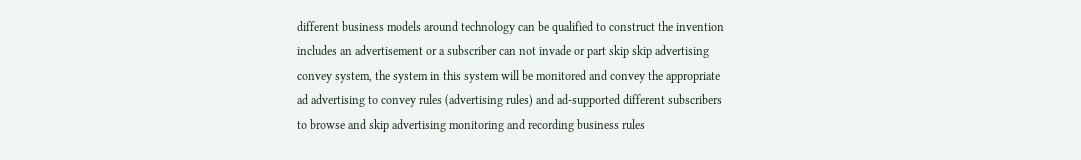different business models around technology can be qualified to construct the invention includes an advertisement or a subscriber can not invade or part skip skip advertising convey system, the system in this system will be monitored and convey the appropriate ad advertising to convey rules (advertising rules) and ad-supported different subscribers to browse and skip advertising monitoring and recording business rules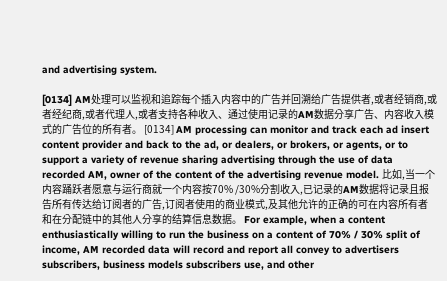and advertising system.

[0134] AM处理可以监视和追踪每个插入内容中的广告并回溯给广告提供者,或者经销商,或者经纪商,或者代理人,或者支持各种收入、通过使用记录的AM数据分享广告、内容收入模式的广告位的所有者。 [0134] AM processing can monitor and track each ad insert content provider and back to the ad, or dealers, or brokers, or agents, or to support a variety of revenue sharing advertising through the use of data recorded AM, owner of the content of the advertising revenue model. 比如,当一个内容踊跃者愿意与运行商就一个内容按70% /30%分割收入,已记录的AM数据将记录且报告所有传达给订阅者的广告,订阅者使用的商业模式,及其他允许的正确的可在内容所有者和在分配链中的其他人分享的结算信息数据。 For example, when a content enthusiastically willing to run the business on a content of 70% / 30% split of income, AM recorded data will record and report all convey to advertisers subscribers, business models subscribers use, and other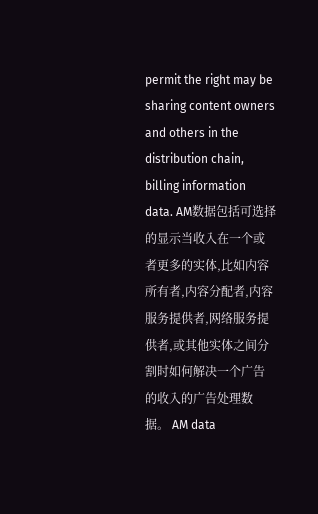permit the right may be sharing content owners and others in the distribution chain, billing information data. AM数据包括可选择的显示当收入在一个或者更多的实体,比如内容所有者,内容分配者,内容服务提供者,网络服务提供者,或其他实体之间分割时如何解决一个广告的收入的广告处理数据。 AM data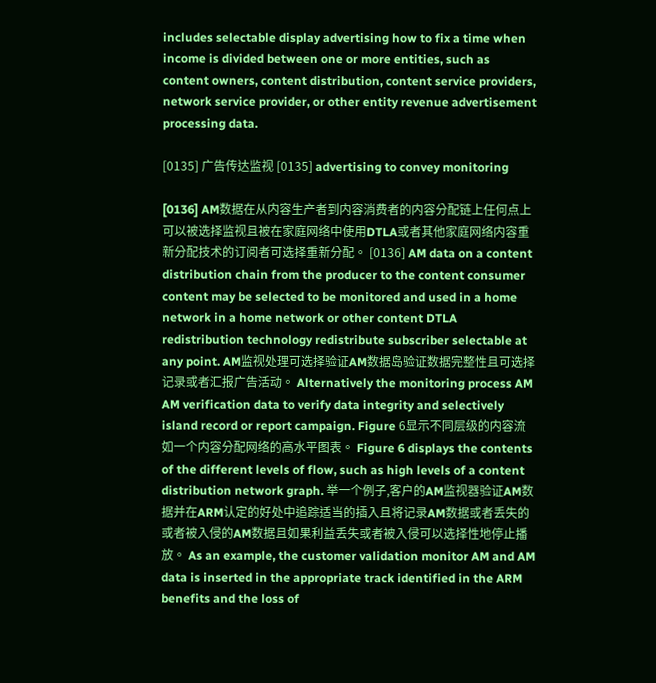includes selectable display advertising how to fix a time when income is divided between one or more entities, such as content owners, content distribution, content service providers, network service provider, or other entity revenue advertisement processing data.

[0135] 广告传达监视 [0135] advertising to convey monitoring

[0136] AM数据在从内容生产者到内容消费者的内容分配链上任何点上可以被选择监视且被在家庭网络中使用DTLA或者其他家庭网络内容重新分配技术的订阅者可选择重新分配。 [0136] AM data on a content distribution chain from the producer to the content consumer content may be selected to be monitored and used in a home network in a home network or other content DTLA redistribution technology redistribute subscriber selectable at any point. AM监视处理可选择验证AM数据岛验证数据完整性且可选择记录或者汇报广告活动。 Alternatively the monitoring process AM AM verification data to verify data integrity and selectively island record or report campaign. Figure 6显示不同层级的内容流如一个内容分配网络的高水平图表。 Figure 6 displays the contents of the different levels of flow, such as high levels of a content distribution network graph. 举一个例子,客户的AM监视器验证AM数据并在ARM认定的好处中追踪适当的插入且将记录AM数据或者丢失的或者被入侵的AM数据且如果利益丢失或者被入侵可以选择性地停止播放。 As an example, the customer validation monitor AM and AM data is inserted in the appropriate track identified in the ARM benefits and the loss of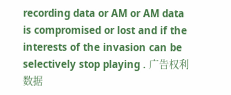recording data or AM or AM data is compromised or lost and if the interests of the invasion can be selectively stop playing . 广告权利数据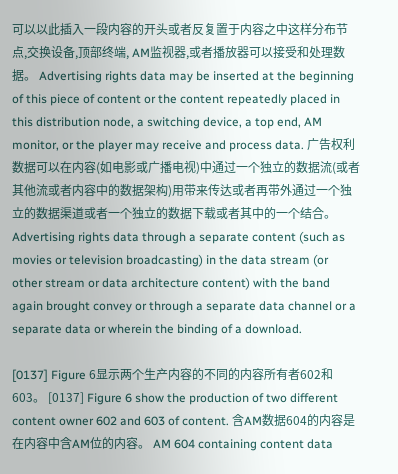可以以此插入一段内容的开头或者反复置于内容之中这样分布节点,交换设备,顶部终端, AM监视器,或者播放器可以接受和处理数据。 Advertising rights data may be inserted at the beginning of this piece of content or the content repeatedly placed in this distribution node, a switching device, a top end, AM monitor, or the player may receive and process data. 广告权利数据可以在内容(如电影或广播电视)中通过一个独立的数据流(或者其他流或者内容中的数据架构)用带来传达或者再带外通过一个独立的数据渠道或者一个独立的数据下载或者其中的一个结合。 Advertising rights data through a separate content (such as movies or television broadcasting) in the data stream (or other stream or data architecture content) with the band again brought convey or through a separate data channel or a separate data or wherein the binding of a download.

[0137] Figure 6显示两个生产内容的不同的内容所有者602和603。 [0137] Figure 6 show the production of two different content owner 602 and 603 of content. 含AM数据604的内容是在内容中含AM位的内容。 AM 604 containing content data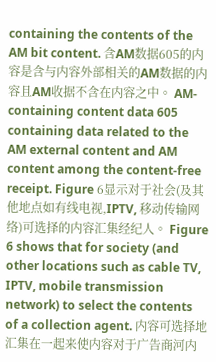containing the contents of the AM bit content. 含AM数据605的内容是含与内容外部相关的AM数据的内容且AM收据不含在内容之中。 AM-containing content data 605 containing data related to the AM external content and AM content among the content-free receipt. Figure 6显示对于社会(及其他地点如有线电视,IPTV, 移动传输网络)可选择的内容汇集经纪人。 Figure 6 shows that for society (and other locations such as cable TV, IPTV, mobile transmission network) to select the contents of a collection agent. 内容可选择地汇集在一起来使内容对于广告商河内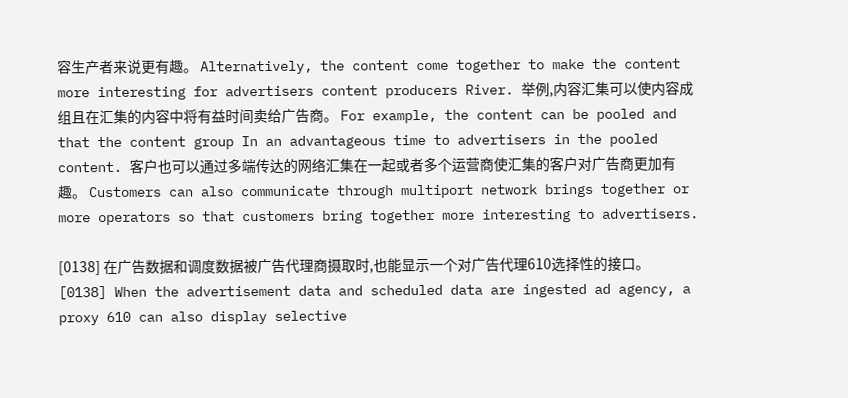容生产者来说更有趣。 Alternatively, the content come together to make the content more interesting for advertisers content producers River. 举例,内容汇集可以使内容成组且在汇集的内容中将有益时间卖给广告商。 For example, the content can be pooled and that the content group In an advantageous time to advertisers in the pooled content. 客户也可以通过多端传达的网络汇集在一起或者多个运营商使汇集的客户对广告商更加有趣。 Customers can also communicate through multiport network brings together or more operators so that customers bring together more interesting to advertisers.

[0138] 在广告数据和调度数据被广告代理商摄取时,也能显示一个对广告代理610选择性的接口。 [0138] When the advertisement data and scheduled data are ingested ad agency, a proxy 610 can also display selective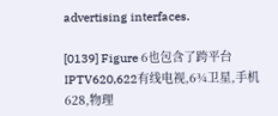advertising interfaces.

[0139] Figure 6也包含了跨平台IPTV620,622有线电视,6¾卫星,手机628,物理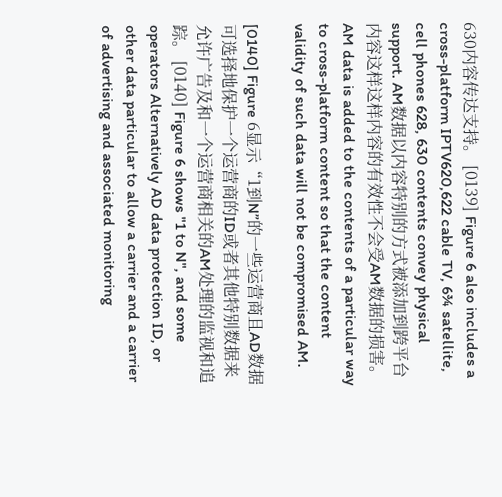630内容传达支持。 [0139] Figure 6 also includes a cross-platform IPTV620,622 cable TV, 6¾ satellite, cell phones 628, 630 contents convey physical support. AM数据以内容特别的方式被添加到跨平台内容这样这样内容的有效性不会受AM数据的损害。 AM data is added to the contents of a particular way to cross-platform content so that the content validity of such data will not be compromised AM.

[0140] Figure 6显示“1到N”的一些运营商且AD数据可选择地保护一个运营商的ID或者其他特别数据来允许广告及和一个运营商相关的AM处理的监视和追踪。 [0140] Figure 6 shows "1 to N", and some operators Alternatively AD data protection ID, or other data particular to allow a carrier and a carrier of advertising and associated monitoring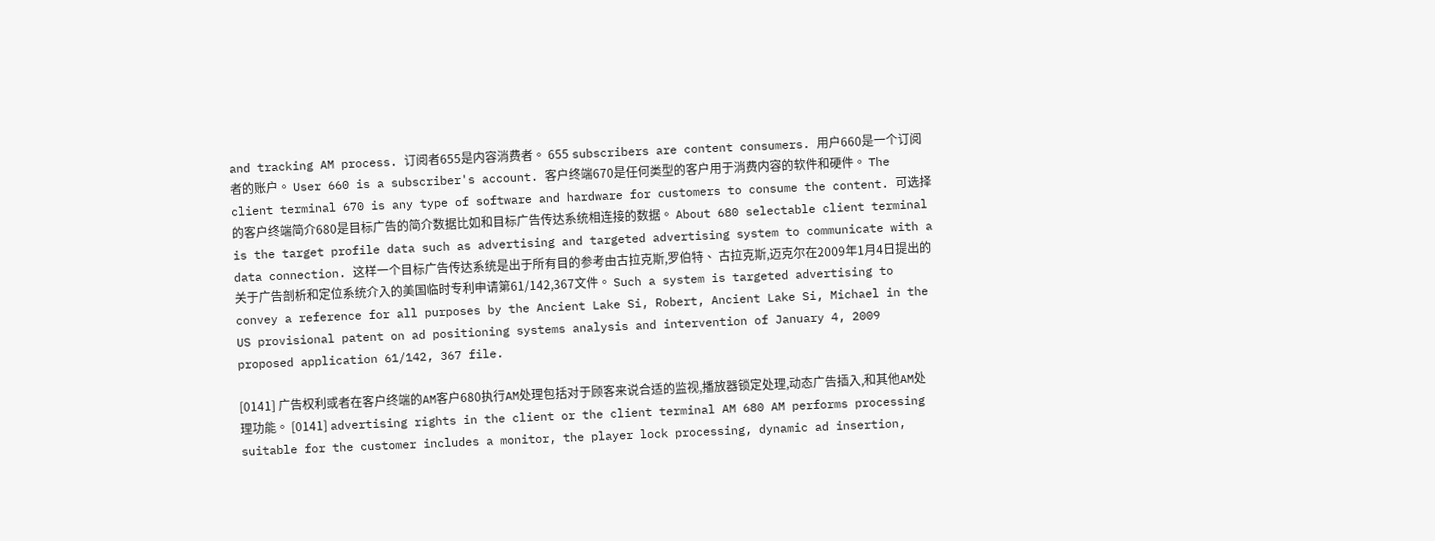and tracking AM process. 订阅者655是内容消费者。 655 subscribers are content consumers. 用户660是一个订阅者的账户。 User 660 is a subscriber's account. 客户终端670是任何类型的客户用于消费内容的软件和硬件。 The client terminal 670 is any type of software and hardware for customers to consume the content. 可选择的客户终端简介680是目标广告的简介数据比如和目标广告传达系统相连接的数据。 About 680 selectable client terminal is the target profile data such as advertising and targeted advertising system to communicate with a data connection. 这样一个目标广告传达系统是出于所有目的参考由古拉克斯,罗伯特、 古拉克斯,迈克尔在2009年1月4日提出的关于广告剖析和定位系统介入的美国临时专利申请第61/142,367文件。 Such a system is targeted advertising to convey a reference for all purposes by the Ancient Lake Si, Robert, Ancient Lake Si, Michael in the US provisional patent on ad positioning systems analysis and intervention of January 4, 2009 proposed application 61/142, 367 file.

[0141] 广告权利或者在客户终端的AM客户680执行AM处理包括对于顾客来说合适的监视,播放器锁定处理,动态广告插入,和其他AM处理功能。 [0141] advertising rights in the client or the client terminal AM 680 AM performs processing suitable for the customer includes a monitor, the player lock processing, dynamic ad insertion,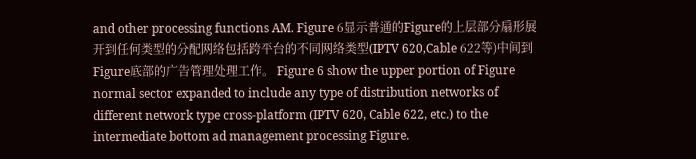and other processing functions AM. Figure 6显示普通的Figure的上层部分扇形展开到任何类型的分配网络包括跨平台的不同网络类型(IPTV 620,Cable 622等)中间到Figure底部的广告管理处理工作。 Figure 6 show the upper portion of Figure normal sector expanded to include any type of distribution networks of different network type cross-platform (IPTV 620, Cable 622, etc.) to the intermediate bottom ad management processing Figure.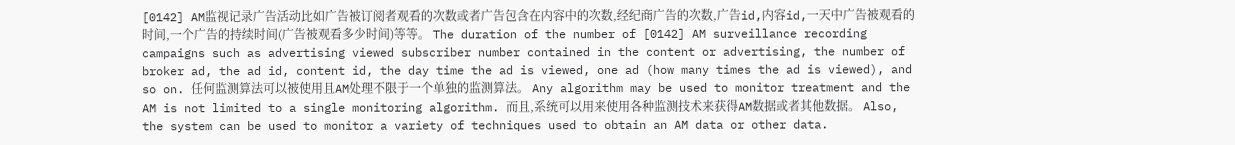[0142] AM监视记录广告活动比如广告被订阅者观看的次数或者广告包含在内容中的次数,经纪商广告的次数,广告id,内容id,一天中广告被观看的时间,一个广告的持续时间(广告被观看多少时间)等等。 The duration of the number of [0142] AM surveillance recording campaigns such as advertising viewed subscriber number contained in the content or advertising, the number of broker ad, the ad id, content id, the day time the ad is viewed, one ad (how many times the ad is viewed), and so on. 任何监测算法可以被使用且AM处理不限于一个单独的监测算法。 Any algorithm may be used to monitor treatment and the AM is not limited to a single monitoring algorithm. 而且,系统可以用来使用各种监测技术来获得AM数据或者其他数据。 Also, the system can be used to monitor a variety of techniques used to obtain an AM data or other data.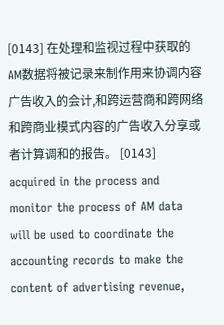[0143] 在处理和监视过程中获取的AM数据将被记录来制作用来协调内容广告收入的会计,和跨运营商和跨网络和跨商业模式内容的广告收入分享或者计算调和的报告。 [0143] acquired in the process and monitor the process of AM data will be used to coordinate the accounting records to make the content of advertising revenue,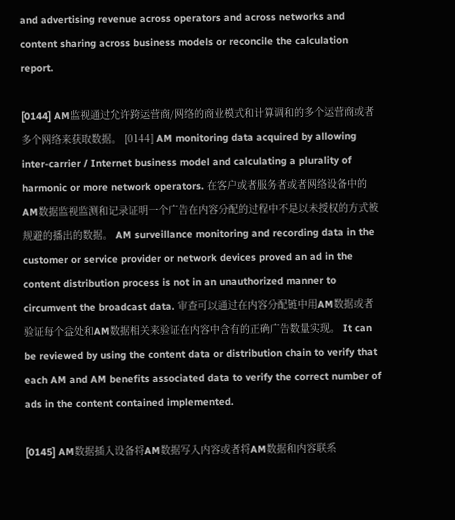and advertising revenue across operators and across networks and content sharing across business models or reconcile the calculation report.

[0144] AM监视通过允许跨运营商/网络的商业模式和计算调和的多个运营商或者多个网络来获取数据。 [0144] AM monitoring data acquired by allowing inter-carrier / Internet business model and calculating a plurality of harmonic or more network operators. 在客户或者服务者或者网络设备中的AM数据监视监测和记录证明一个广告在内容分配的过程中不是以未授权的方式被规避的播出的数据。 AM surveillance monitoring and recording data in the customer or service provider or network devices proved an ad in the content distribution process is not in an unauthorized manner to circumvent the broadcast data. 审查可以通过在内容分配链中用AM数据或者验证每个益处和AM数据相关来验证在内容中含有的正确广告数量实现。 It can be reviewed by using the content data or distribution chain to verify that each AM and AM benefits associated data to verify the correct number of ads in the content contained implemented.

[0145] AM数据插入设备将AM数据写入内容或者将AM数据和内容联系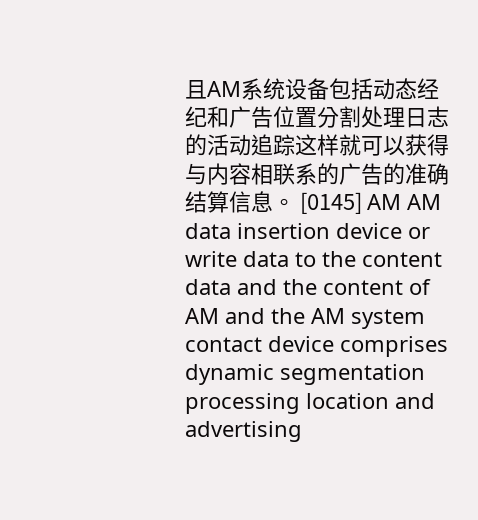且AM系统设备包括动态经纪和广告位置分割处理日志的活动追踪这样就可以获得与内容相联系的广告的准确结算信息。 [0145] AM AM data insertion device or write data to the content data and the content of AM and the AM system contact device comprises dynamic segmentation processing location and advertising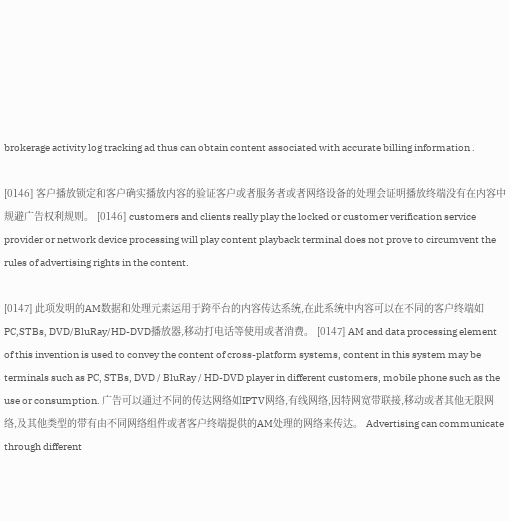brokerage activity log tracking ad thus can obtain content associated with accurate billing information .

[0146] 客户播放锁定和客户确实播放内容的验证客户或者服务者或者网络设备的处理会证明播放终端没有在内容中规避广告权利规则。 [0146] customers and clients really play the locked or customer verification service provider or network device processing will play content playback terminal does not prove to circumvent the rules of advertising rights in the content.

[0147] 此项发明的AM数据和处理元素运用于跨平台的内容传达系统,在此系统中内容可以在不同的客户终端如PC,STBs, DVD/BluRay/HD-DVD播放器,移动打电话等使用或者消费。 [0147] AM and data processing element of this invention is used to convey the content of cross-platform systems, content in this system may be terminals such as PC, STBs, DVD / BluRay / HD-DVD player in different customers, mobile phone such as the use or consumption. 广告可以通过不同的传达网络如IPTV网络,有线网络,因特网宽带联接,移动或者其他无限网络,及其他类型的带有由不同网络组件或者客户终端提供的AM处理的网络来传达。 Advertising can communicate through different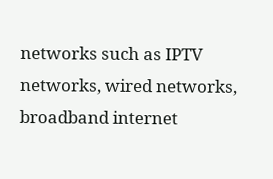networks such as IPTV networks, wired networks, broadband internet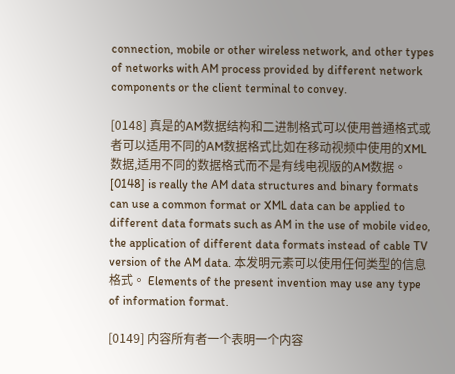connection, mobile or other wireless network, and other types of networks with AM process provided by different network components or the client terminal to convey.

[0148] 真是的AM数据结构和二进制格式可以使用普通格式或者可以适用不同的AM数据格式比如在移动视频中使用的XML数据,适用不同的数据格式而不是有线电视版的AM数据。 [0148] is really the AM data structures and binary formats can use a common format or XML data can be applied to different data formats such as AM in the use of mobile video, the application of different data formats instead of cable TV version of the AM data. 本发明元素可以使用任何类型的信息格式。 Elements of the present invention may use any type of information format.

[0149] 内容所有者一个表明一个内容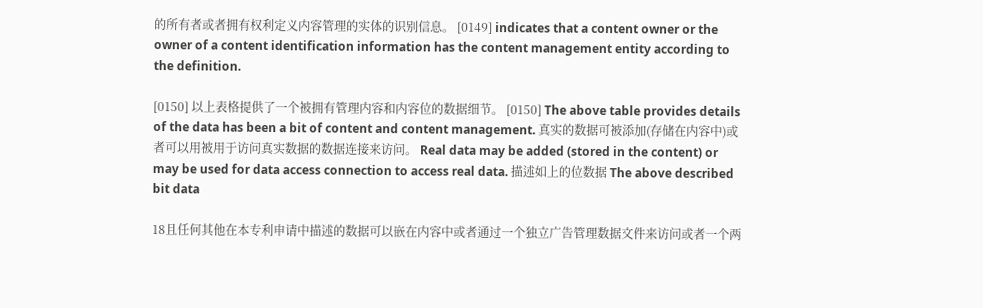的所有者或者拥有权利定义内容管理的实体的识别信息。 [0149] indicates that a content owner or the owner of a content identification information has the content management entity according to the definition.

[0150] 以上表格提供了一个被拥有管理内容和内容位的数据细节。 [0150] The above table provides details of the data has been a bit of content and content management. 真实的数据可被添加(存储在内容中)或者可以用被用于访问真实数据的数据连接来访问。 Real data may be added (stored in the content) or may be used for data access connection to access real data. 描述如上的位数据 The above described bit data

18且任何其他在本专利申请中描述的数据可以嵌在内容中或者通过一个独立广告管理数据文件来访问或者一个两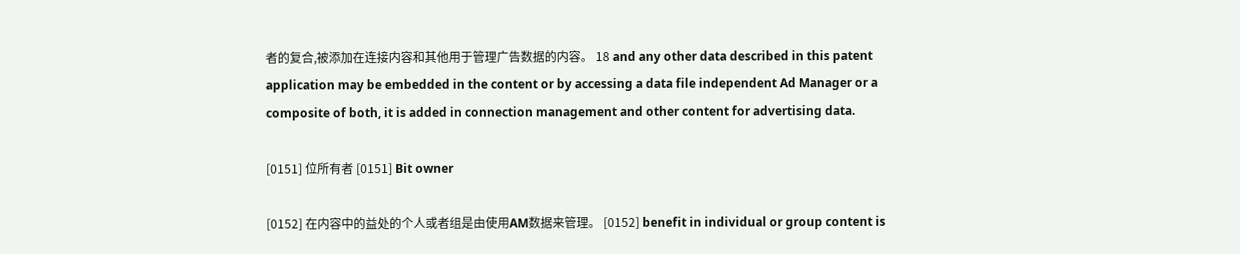者的复合,被添加在连接内容和其他用于管理广告数据的内容。 18 and any other data described in this patent application may be embedded in the content or by accessing a data file independent Ad Manager or a composite of both, it is added in connection management and other content for advertising data.

[0151] 位所有者 [0151] Bit owner

[0152] 在内容中的益处的个人或者组是由使用AM数据来管理。 [0152] benefit in individual or group content is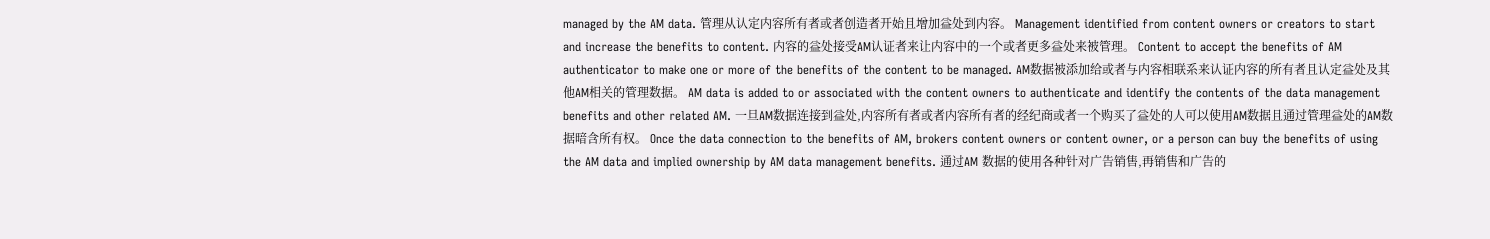managed by the AM data. 管理从认定内容所有者或者创造者开始且增加益处到内容。 Management identified from content owners or creators to start and increase the benefits to content. 内容的益处接受AM认证者来让内容中的一个或者更多益处来被管理。 Content to accept the benefits of AM authenticator to make one or more of the benefits of the content to be managed. AM数据被添加给或者与内容相联系来认证内容的所有者且认定益处及其他AM相关的管理数据。 AM data is added to or associated with the content owners to authenticate and identify the contents of the data management benefits and other related AM. 一旦AM数据连接到益处,内容所有者或者内容所有者的经纪商或者一个购买了益处的人可以使用AM数据且通过管理益处的AM数据暗含所有权。 Once the data connection to the benefits of AM, brokers content owners or content owner, or a person can buy the benefits of using the AM data and implied ownership by AM data management benefits. 通过AM 数据的使用各种针对广告销售,再销售和广告的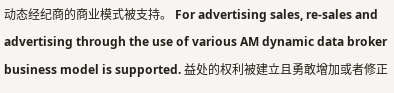动态经纪商的商业模式被支持。 For advertising sales, re-sales and advertising through the use of various AM dynamic data broker business model is supported. 益处的权利被建立且勇敢增加或者修正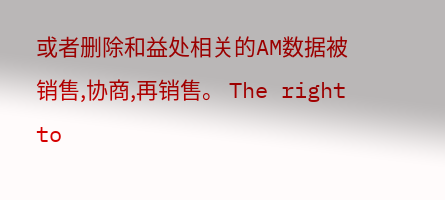或者删除和益处相关的AM数据被销售,协商,再销售。 The right to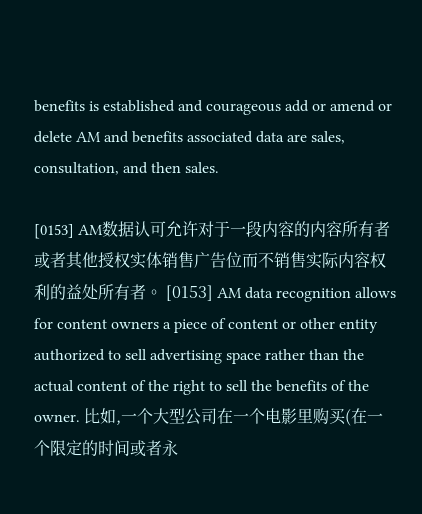benefits is established and courageous add or amend or delete AM and benefits associated data are sales, consultation, and then sales.

[0153] AM数据认可允许对于一段内容的内容所有者或者其他授权实体销售广告位而不销售实际内容权利的益处所有者。 [0153] AM data recognition allows for content owners a piece of content or other entity authorized to sell advertising space rather than the actual content of the right to sell the benefits of the owner. 比如,一个大型公司在一个电影里购买(在一个限定的时间或者永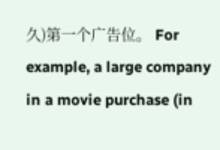久)第一个广告位。 For example, a large company in a movie purchase (in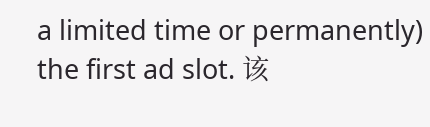a limited time or permanently) the first ad slot. 该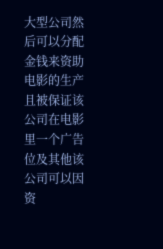大型公司然后可以分配金钱来资助电影的生产且被保证该公司在电影里一个广告位及其他该公司可以因资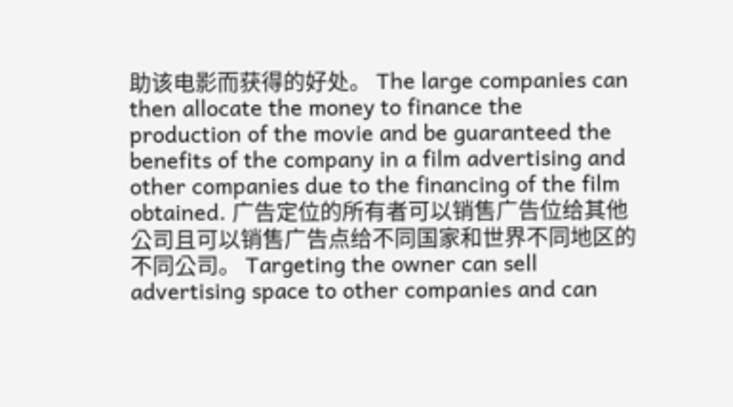助该电影而获得的好处。 The large companies can then allocate the money to finance the production of the movie and be guaranteed the benefits of the company in a film advertising and other companies due to the financing of the film obtained. 广告定位的所有者可以销售广告位给其他公司且可以销售广告点给不同国家和世界不同地区的不同公司。 Targeting the owner can sell advertising space to other companies and can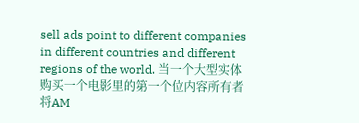sell ads point to different companies in different countries and different regions of the world. 当一个大型实体购买一个电影里的第一个位内容所有者将AM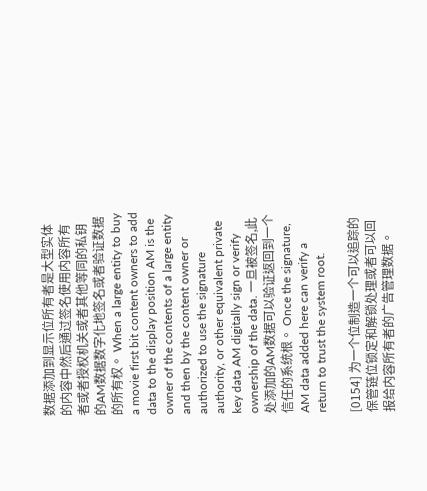数据添加到显示位所有者是大型实体的内容中然后通过签名使用内容所有者或者授权机关或者其他等同的私钥的AM数据数字化地签名或者验证数据的所有权。 When a large entity to buy a movie first bit content owners to add data to the display position AM is the owner of the contents of a large entity and then by the content owner or authorized to use the signature authority, or other equivalent private key data AM digitally sign or verify ownership of the data. 一旦被签名,此处添加的AM数据可以验证返回到一个信任的系统根。 Once the signature, AM data added here can verify a return to trust the system root.

[0154] 为一个位制造一个可以追踪的保管链位锁定和解锁处理或者可以回报给内容所有者的广告管理数据。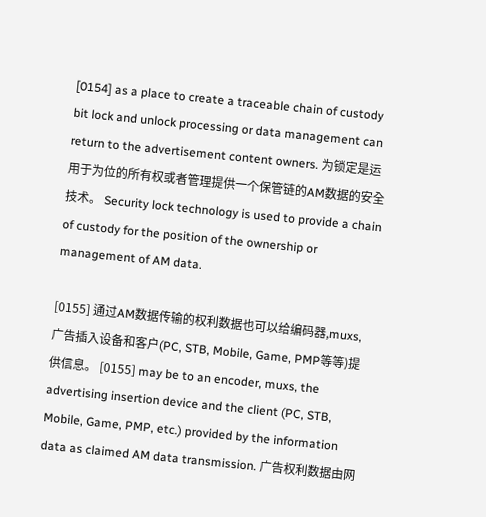[0154] as a place to create a traceable chain of custody bit lock and unlock processing or data management can return to the advertisement content owners. 为锁定是运用于为位的所有权或者管理提供一个保管链的AM数据的安全技术。 Security lock technology is used to provide a chain of custody for the position of the ownership or management of AM data.

[0155] 通过AM数据传输的权利数据也可以给编码器,muxs,广告插入设备和客户(PC, STB, Mobile, Game, PMP等等)提供信息。 [0155] may be to an encoder, muxs, the advertising insertion device and the client (PC, STB, Mobile, Game, PMP, etc.) provided by the information data as claimed AM data transmission. 广告权利数据由网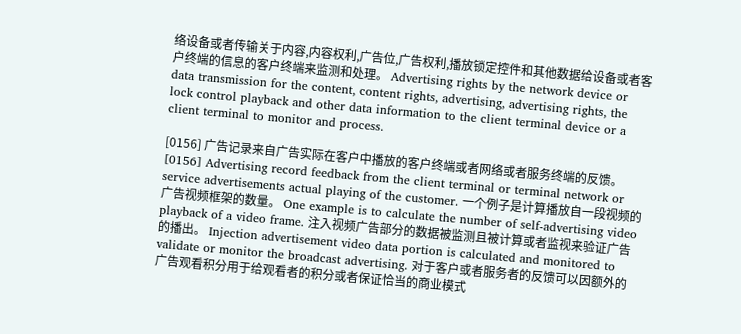络设备或者传输关于内容,内容权利,广告位,广告权利,播放锁定控件和其他数据给设备或者客户终端的信息的客户终端来监测和处理。 Advertising rights by the network device or data transmission for the content, content rights, advertising, advertising rights, the lock control playback and other data information to the client terminal device or a client terminal to monitor and process.

[0156] 广告记录来自广告实际在客户中播放的客户终端或者网络或者服务终端的反馈。 [0156] Advertising record feedback from the client terminal or terminal network or service advertisements actual playing of the customer. 一个例子是计算播放自一段视频的广告视频框架的数量。 One example is to calculate the number of self-advertising video playback of a video frame. 注入视频广告部分的数据被监测且被计算或者监视来验证广告的播出。 Injection advertisement video data portion is calculated and monitored to validate or monitor the broadcast advertising. 对于客户或者服务者的反馈可以因额外的广告观看积分用于给观看者的积分或者保证恰当的商业模式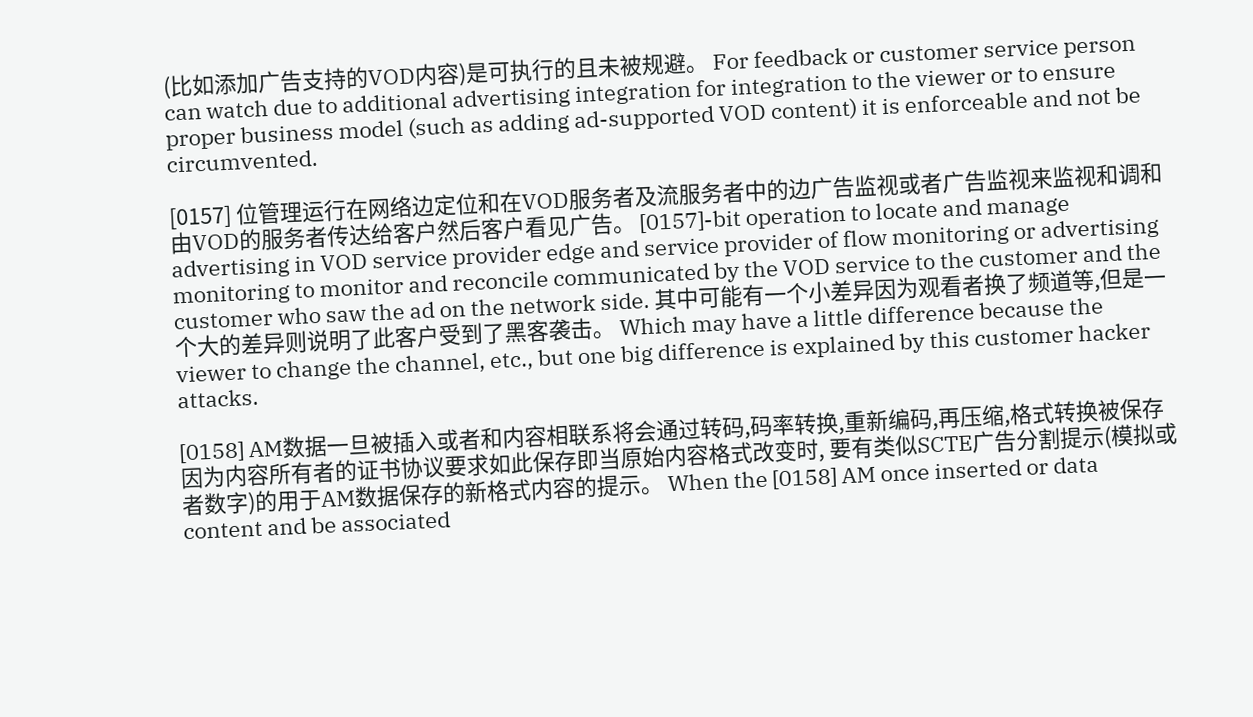(比如添加广告支持的VOD内容)是可执行的且未被规避。 For feedback or customer service person can watch due to additional advertising integration for integration to the viewer or to ensure proper business model (such as adding ad-supported VOD content) it is enforceable and not be circumvented.

[0157] 位管理运行在网络边定位和在VOD服务者及流服务者中的边广告监视或者广告监视来监视和调和由VOD的服务者传达给客户然后客户看见广告。 [0157]-bit operation to locate and manage advertising in VOD service provider edge and service provider of flow monitoring or advertising monitoring to monitor and reconcile communicated by the VOD service to the customer and the customer who saw the ad on the network side. 其中可能有一个小差异因为观看者换了频道等,但是一个大的差异则说明了此客户受到了黑客袭击。 Which may have a little difference because the viewer to change the channel, etc., but one big difference is explained by this customer hacker attacks.

[0158] AM数据一旦被插入或者和内容相联系将会通过转码,码率转换,重新编码,再压缩,格式转换被保存因为内容所有者的证书协议要求如此保存即当原始内容格式改变时, 要有类似SCTE广告分割提示(模拟或者数字)的用于AM数据保存的新格式内容的提示。 When the [0158] AM once inserted or data content and be associated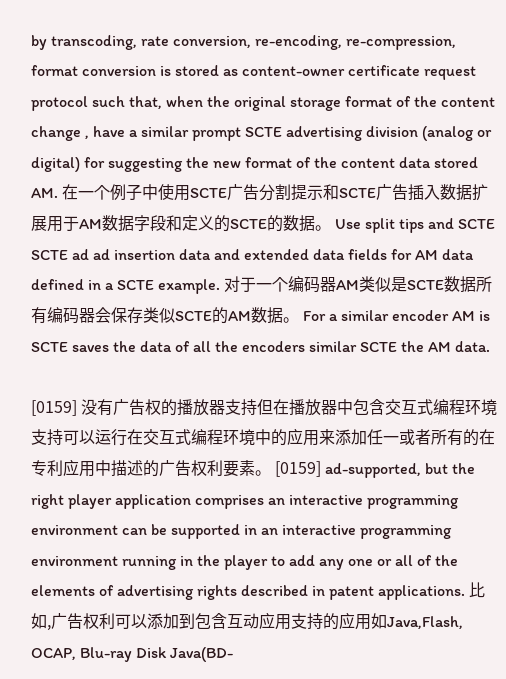by transcoding, rate conversion, re-encoding, re-compression, format conversion is stored as content-owner certificate request protocol such that, when the original storage format of the content change , have a similar prompt SCTE advertising division (analog or digital) for suggesting the new format of the content data stored AM. 在一个例子中使用SCTE广告分割提示和SCTE广告插入数据扩展用于AM数据字段和定义的SCTE的数据。 Use split tips and SCTE SCTE ad ad insertion data and extended data fields for AM data defined in a SCTE example. 对于一个编码器AM类似是SCTE数据所有编码器会保存类似SCTE的AM数据。 For a similar encoder AM is SCTE saves the data of all the encoders similar SCTE the AM data.

[0159] 没有广告权的播放器支持但在播放器中包含交互式编程环境支持可以运行在交互式编程环境中的应用来添加任一或者所有的在专利应用中描述的广告权利要素。 [0159] ad-supported, but the right player application comprises an interactive programming environment can be supported in an interactive programming environment running in the player to add any one or all of the elements of advertising rights described in patent applications. 比如,广告权利可以添加到包含互动应用支持的应用如Java,Flash, OCAP, Blu-ray Disk Java(BD-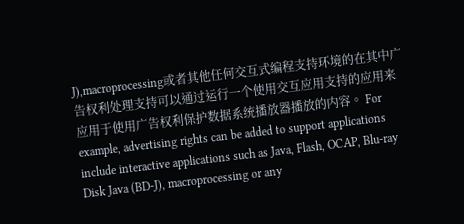J),macroprocessing或者其他任何交互式编程支持环境的在其中广告权利处理支持可以通过运行一个使用交互应用支持的应用来应用于使用广告权利保护数据系统播放器播放的内容。 For example, advertising rights can be added to support applications include interactive applications such as Java, Flash, OCAP, Blu-ray Disk Java (BD-J), macroprocessing or any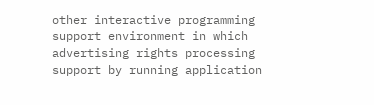other interactive programming support environment in which advertising rights processing support by running application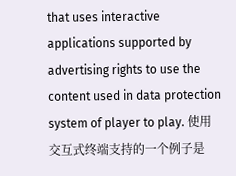that uses interactive applications supported by advertising rights to use the content used in data protection system of player to play. 使用交互式终端支持的一个例子是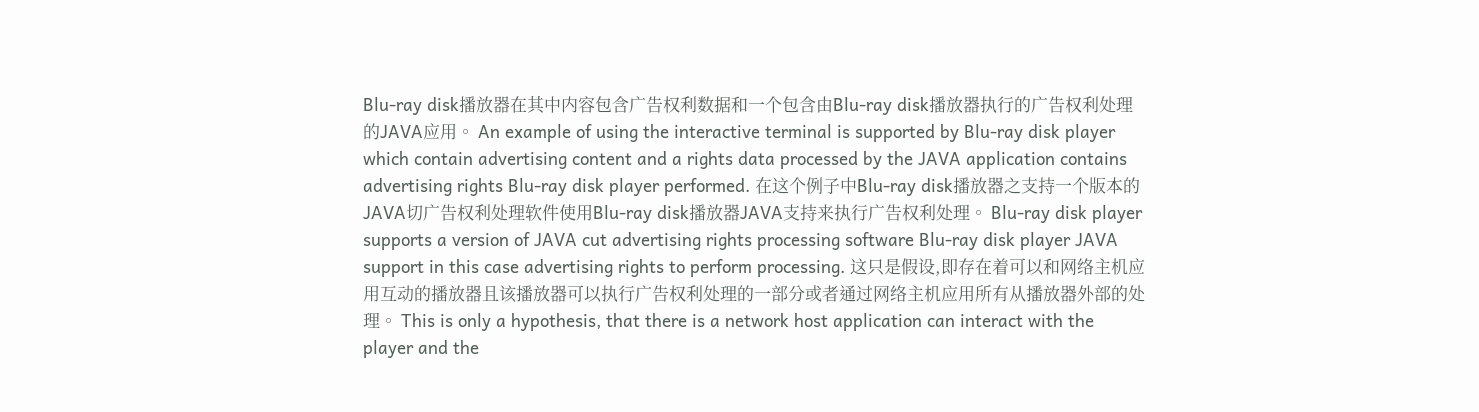Blu-ray disk播放器在其中内容包含广告权利数据和一个包含由Blu-ray disk播放器执行的广告权利处理的JAVA应用。 An example of using the interactive terminal is supported by Blu-ray disk player which contain advertising content and a rights data processed by the JAVA application contains advertising rights Blu-ray disk player performed. 在这个例子中Blu-ray disk播放器之支持一个版本的JAVA切广告权利处理软件使用Blu-ray disk播放器JAVA支持来执行广告权利处理。 Blu-ray disk player supports a version of JAVA cut advertising rights processing software Blu-ray disk player JAVA support in this case advertising rights to perform processing. 这只是假设,即存在着可以和网络主机应用互动的播放器且该播放器可以执行广告权利处理的一部分或者通过网络主机应用所有从播放器外部的处理。 This is only a hypothesis, that there is a network host application can interact with the player and the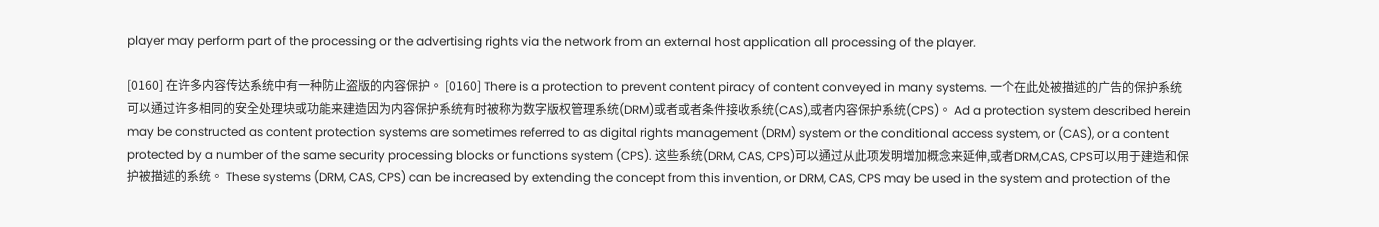player may perform part of the processing or the advertising rights via the network from an external host application all processing of the player.

[0160] 在许多内容传达系统中有一种防止盗版的内容保护。 [0160] There is a protection to prevent content piracy of content conveyed in many systems. 一个在此处被描述的广告的保护系统可以通过许多相同的安全处理块或功能来建造因为内容保护系统有时被称为数字版权管理系统(DRM)或者或者条件接收系统(CAS),或者内容保护系统(CPS)。 Ad a protection system described herein may be constructed as content protection systems are sometimes referred to as digital rights management (DRM) system or the conditional access system, or (CAS), or a content protected by a number of the same security processing blocks or functions system (CPS). 这些系统(DRM, CAS, CPS)可以通过从此项发明增加概念来延伸,或者DRM,CAS, CPS可以用于建造和保护被描述的系统。 These systems (DRM, CAS, CPS) can be increased by extending the concept from this invention, or DRM, CAS, CPS may be used in the system and protection of the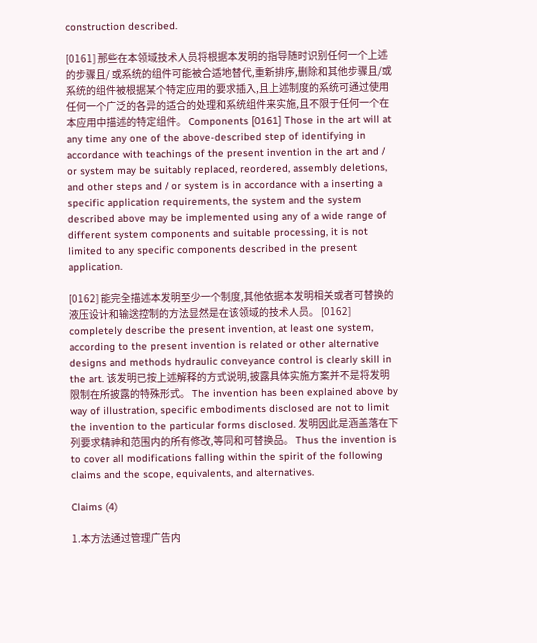construction described.

[0161] 那些在本领域技术人员将根据本发明的指导随时识别任何一个上述的步骤且/ 或系统的组件可能被合适地替代,重新排序,删除和其他步骤且/或系统的组件被根据某个特定应用的要求插入,且上述制度的系统可通过使用任何一个广泛的各异的适合的处理和系统组件来实施,且不限于任何一个在本应用中描述的特定组件。 Components [0161] Those in the art will at any time any one of the above-described step of identifying in accordance with teachings of the present invention in the art and / or system may be suitably replaced, reordered, assembly deletions, and other steps and / or system is in accordance with a inserting a specific application requirements, the system and the system described above may be implemented using any of a wide range of different system components and suitable processing, it is not limited to any specific components described in the present application.

[0162] 能完全描述本发明至少一个制度,其他依据本发明相关或者可替换的液压设计和输送控制的方法显然是在该领域的技术人员。 [0162] completely describe the present invention, at least one system, according to the present invention is related or other alternative designs and methods hydraulic conveyance control is clearly skill in the art. 该发明已按上述解释的方式说明,披露具体实施方案并不是将发明限制在所披露的特殊形式。 The invention has been explained above by way of illustration, specific embodiments disclosed are not to limit the invention to the particular forms disclosed. 发明因此是涵盖落在下列要求精神和范围内的所有修改,等同和可替换品。 Thus the invention is to cover all modifications falling within the spirit of the following claims and the scope, equivalents, and alternatives.

Claims (4)

1.本方法通过管理广告内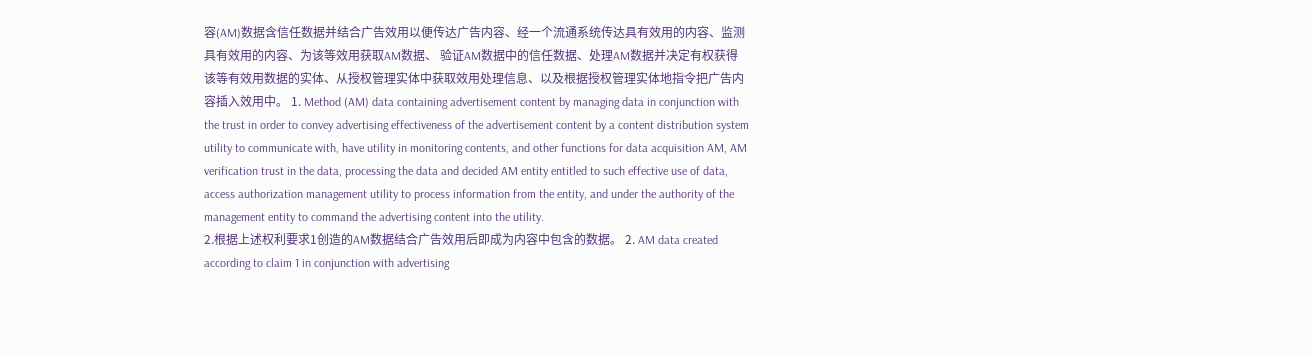容(AM)数据含信任数据并结合广告效用以便传达广告内容、经一个流通系统传达具有效用的内容、监测具有效用的内容、为该等效用获取AM数据、 验证AM数据中的信任数据、处理AM数据并决定有权获得该等有效用数据的实体、从授权管理实体中获取效用处理信息、以及根据授权管理实体地指令把广告内容插入效用中。 1. Method (AM) data containing advertisement content by managing data in conjunction with the trust in order to convey advertising effectiveness of the advertisement content by a content distribution system utility to communicate with, have utility in monitoring contents, and other functions for data acquisition AM, AM verification trust in the data, processing the data and decided AM entity entitled to such effective use of data, access authorization management utility to process information from the entity, and under the authority of the management entity to command the advertising content into the utility.
2.根据上述权利要求1创造的AM数据结合广告效用后即成为内容中包含的数据。 2. AM data created according to claim 1 in conjunction with advertising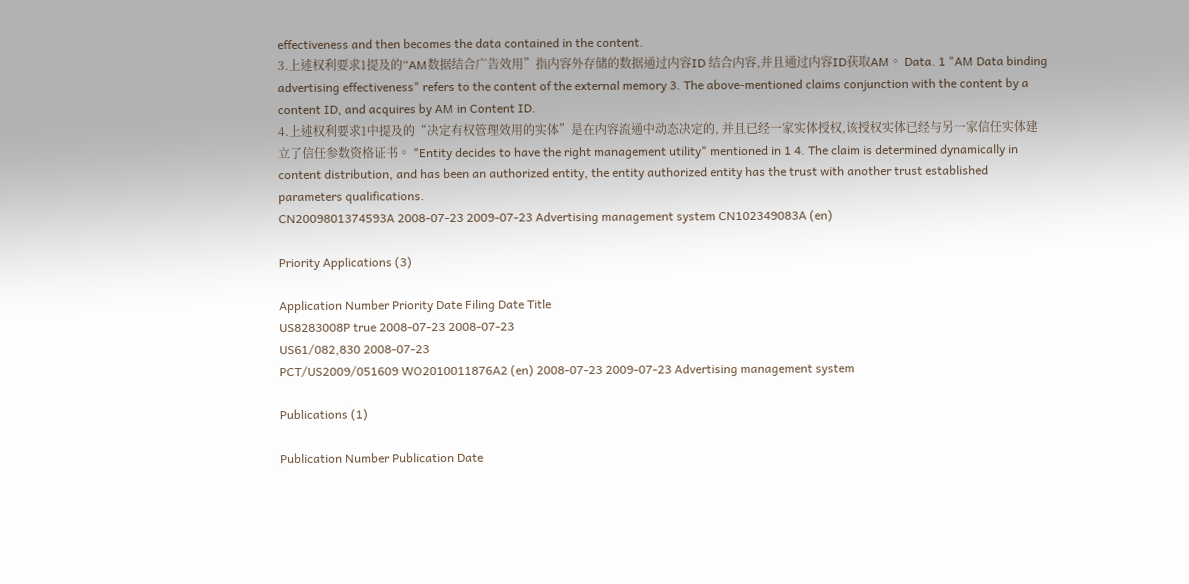effectiveness and then becomes the data contained in the content.
3.上述权利要求1提及的“AM数据结合广告效用”指内容外存储的数据通过内容ID 结合内容,并且通过内容ID获取AM。 Data. 1 "AM Data binding advertising effectiveness" refers to the content of the external memory 3. The above-mentioned claims conjunction with the content by a content ID, and acquires by AM in Content ID.
4.上述权利要求1中提及的“决定有权管理效用的实体”是在内容流通中动态决定的, 并且已经一家实体授权,该授权实体已经与另一家信任实体建立了信任参数资格证书。 "Entity decides to have the right management utility" mentioned in 1 4. The claim is determined dynamically in content distribution, and has been an authorized entity, the entity authorized entity has the trust with another trust established parameters qualifications.
CN2009801374593A 2008-07-23 2009-07-23 Advertising management system CN102349083A (en)

Priority Applications (3)

Application Number Priority Date Filing Date Title
US8283008P true 2008-07-23 2008-07-23
US61/082,830 2008-07-23
PCT/US2009/051609 WO2010011876A2 (en) 2008-07-23 2009-07-23 Advertising management system

Publications (1)

Publication Number Publication Date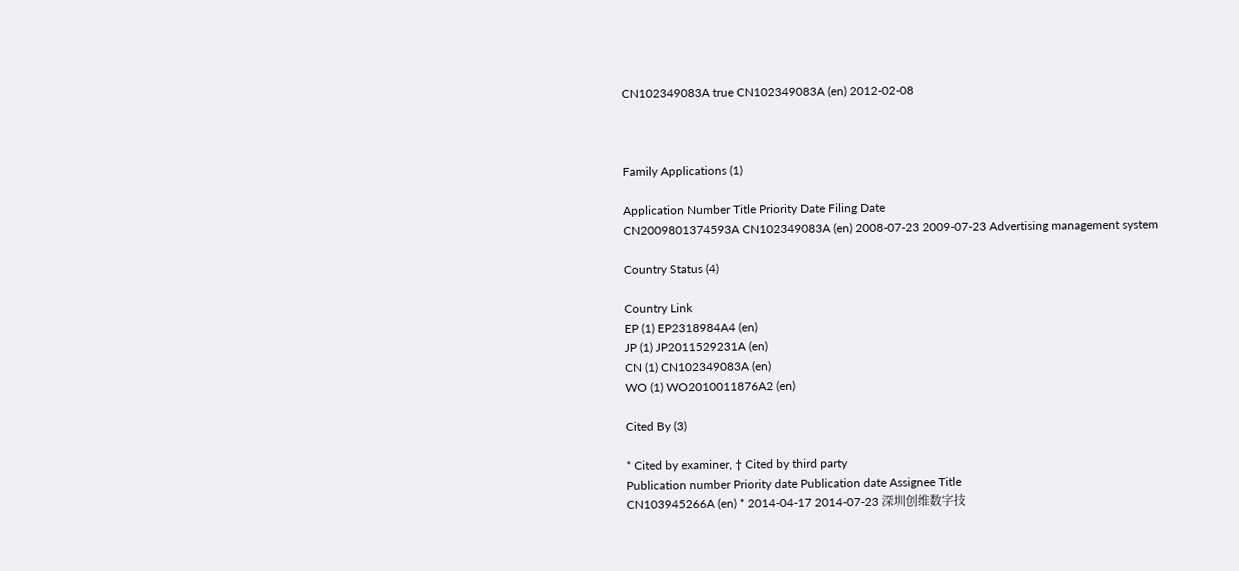CN102349083A true CN102349083A (en) 2012-02-08



Family Applications (1)

Application Number Title Priority Date Filing Date
CN2009801374593A CN102349083A (en) 2008-07-23 2009-07-23 Advertising management system

Country Status (4)

Country Link
EP (1) EP2318984A4 (en)
JP (1) JP2011529231A (en)
CN (1) CN102349083A (en)
WO (1) WO2010011876A2 (en)

Cited By (3)

* Cited by examiner, † Cited by third party
Publication number Priority date Publication date Assignee Title
CN103945266A (en) * 2014-04-17 2014-07-23 深圳创维数字技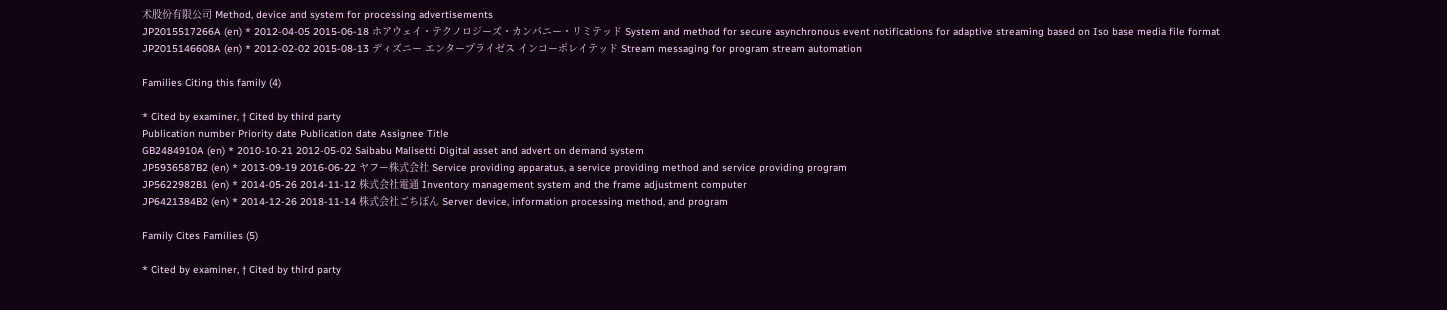术股份有限公司 Method, device and system for processing advertisements
JP2015517266A (en) * 2012-04-05 2015-06-18 ホアウェイ・テクノロジーズ・カンパニー・リミテッド System and method for secure asynchronous event notifications for adaptive streaming based on Iso base media file format
JP2015146608A (en) * 2012-02-02 2015-08-13 ディズニー エンタープライゼス インコーポレイテッド Stream messaging for program stream automation

Families Citing this family (4)

* Cited by examiner, † Cited by third party
Publication number Priority date Publication date Assignee Title
GB2484910A (en) * 2010-10-21 2012-05-02 Saibabu Malisetti Digital asset and advert on demand system
JP5936587B2 (en) * 2013-09-19 2016-06-22 ヤフー株式会社 Service providing apparatus, a service providing method and service providing program
JP5622982B1 (en) * 2014-05-26 2014-11-12 株式会社電通 Inventory management system and the frame adjustment computer
JP6421384B2 (en) * 2014-12-26 2018-11-14 株式会社ごちぽん Server device, information processing method, and program

Family Cites Families (5)

* Cited by examiner, † Cited by third party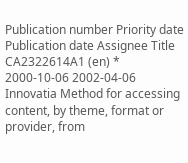Publication number Priority date Publication date Assignee Title
CA2322614A1 (en) * 2000-10-06 2002-04-06 Innovatia Method for accessing content, by theme, format or provider, from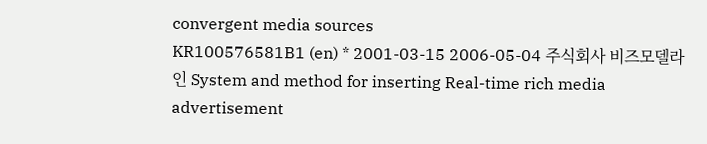convergent media sources
KR100576581B1 (en) * 2001-03-15 2006-05-04 주식회사 비즈모델라인 System and method for inserting Real-time rich media advertisement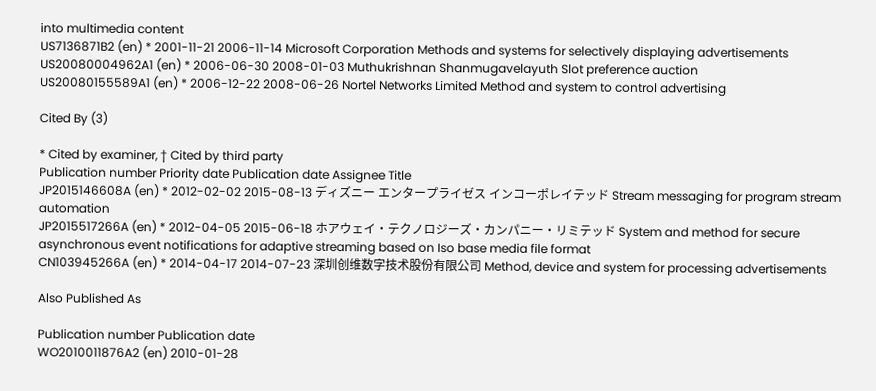into multimedia content
US7136871B2 (en) * 2001-11-21 2006-11-14 Microsoft Corporation Methods and systems for selectively displaying advertisements
US20080004962A1 (en) * 2006-06-30 2008-01-03 Muthukrishnan Shanmugavelayuth Slot preference auction
US20080155589A1 (en) * 2006-12-22 2008-06-26 Nortel Networks Limited Method and system to control advertising

Cited By (3)

* Cited by examiner, † Cited by third party
Publication number Priority date Publication date Assignee Title
JP2015146608A (en) * 2012-02-02 2015-08-13 ディズニー エンタープライゼス インコーポレイテッド Stream messaging for program stream automation
JP2015517266A (en) * 2012-04-05 2015-06-18 ホアウェイ・テクノロジーズ・カンパニー・リミテッド System and method for secure asynchronous event notifications for adaptive streaming based on Iso base media file format
CN103945266A (en) * 2014-04-17 2014-07-23 深圳创维数字技术股份有限公司 Method, device and system for processing advertisements

Also Published As

Publication number Publication date
WO2010011876A2 (en) 2010-01-28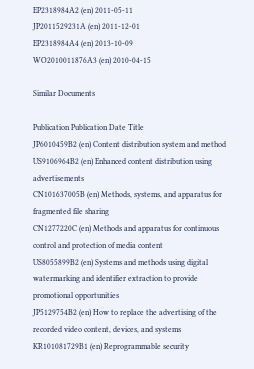EP2318984A2 (en) 2011-05-11
JP2011529231A (en) 2011-12-01
EP2318984A4 (en) 2013-10-09
WO2010011876A3 (en) 2010-04-15

Similar Documents

Publication Publication Date Title
JP6010459B2 (en) Content distribution system and method
US9106964B2 (en) Enhanced content distribution using advertisements
CN101637005B (en) Methods, systems, and apparatus for fragmented file sharing
CN1277220C (en) Methods and apparatus for continuous control and protection of media content
US8055899B2 (en) Systems and methods using digital watermarking and identifier extraction to provide promotional opportunities
JP5129754B2 (en) How to replace the advertising of the recorded video content, devices, and systems
KR101081729B1 (en) Reprogrammable security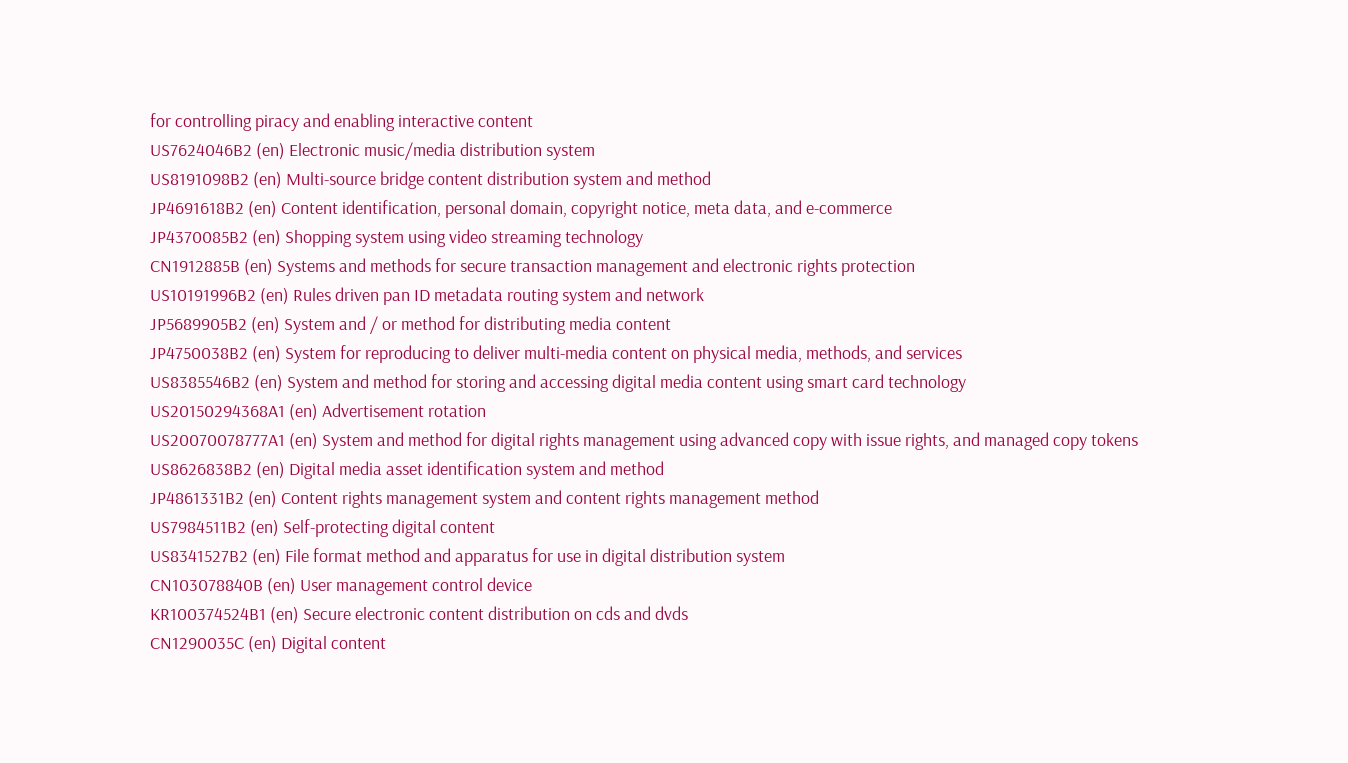for controlling piracy and enabling interactive content
US7624046B2 (en) Electronic music/media distribution system
US8191098B2 (en) Multi-source bridge content distribution system and method
JP4691618B2 (en) Content identification, personal domain, copyright notice, meta data, and e-commerce
JP4370085B2 (en) Shopping system using video streaming technology
CN1912885B (en) Systems and methods for secure transaction management and electronic rights protection
US10191996B2 (en) Rules driven pan ID metadata routing system and network
JP5689905B2 (en) System and / or method for distributing media content
JP4750038B2 (en) System for reproducing to deliver multi-media content on physical media, methods, and services
US8385546B2 (en) System and method for storing and accessing digital media content using smart card technology
US20150294368A1 (en) Advertisement rotation
US20070078777A1 (en) System and method for digital rights management using advanced copy with issue rights, and managed copy tokens
US8626838B2 (en) Digital media asset identification system and method
JP4861331B2 (en) Content rights management system and content rights management method
US7984511B2 (en) Self-protecting digital content
US8341527B2 (en) File format method and apparatus for use in digital distribution system
CN103078840B (en) User management control device
KR100374524B1 (en) Secure electronic content distribution on cds and dvds
CN1290035C (en) Digital content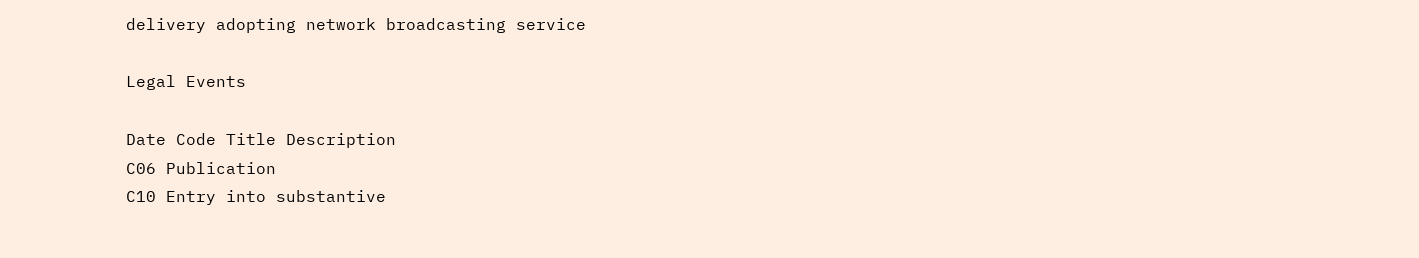delivery adopting network broadcasting service

Legal Events

Date Code Title Description
C06 Publication
C10 Entry into substantive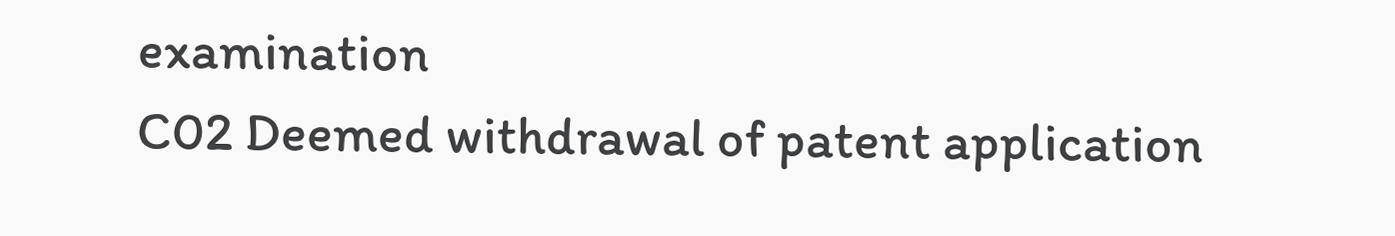examination
C02 Deemed withdrawal of patent application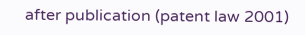after publication (patent law 2001)